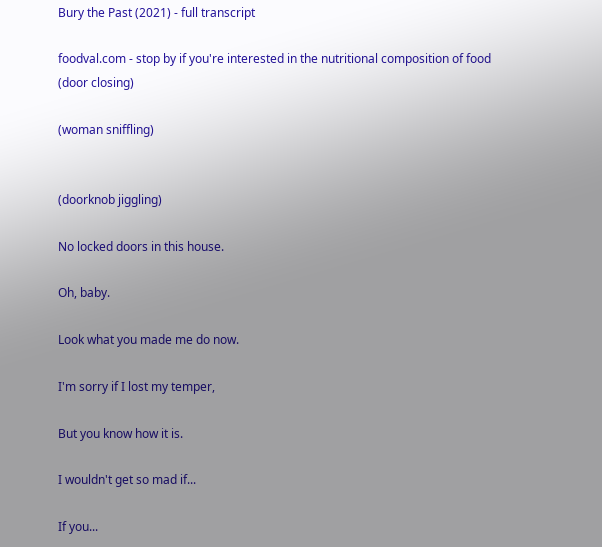Bury the Past (2021) - full transcript

foodval.com - stop by if you're interested in the nutritional composition of food
(door closing)

(woman sniffling)


(doorknob jiggling)

No locked doors in this house.

Oh, baby.

Look what you made me do now.

I'm sorry if I lost my temper,

But you know how it is.

I wouldn't get so mad if...

If you...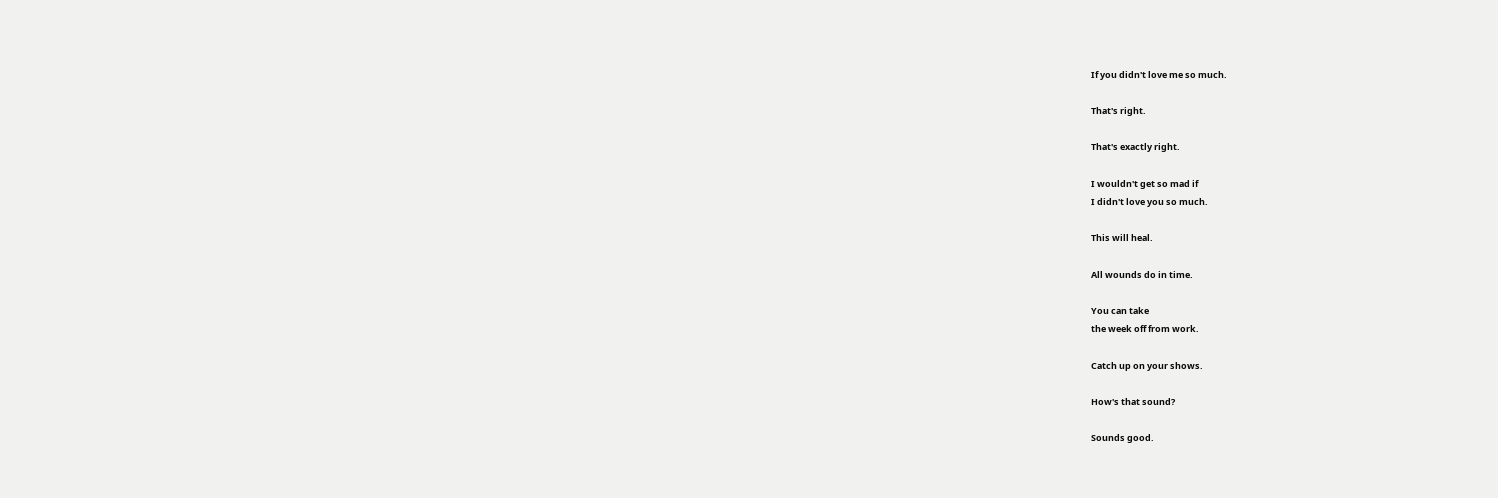If you didn't love me so much.

That's right.

That's exactly right.

I wouldn't get so mad if
I didn't love you so much.

This will heal.

All wounds do in time.

You can take
the week off from work.

Catch up on your shows.

How's that sound?

Sounds good.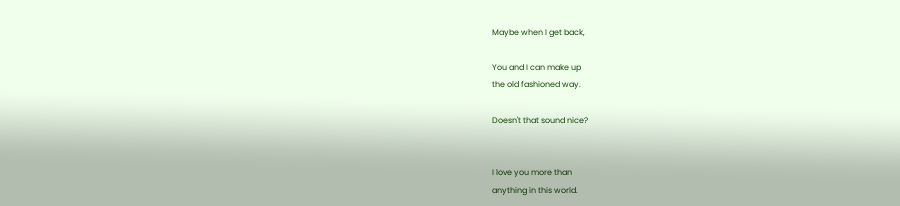Maybe when I get back,

You and I can make up
the old fashioned way.

Doesn't that sound nice?


I love you more than
anything in this world.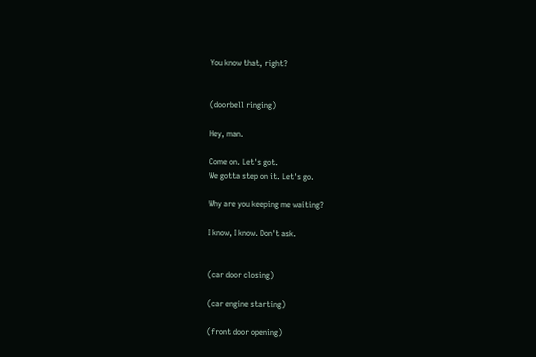You know that, right?


(doorbell ringing)

Hey, man.

Come on. Let's got.
We gotta step on it. Let's go.

Why are you keeping me waiting?

I know, I know. Don't ask.


(car door closing)

(car engine starting)

(front door opening)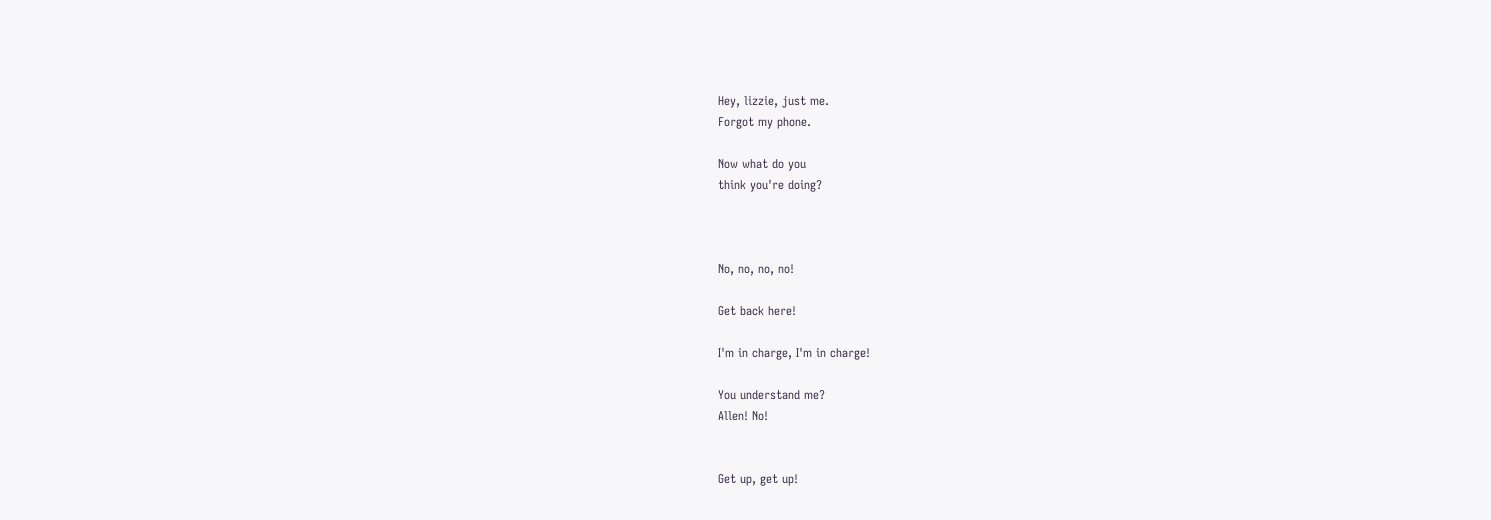Hey, lizzie, just me.
Forgot my phone.

Now what do you
think you're doing?



No, no, no, no!

Get back here!

I'm in charge, I'm in charge!

You understand me?
Allen! No!


Get up, get up!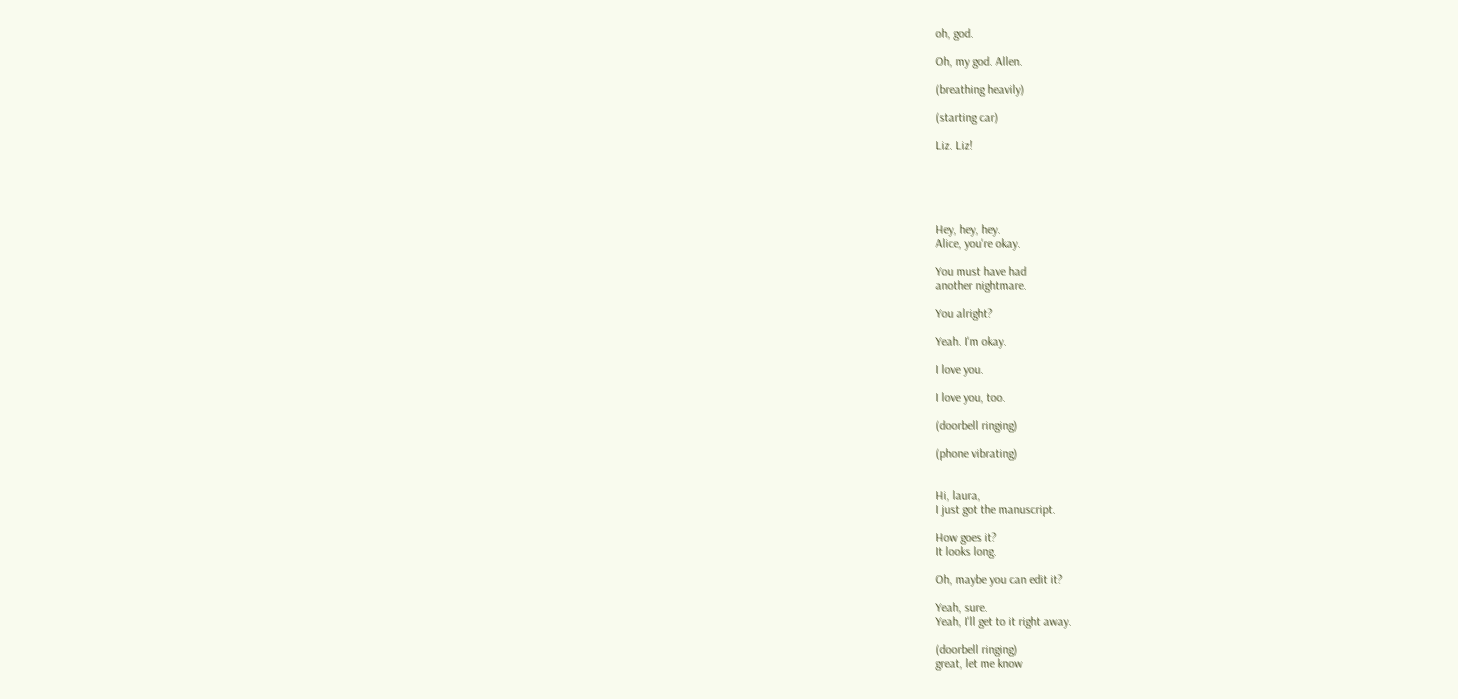oh, god.

Oh, my god. Allen.

(breathing heavily)

(starting car)

Liz. Liz!





Hey, hey, hey.
Alice, you're okay.

You must have had
another nightmare.

You alright?

Yeah. I'm okay.

I love you.

I love you, too.

(doorbell ringing)

(phone vibrating)


Hi, laura,
I just got the manuscript.

How goes it?
It looks long.

Oh, maybe you can edit it?

Yeah, sure.
Yeah, I'll get to it right away.

(doorbell ringing)
great, let me know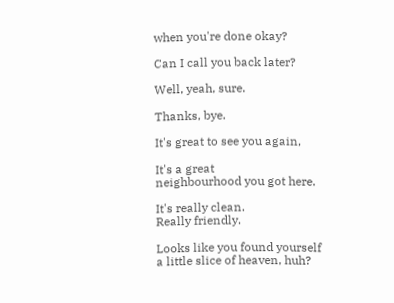when you're done okay?

Can I call you back later?

Well, yeah, sure.

Thanks, bye.

It's great to see you again,

It's a great
neighbourhood you got here.

It's really clean.
Really friendly.

Looks like you found yourself
a little slice of heaven, huh?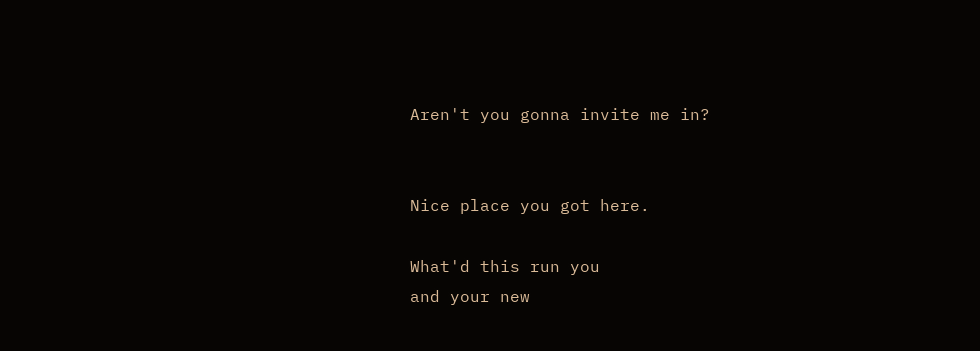Aren't you gonna invite me in?


Nice place you got here.

What'd this run you
and your new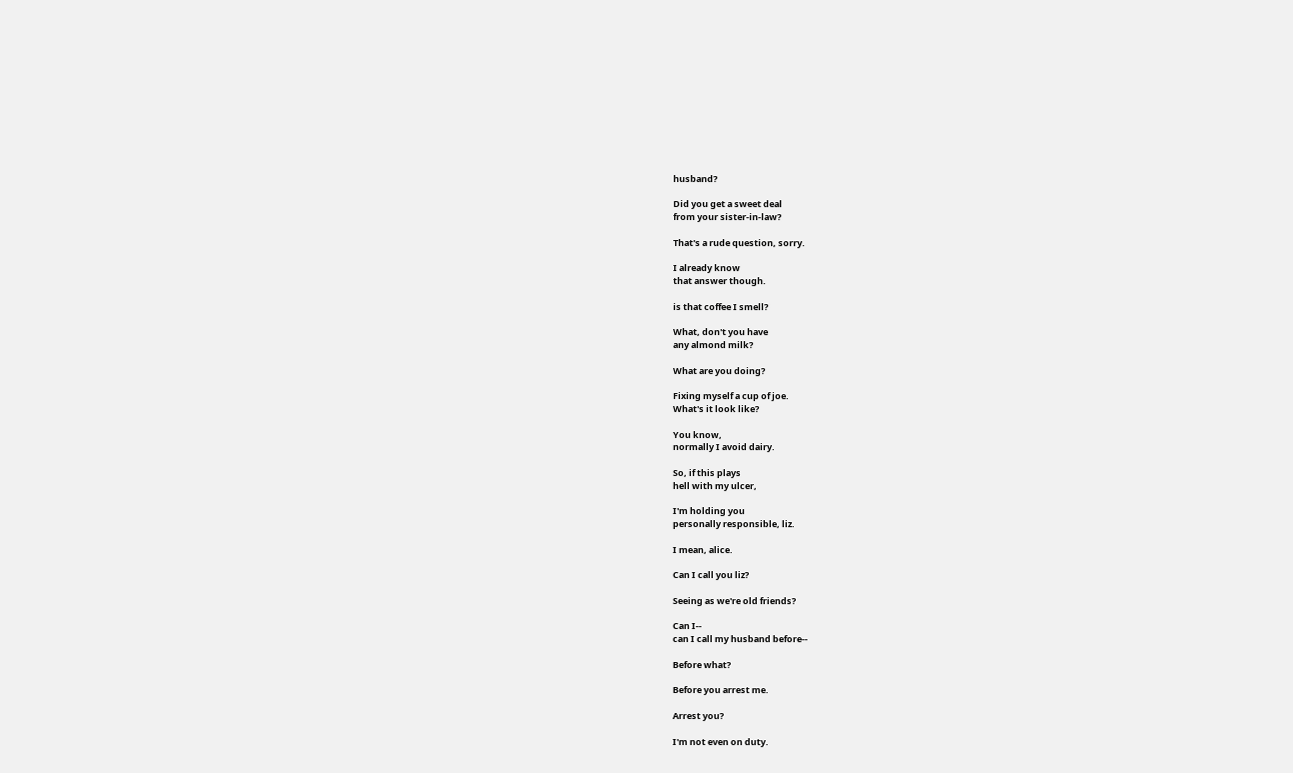husband?

Did you get a sweet deal
from your sister-in-law?

That's a rude question, sorry.

I already know
that answer though.

is that coffee I smell?

What, don't you have
any almond milk?

What are you doing?

Fixing myself a cup of joe.
What's it look like?

You know,
normally I avoid dairy.

So, if this plays
hell with my ulcer,

I'm holding you
personally responsible, liz.

I mean, alice.

Can I call you liz?

Seeing as we're old friends?

Can I--
can I call my husband before--

Before what?

Before you arrest me.

Arrest you?

I'm not even on duty.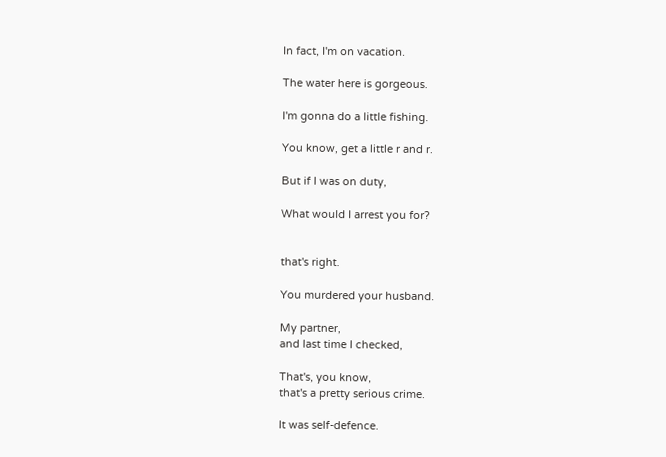In fact, I'm on vacation.

The water here is gorgeous.

I'm gonna do a little fishing.

You know, get a little r and r.

But if I was on duty,

What would I arrest you for?


that's right.

You murdered your husband.

My partner,
and last time I checked,

That's, you know,
that's a pretty serious crime.

It was self-defence.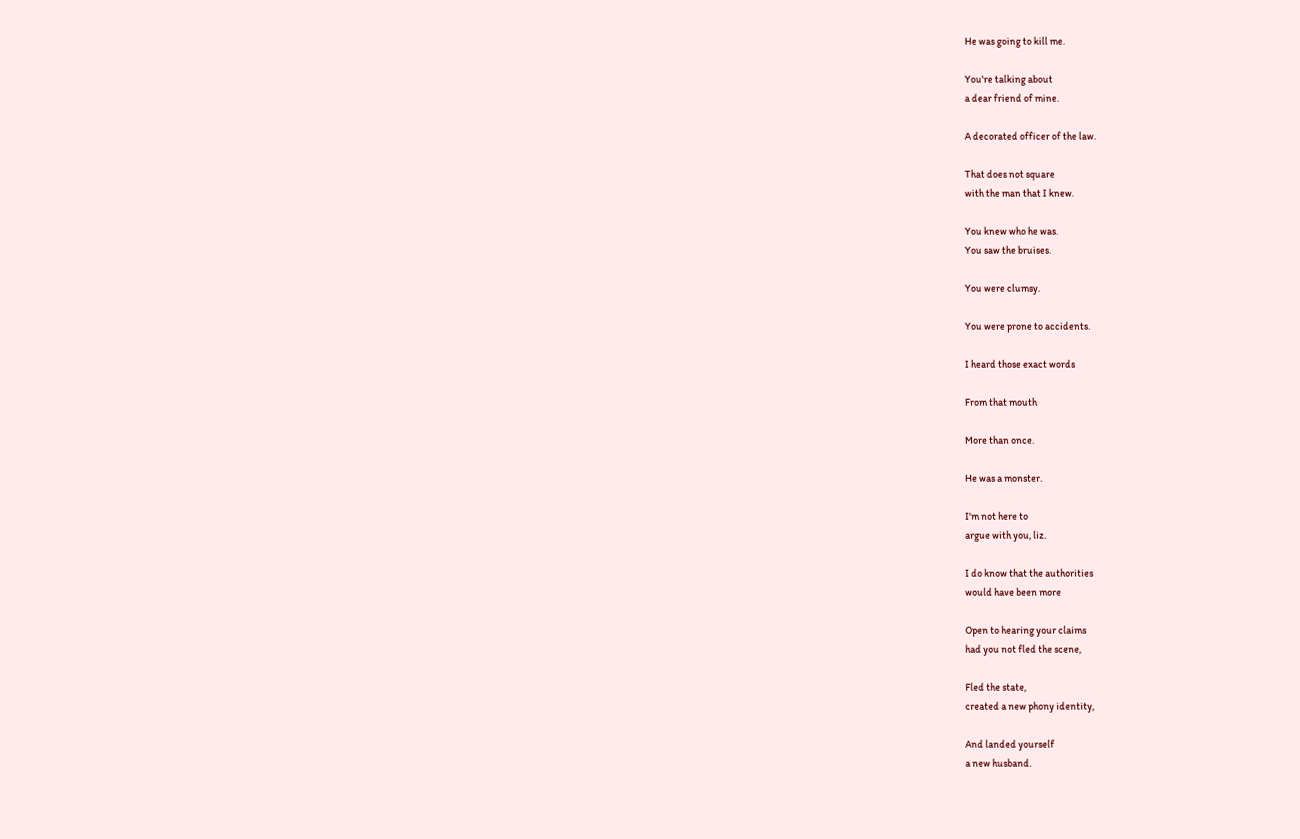He was going to kill me.

You're talking about
a dear friend of mine.

A decorated officer of the law.

That does not square
with the man that I knew.

You knew who he was.
You saw the bruises.

You were clumsy.

You were prone to accidents.

I heard those exact words

From that mouth

More than once.

He was a monster.

I'm not here to
argue with you, liz.

I do know that the authorities
would have been more

Open to hearing your claims
had you not fled the scene,

Fled the state,
created a new phony identity,

And landed yourself
a new husband.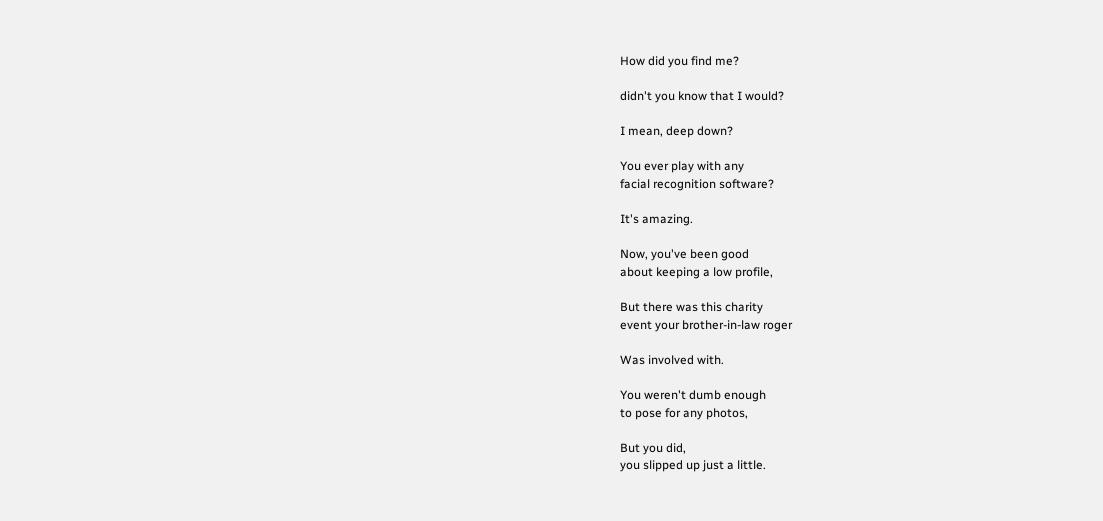How did you find me?

didn't you know that I would?

I mean, deep down?

You ever play with any
facial recognition software?

It's amazing.

Now, you've been good
about keeping a low profile,

But there was this charity
event your brother-in-law roger

Was involved with.

You weren't dumb enough
to pose for any photos,

But you did,
you slipped up just a little.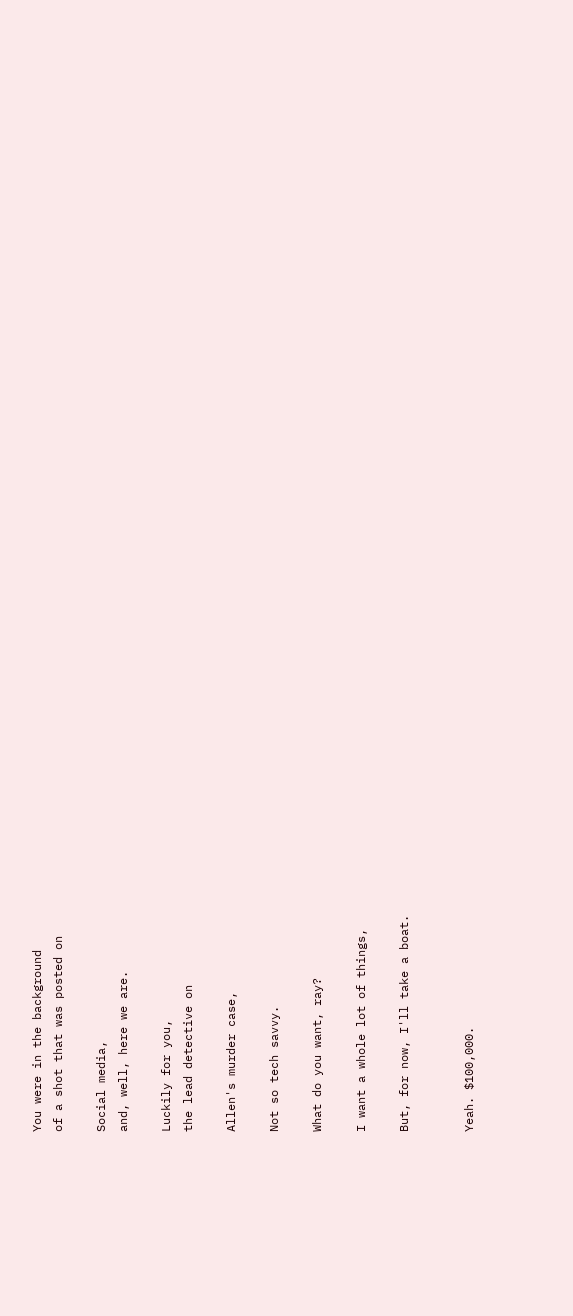You were in the background
of a shot that was posted on

Social media,
and, well, here we are.

Luckily for you,
the lead detective on

Allen's murder case,

Not so tech savvy.

What do you want, ray?

I want a whole lot of things,

But, for now, I'll take a boat.


Yeah. $100,000.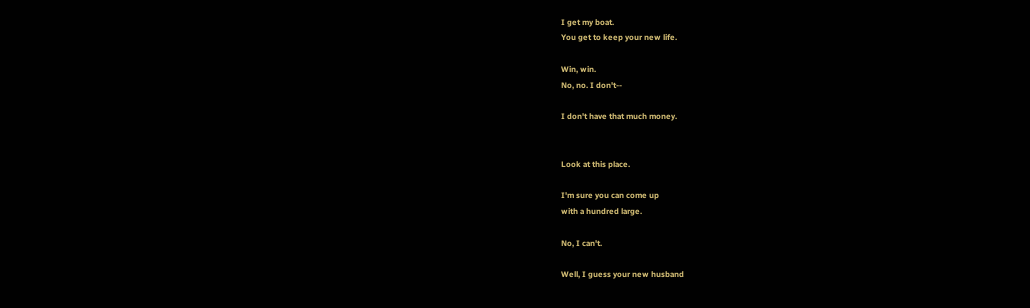I get my boat.
You get to keep your new life.

Win, win.
No, no. I don't--

I don't have that much money.


Look at this place.

I'm sure you can come up
with a hundred large.

No, I can't.

Well, I guess your new husband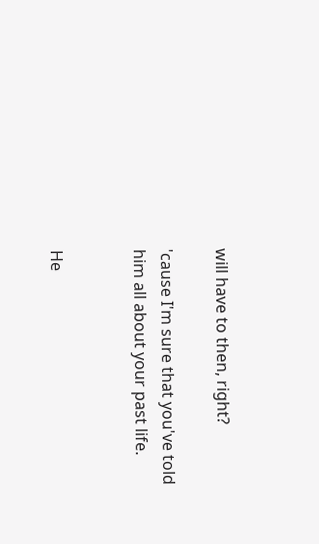will have to then, right?

'cause I'm sure that you've told
him all about your past life.


He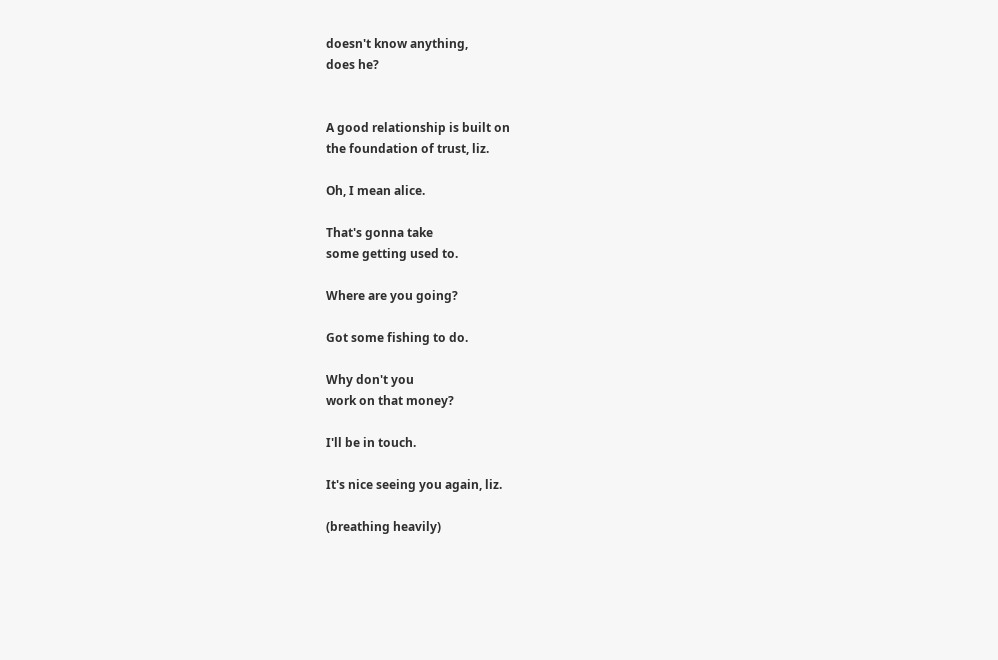doesn't know anything,
does he?


A good relationship is built on
the foundation of trust, liz.

Oh, I mean alice.

That's gonna take
some getting used to.

Where are you going?

Got some fishing to do.

Why don't you
work on that money?

I'll be in touch.

It's nice seeing you again, liz.

(breathing heavily)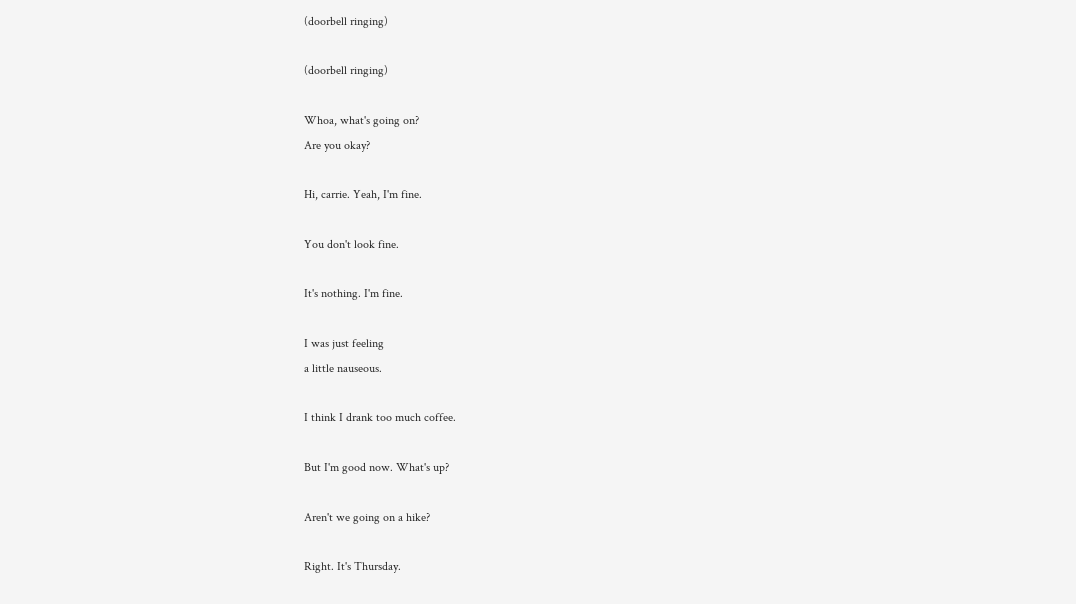(doorbell ringing)

(doorbell ringing)

Whoa, what's going on?
Are you okay?

Hi, carrie. Yeah, I'm fine.

You don't look fine.

It's nothing. I'm fine.

I was just feeling
a little nauseous.

I think I drank too much coffee.

But I'm good now. What's up?

Aren't we going on a hike?

Right. It's Thursday.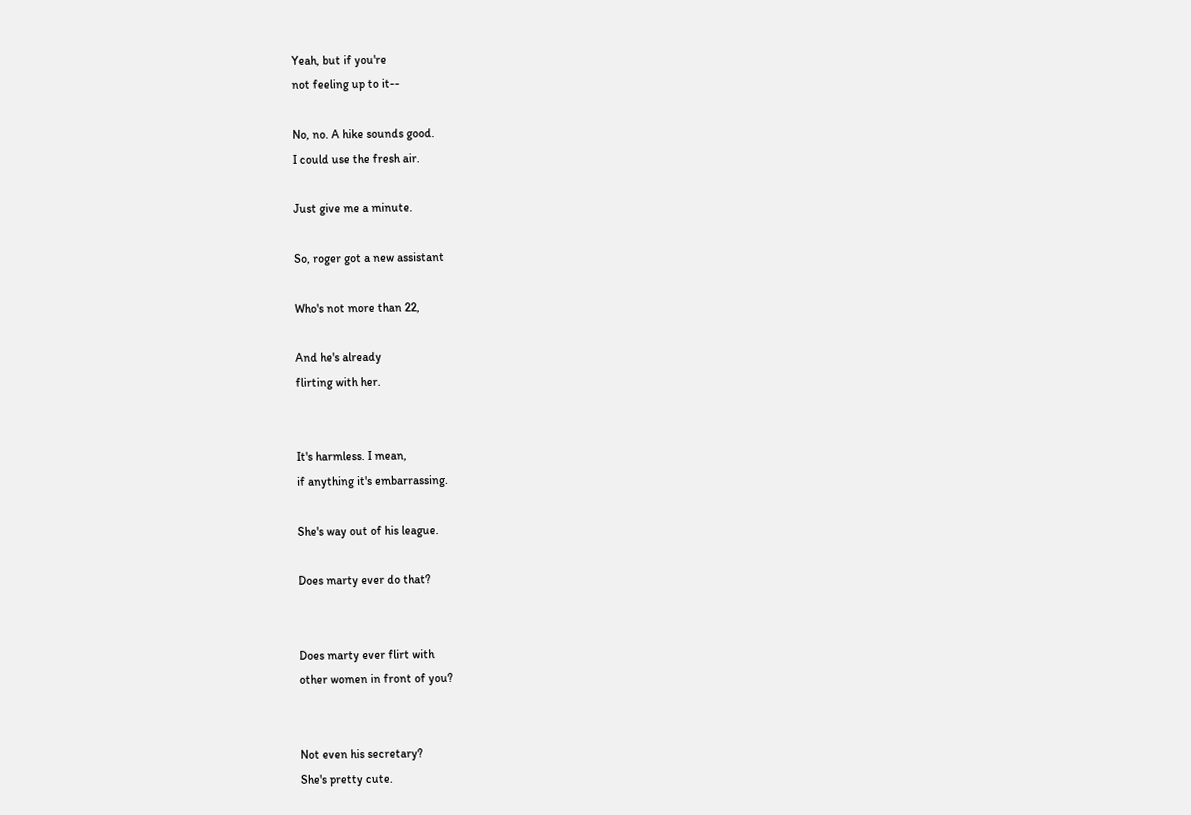Yeah, but if you're
not feeling up to it--

No, no. A hike sounds good.
I could use the fresh air.

Just give me a minute.

So, roger got a new assistant

Who's not more than 22,

And he's already
flirting with her.


It's harmless. I mean,
if anything it's embarrassing.

She's way out of his league.

Does marty ever do that?


Does marty ever flirt with
other women in front of you?


Not even his secretary?
She's pretty cute.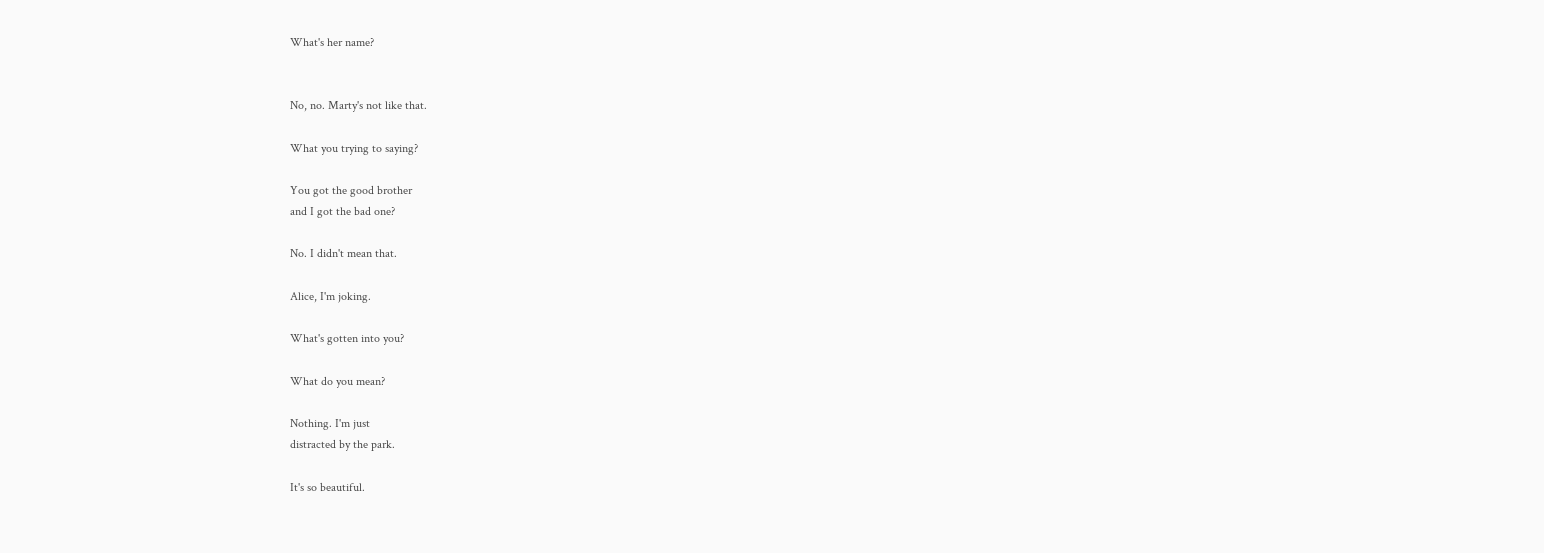What's her name?


No, no. Marty's not like that.

What you trying to saying?

You got the good brother
and I got the bad one?

No. I didn't mean that.

Alice, I'm joking.

What's gotten into you?

What do you mean?

Nothing. I'm just
distracted by the park.

It's so beautiful.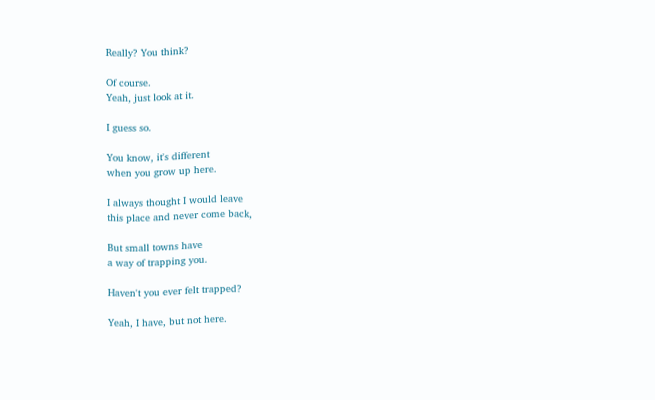Really? You think?

Of course.
Yeah, just look at it.

I guess so.

You know, it's different
when you grow up here.

I always thought I would leave
this place and never come back,

But small towns have
a way of trapping you.

Haven't you ever felt trapped?

Yeah, I have, but not here.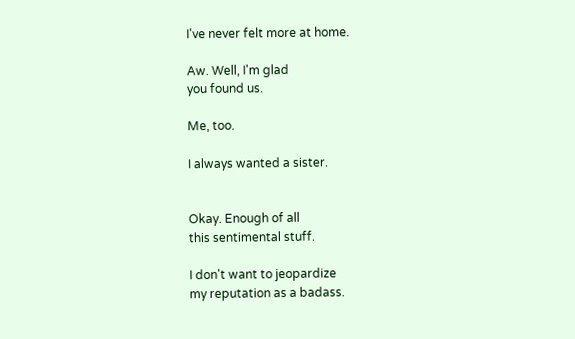I've never felt more at home.

Aw. Well, I'm glad
you found us.

Me, too.

I always wanted a sister.


Okay. Enough of all
this sentimental stuff.

I don't want to jeopardize
my reputation as a badass.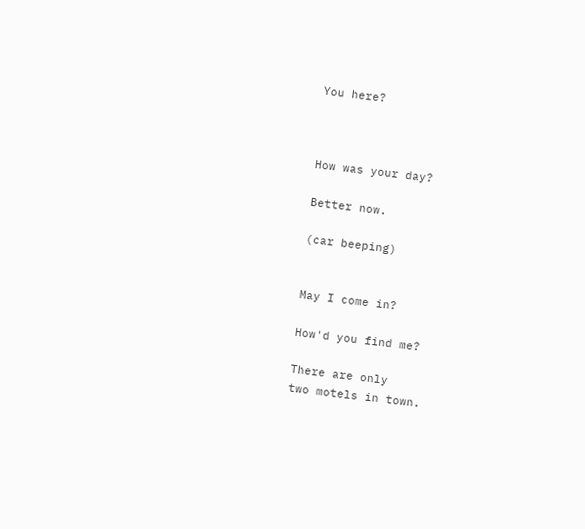You here?



How was your day?

Better now.

(car beeping)


May I come in?

How'd you find me?

There are only
two motels in town.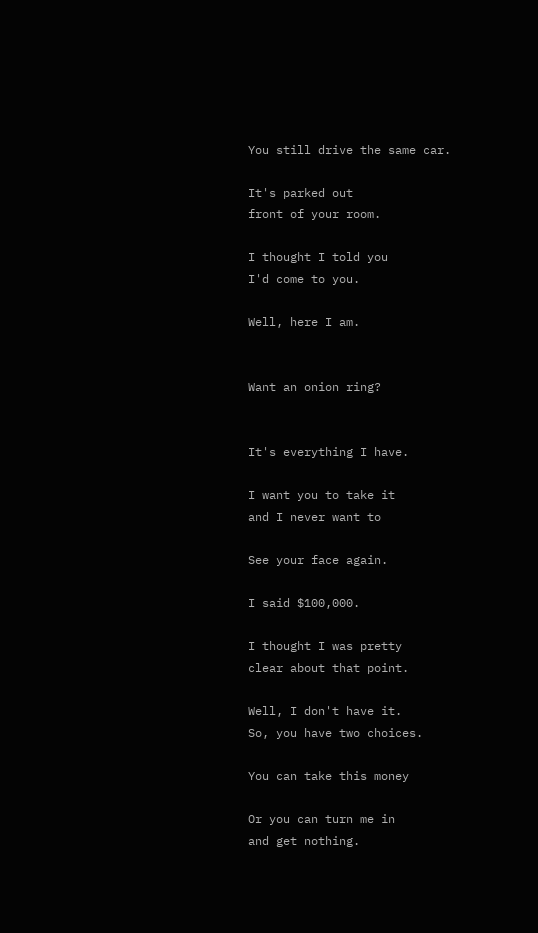You still drive the same car.

It's parked out
front of your room.

I thought I told you
I'd come to you.

Well, here I am.


Want an onion ring?


It's everything I have.

I want you to take it
and I never want to

See your face again.

I said $100,000.

I thought I was pretty
clear about that point.

Well, I don't have it.
So, you have two choices.

You can take this money

Or you can turn me in
and get nothing.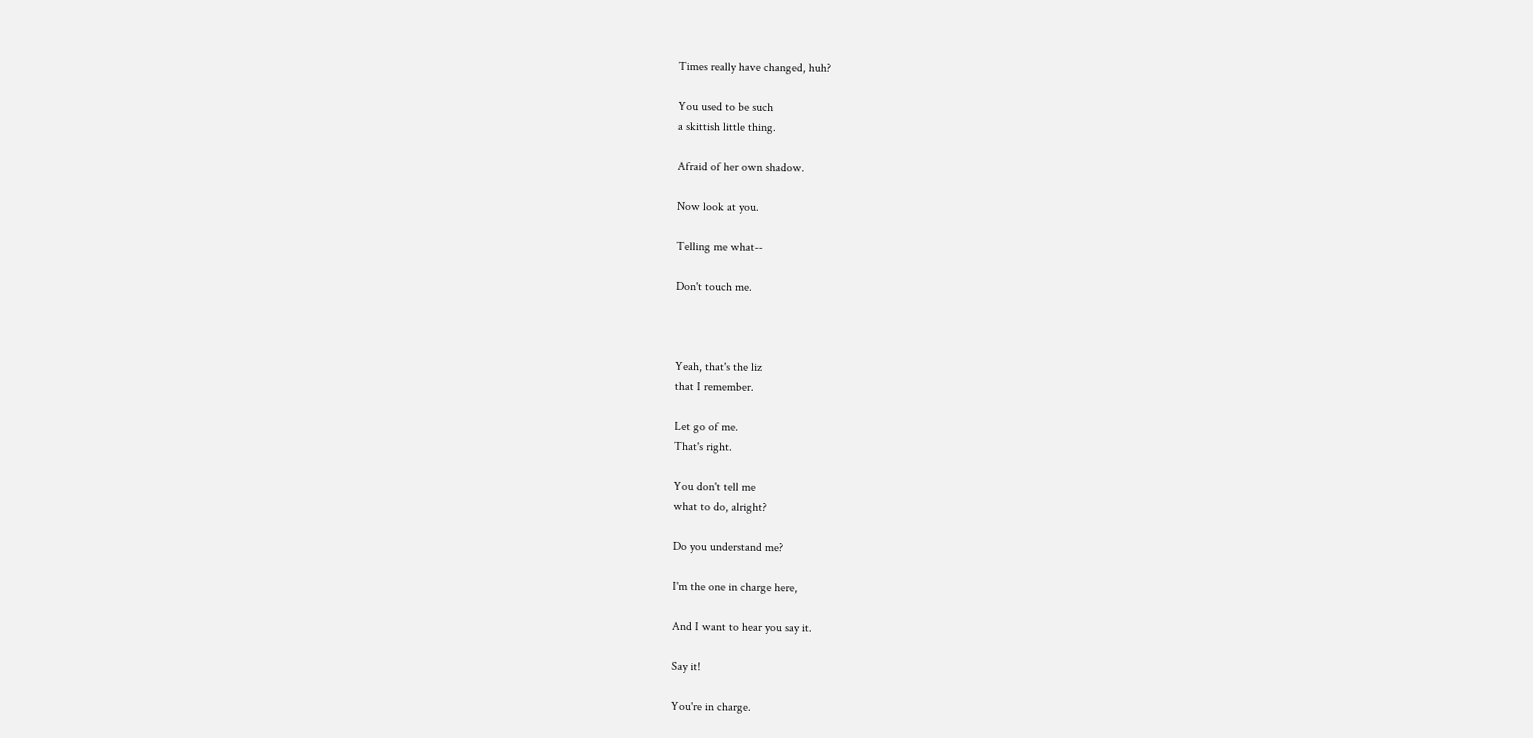Times really have changed, huh?

You used to be such
a skittish little thing.

Afraid of her own shadow.

Now look at you.

Telling me what--

Don't touch me.



Yeah, that's the liz
that I remember.

Let go of me.
That's right.

You don't tell me
what to do, alright?

Do you understand me?

I'm the one in charge here,

And I want to hear you say it.

Say it!

You're in charge.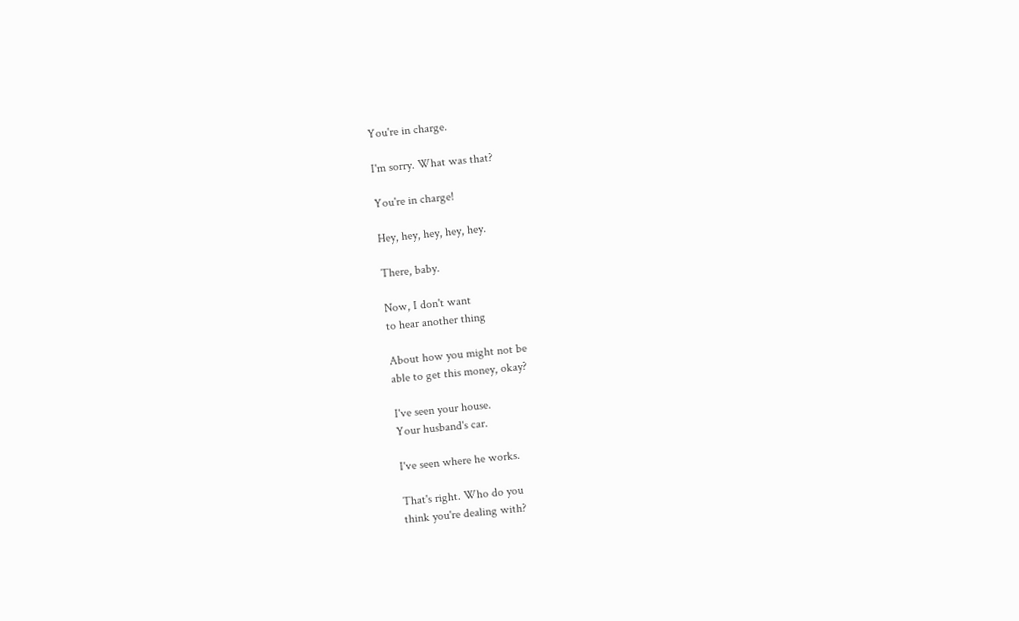You're in charge.

I'm sorry. What was that?

You're in charge!

Hey, hey, hey, hey, hey.

There, baby.

Now, I don't want
to hear another thing

About how you might not be
able to get this money, okay?

I've seen your house.
Your husband's car.

I've seen where he works.

That's right. Who do you
think you're dealing with?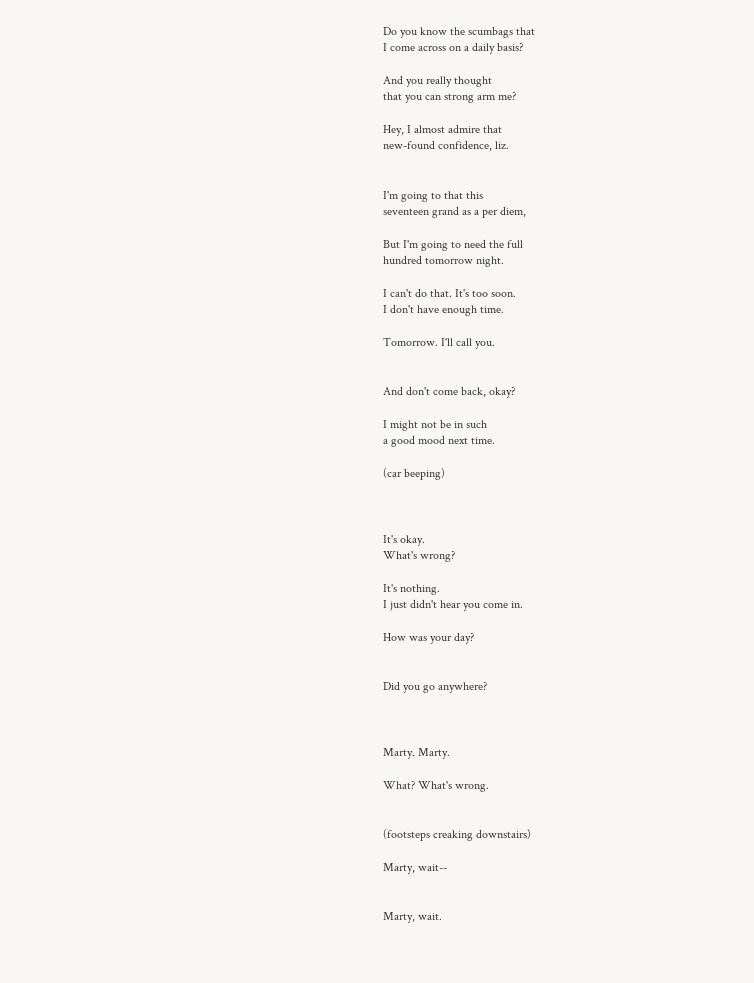Do you know the scumbags that
I come across on a daily basis?

And you really thought
that you can strong arm me?

Hey, I almost admire that
new-found confidence, liz.


I'm going to that this
seventeen grand as a per diem,

But I'm going to need the full
hundred tomorrow night.

I can't do that. It's too soon.
I don't have enough time.

Tomorrow. I'll call you.


And don't come back, okay?

I might not be in such
a good mood next time.

(car beeping)



It's okay.
What's wrong?

It's nothing.
I just didn't hear you come in.

How was your day?


Did you go anywhere?



Marty. Marty.

What? What's wrong.


(footsteps creaking downstairs)

Marty, wait--


Marty, wait.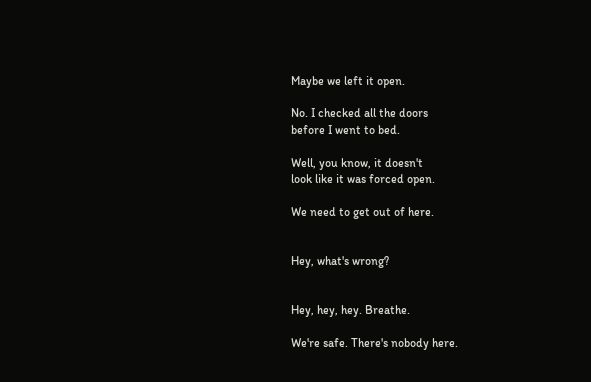Maybe we left it open.

No. I checked all the doors
before I went to bed.

Well, you know, it doesn't
look like it was forced open.

We need to get out of here.


Hey, what's wrong?


Hey, hey, hey. Breathe.

We're safe. There's nobody here.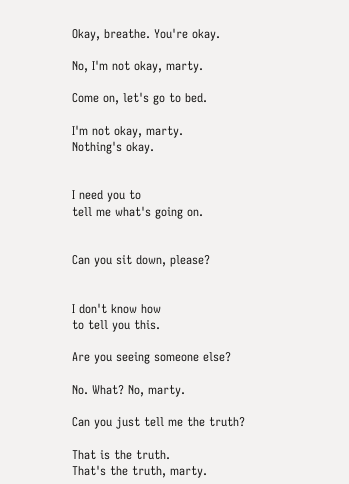Okay, breathe. You're okay.

No, I'm not okay, marty.

Come on, let's go to bed.

I'm not okay, marty.
Nothing's okay.


I need you to
tell me what's going on.


Can you sit down, please?


I don't know how
to tell you this.

Are you seeing someone else?

No. What? No, marty.

Can you just tell me the truth?

That is the truth.
That's the truth, marty.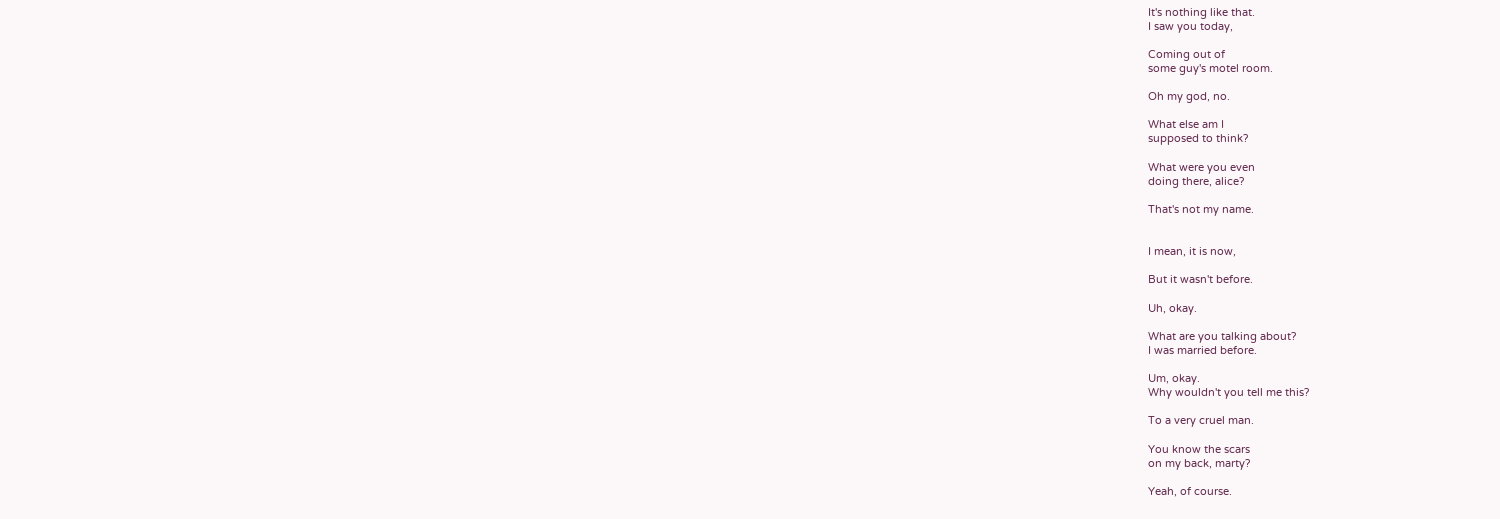It's nothing like that.
I saw you today,

Coming out of
some guy's motel room.

Oh my god, no.

What else am I
supposed to think?

What were you even
doing there, alice?

That's not my name.


I mean, it is now,

But it wasn't before.

Uh, okay.

What are you talking about?
I was married before.

Um, okay.
Why wouldn't you tell me this?

To a very cruel man.

You know the scars
on my back, marty?

Yeah, of course.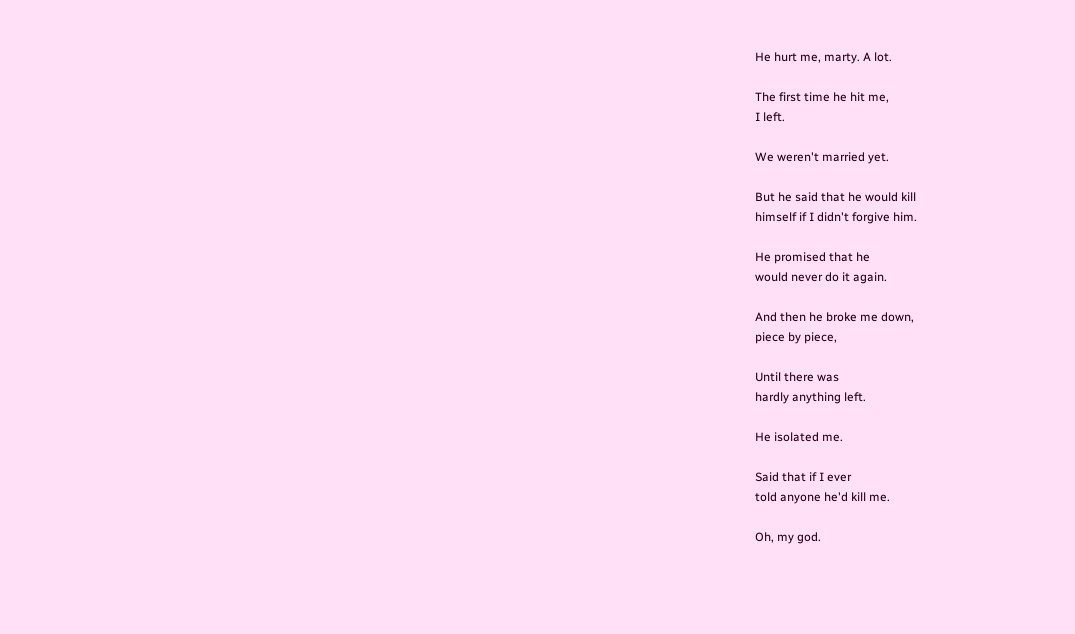He hurt me, marty. A lot.

The first time he hit me,
I left.

We weren't married yet.

But he said that he would kill
himself if I didn't forgive him.

He promised that he
would never do it again.

And then he broke me down,
piece by piece,

Until there was
hardly anything left.

He isolated me.

Said that if I ever
told anyone he'd kill me.

Oh, my god.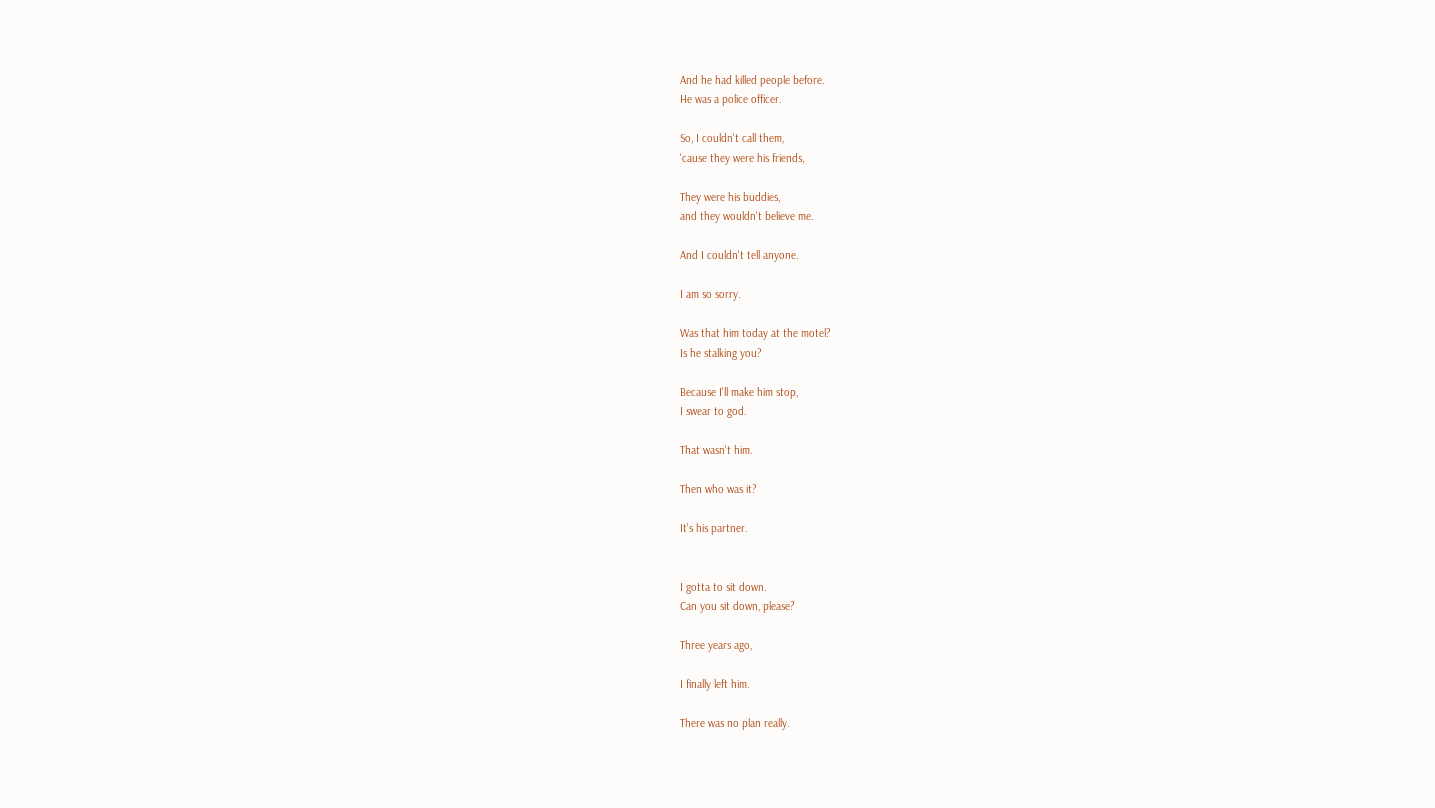And he had killed people before.
He was a police officer.

So, I couldn't call them,
'cause they were his friends,

They were his buddies,
and they wouldn't believe me.

And I couldn't tell anyone.

I am so sorry.

Was that him today at the motel?
Is he stalking you?

Because I'll make him stop,
I swear to god.

That wasn't him.

Then who was it?

It's his partner.


I gotta to sit down.
Can you sit down, please?

Three years ago,

I finally left him.

There was no plan really.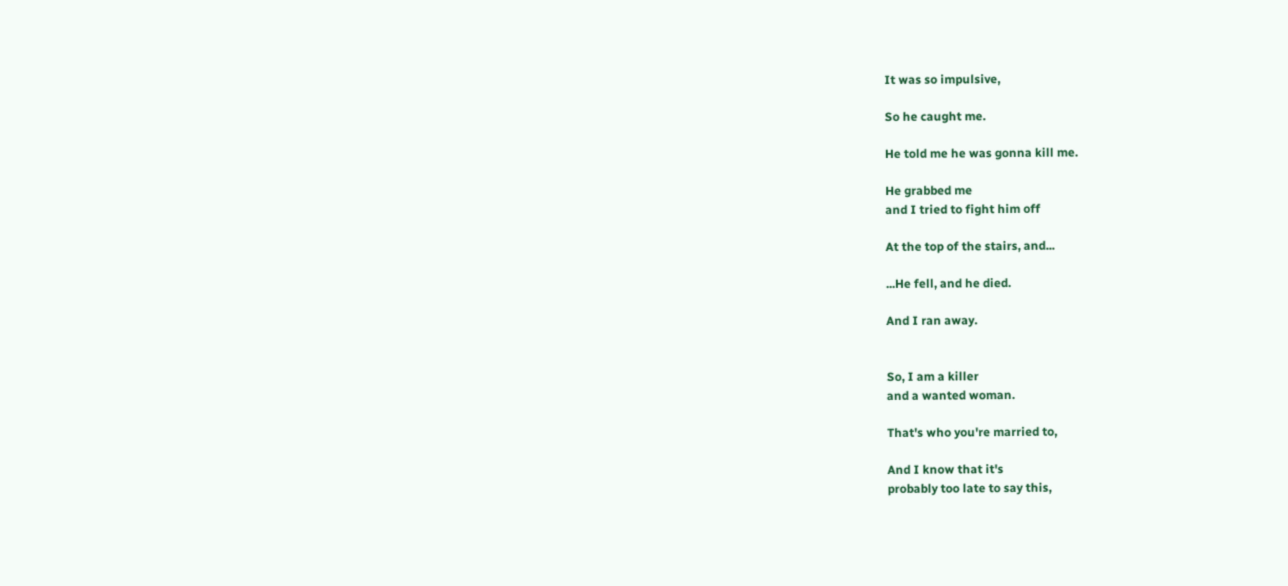It was so impulsive,

So he caught me.

He told me he was gonna kill me.

He grabbed me
and I tried to fight him off

At the top of the stairs, and...

...He fell, and he died.

And I ran away.


So, I am a killer
and a wanted woman.

That's who you're married to,

And I know that it's
probably too late to say this,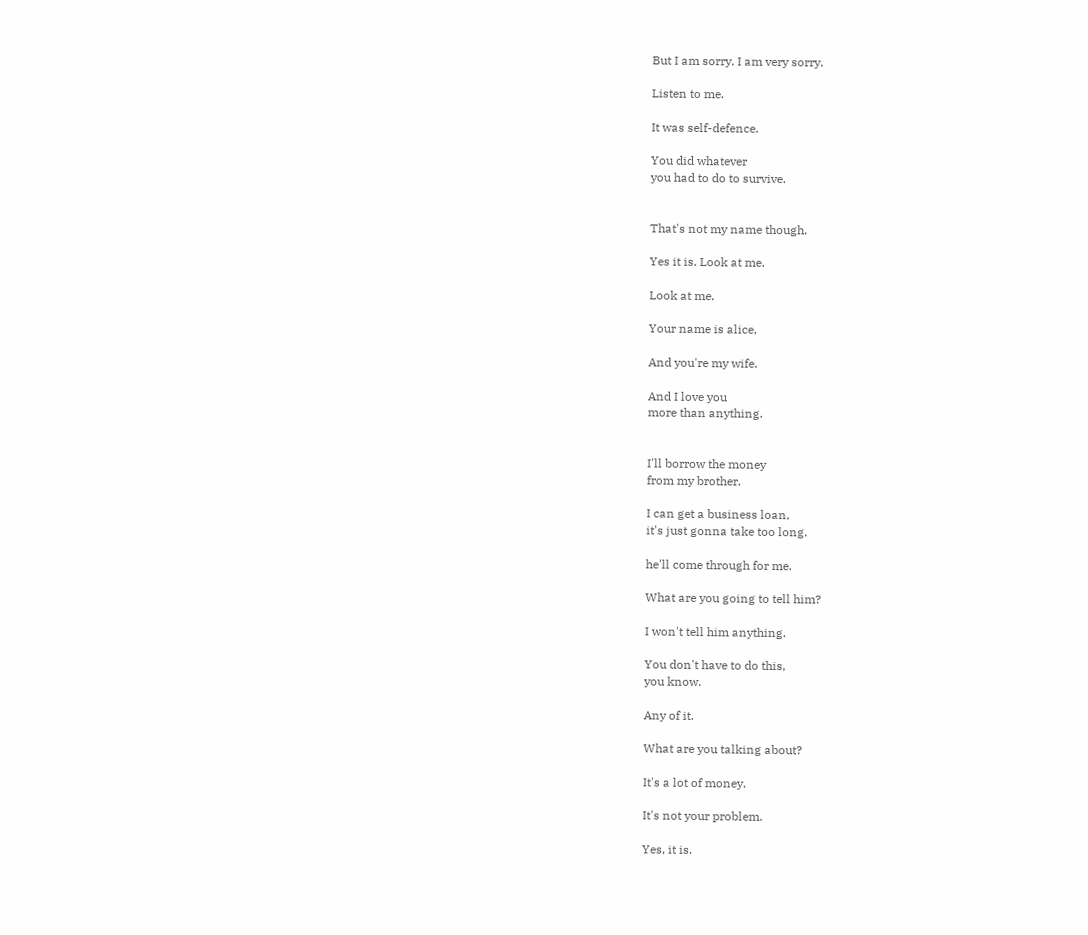But I am sorry. I am very sorry.

Listen to me.

It was self-defence.

You did whatever
you had to do to survive.


That's not my name though.

Yes it is. Look at me.

Look at me.

Your name is alice,

And you're my wife.

And I love you
more than anything.


I'll borrow the money
from my brother.

I can get a business loan,
it's just gonna take too long.

he'll come through for me.

What are you going to tell him?

I won't tell him anything.

You don't have to do this,
you know.

Any of it.

What are you talking about?

It's a lot of money.

It's not your problem.

Yes, it is.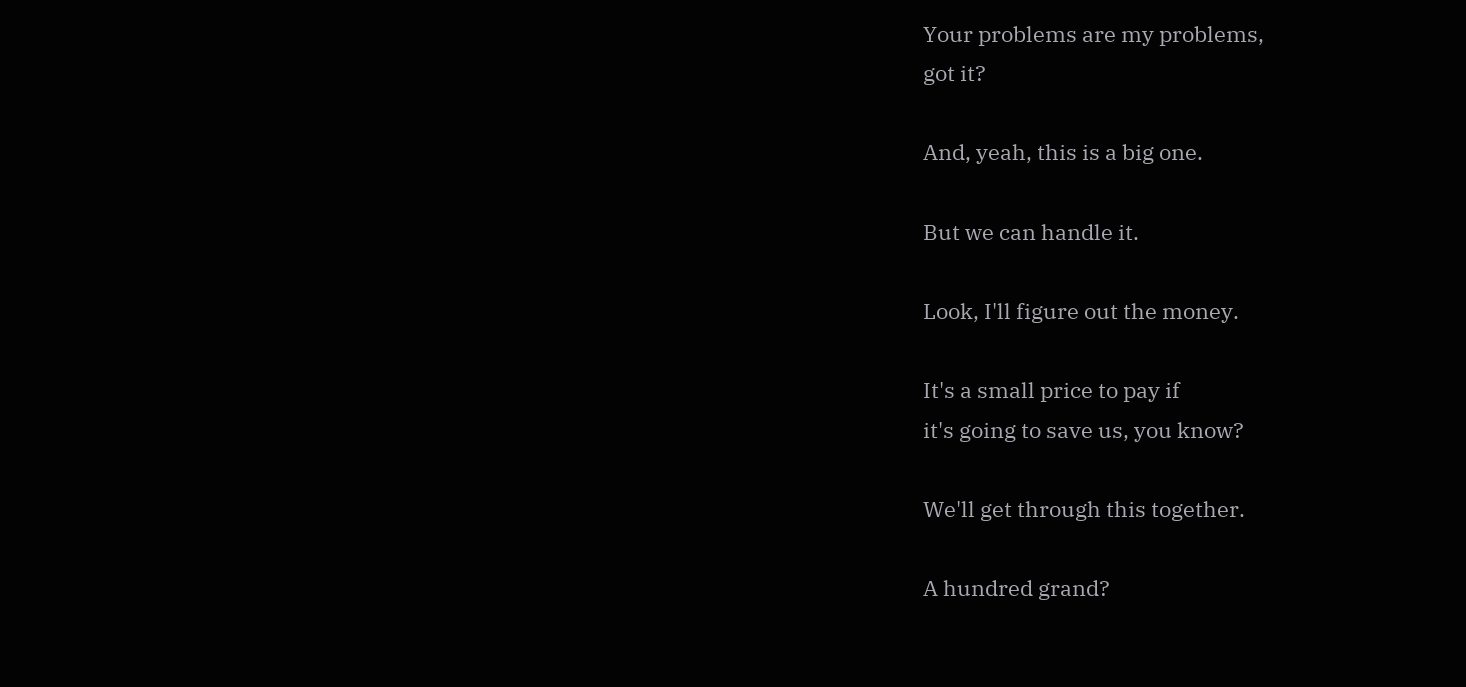Your problems are my problems,
got it?

And, yeah, this is a big one.

But we can handle it.

Look, I'll figure out the money.

It's a small price to pay if
it's going to save us, you know?

We'll get through this together.

A hundred grand?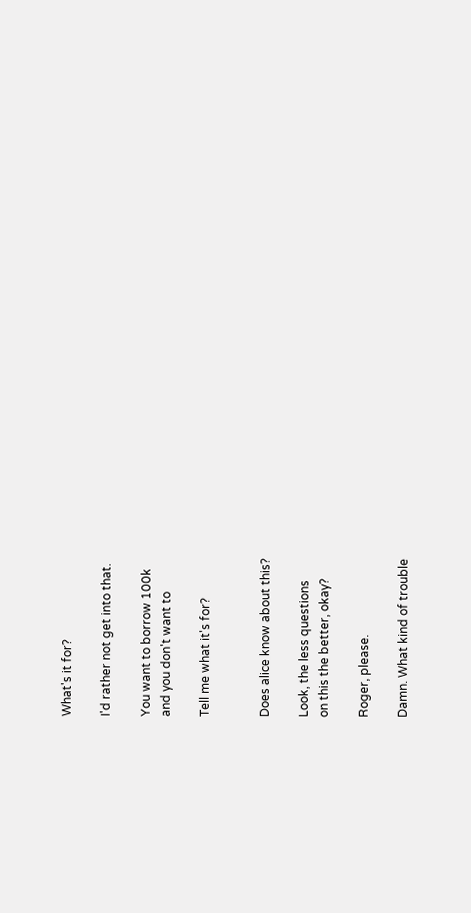What's it for?

I'd rather not get into that.

You want to borrow 100k
and you don't want to

Tell me what it's for?


Does alice know about this?

Look, the less questions
on this the better, okay?

Roger, please.

Damn. What kind of trouble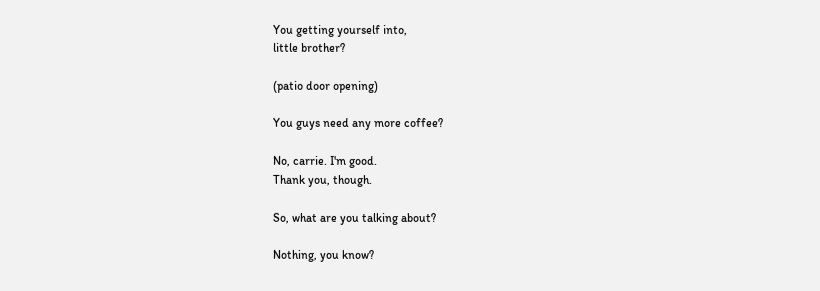You getting yourself into,
little brother?

(patio door opening)

You guys need any more coffee?

No, carrie. I'm good.
Thank you, though.

So, what are you talking about?

Nothing, you know?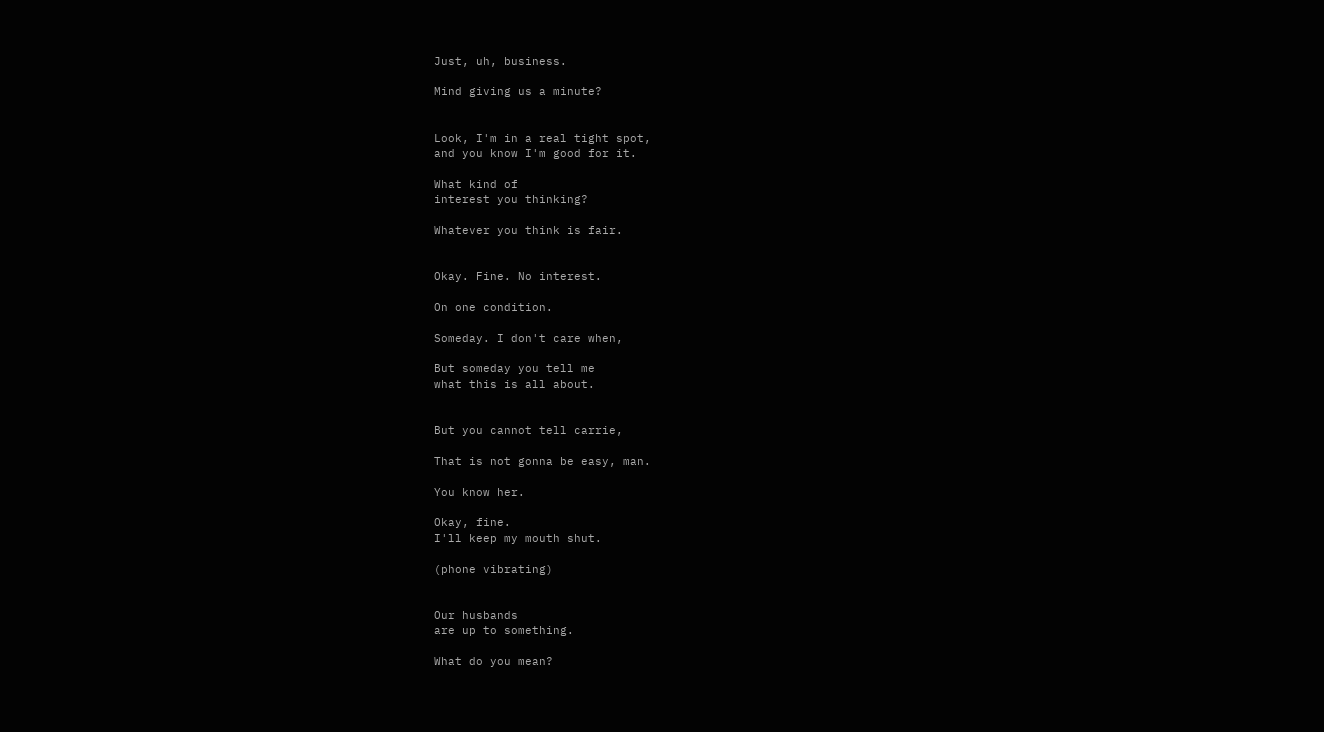Just, uh, business.

Mind giving us a minute?


Look, I'm in a real tight spot,
and you know I'm good for it.

What kind of
interest you thinking?

Whatever you think is fair.


Okay. Fine. No interest.

On one condition.

Someday. I don't care when,

But someday you tell me
what this is all about.


But you cannot tell carrie,

That is not gonna be easy, man.

You know her.

Okay, fine.
I'll keep my mouth shut.

(phone vibrating)


Our husbands
are up to something.

What do you mean?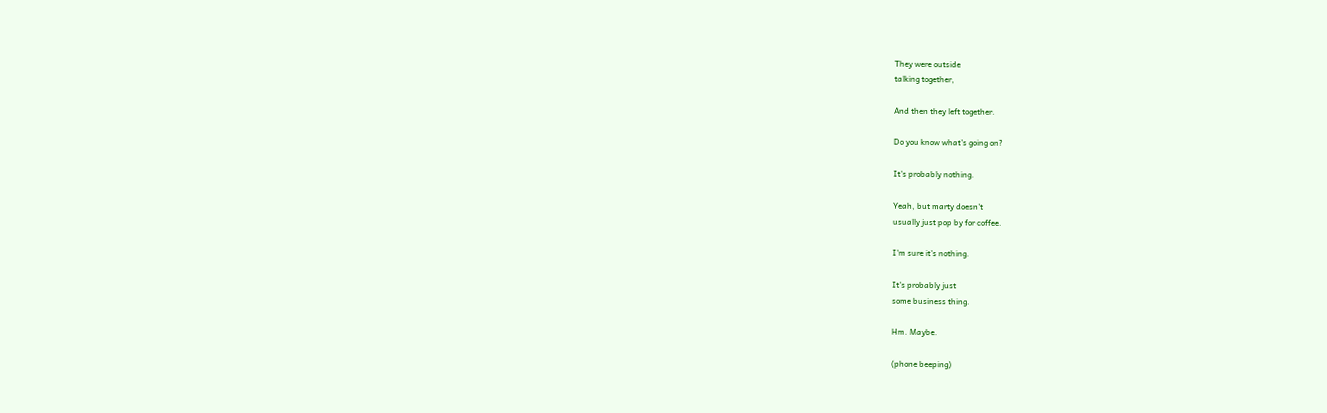They were outside
talking together,

And then they left together.

Do you know what's going on?

It's probably nothing.

Yeah, but marty doesn't
usually just pop by for coffee.

I'm sure it's nothing.

It's probably just
some business thing.

Hm. Maybe.

(phone beeping)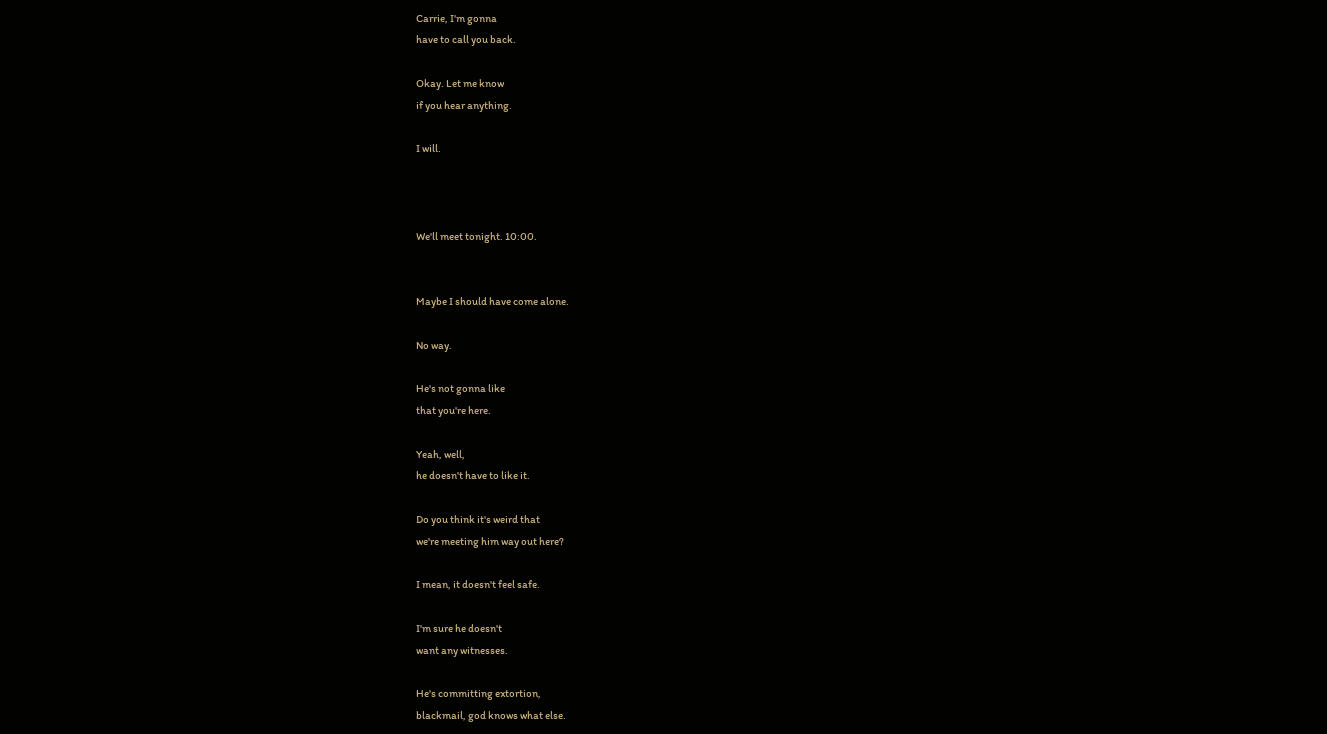Carrie, I'm gonna
have to call you back.

Okay. Let me know
if you hear anything.

I will.



We'll meet tonight. 10:00.


Maybe I should have come alone.

No way.

He's not gonna like
that you're here.

Yeah, well,
he doesn't have to like it.

Do you think it's weird that
we're meeting him way out here?

I mean, it doesn't feel safe.

I'm sure he doesn't
want any witnesses.

He's committing extortion,
blackmail, god knows what else.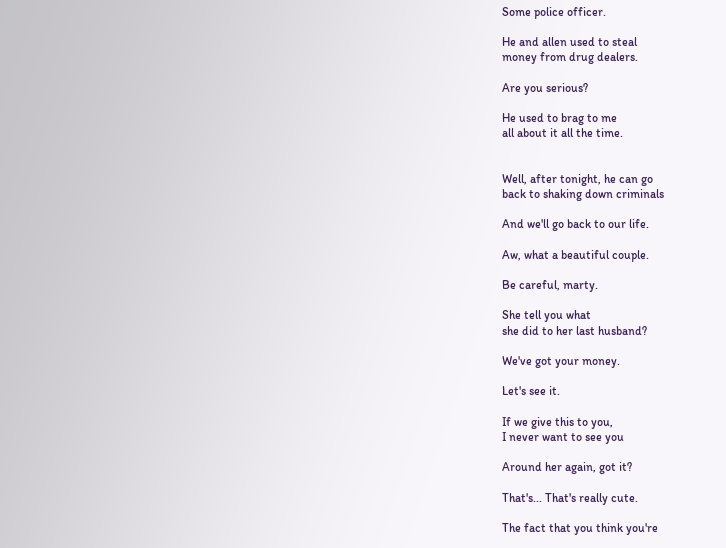Some police officer.

He and allen used to steal
money from drug dealers.

Are you serious?

He used to brag to me
all about it all the time.


Well, after tonight, he can go
back to shaking down criminals

And we'll go back to our life.

Aw, what a beautiful couple.

Be careful, marty.

She tell you what
she did to her last husband?

We've got your money.

Let's see it.

If we give this to you,
I never want to see you

Around her again, got it?

That's... That's really cute.

The fact that you think you're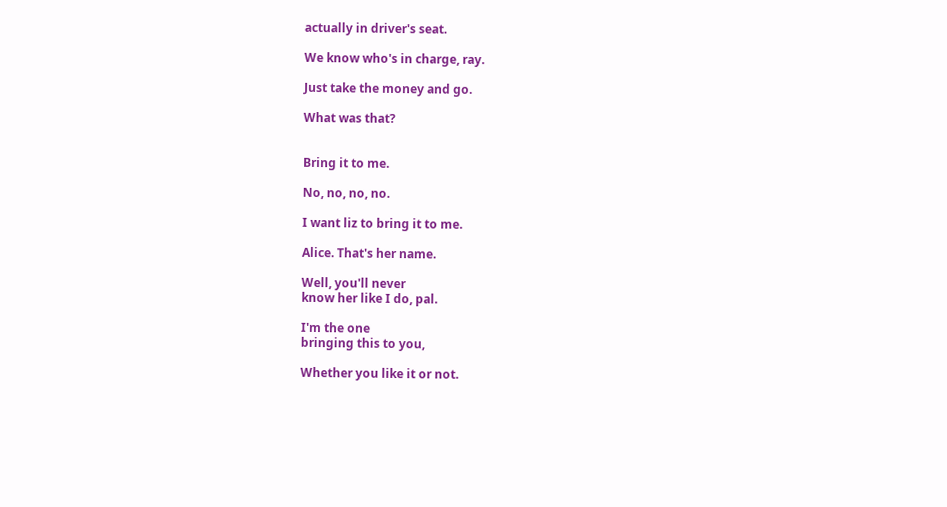actually in driver's seat.

We know who's in charge, ray.

Just take the money and go.

What was that?


Bring it to me.

No, no, no, no.

I want liz to bring it to me.

Alice. That's her name.

Well, you'll never
know her like I do, pal.

I'm the one
bringing this to you,

Whether you like it or not.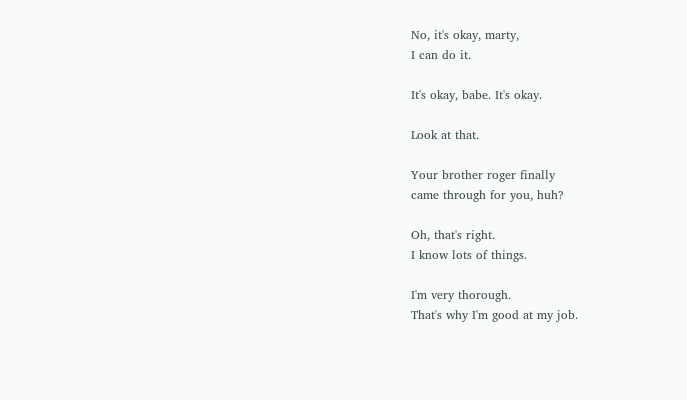No, it's okay, marty,
I can do it.

It's okay, babe. It's okay.

Look at that.

Your brother roger finally
came through for you, huh?

Oh, that's right.
I know lots of things.

I'm very thorough.
That's why I'm good at my job.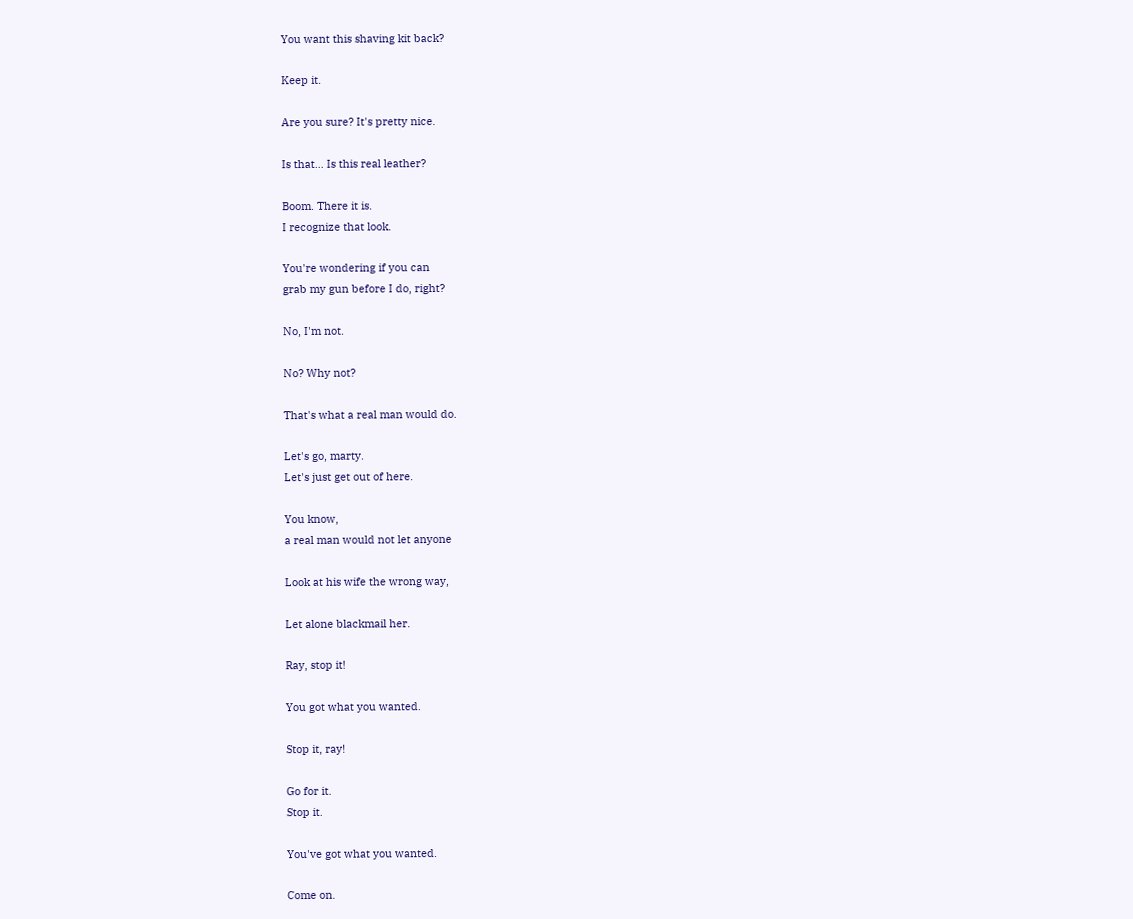You want this shaving kit back?

Keep it.

Are you sure? It's pretty nice.

Is that... Is this real leather?

Boom. There it is.
I recognize that look.

You're wondering if you can
grab my gun before I do, right?

No, I'm not.

No? Why not?

That's what a real man would do.

Let's go, marty.
Let's just get out of here.

You know,
a real man would not let anyone

Look at his wife the wrong way,

Let alone blackmail her.

Ray, stop it!

You got what you wanted.

Stop it, ray!

Go for it.
Stop it.

You've got what you wanted.

Come on.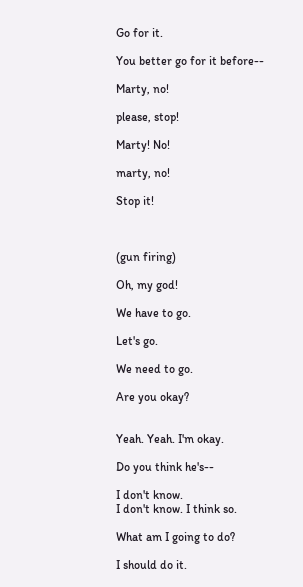Go for it.

You better go for it before--

Marty, no!

please, stop!

Marty! No!

marty, no!

Stop it!



(gun firing)

Oh, my god!

We have to go.

Let's go.

We need to go.

Are you okay?


Yeah. Yeah. I'm okay.

Do you think he's--

I don't know.
I don't know. I think so.

What am I going to do?

I should do it.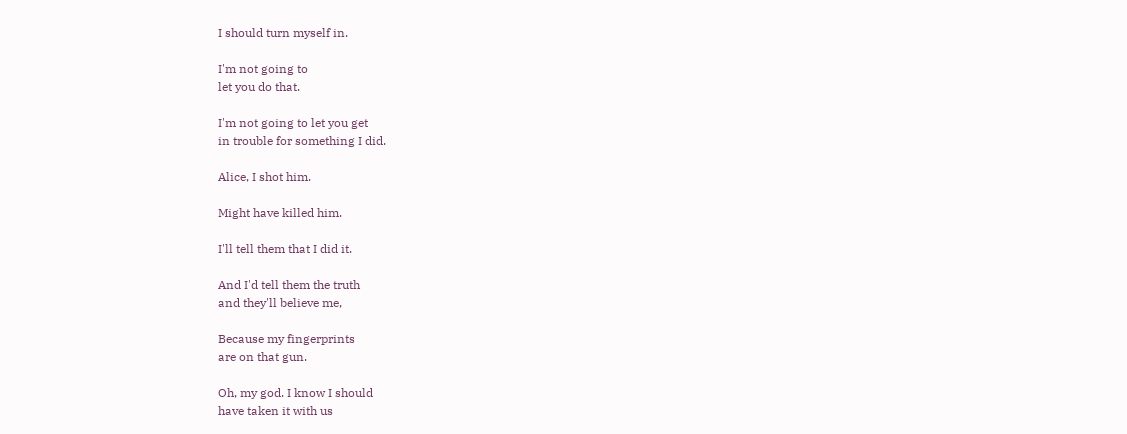I should turn myself in.

I'm not going to
let you do that.

I'm not going to let you get
in trouble for something I did.

Alice, I shot him.

Might have killed him.

I'll tell them that I did it.

And I'd tell them the truth
and they'll believe me,

Because my fingerprints
are on that gun.

Oh, my god. I know I should
have taken it with us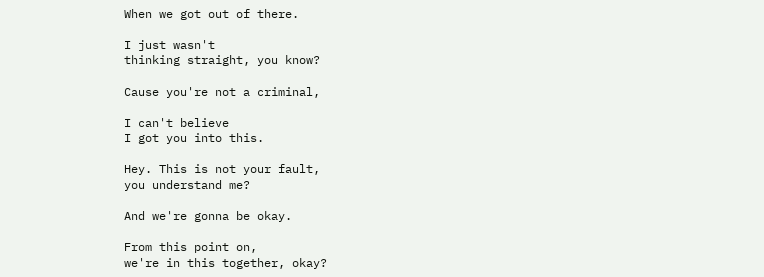When we got out of there.

I just wasn't
thinking straight, you know?

Cause you're not a criminal,

I can't believe
I got you into this.

Hey. This is not your fault,
you understand me?

And we're gonna be okay.

From this point on,
we're in this together, okay?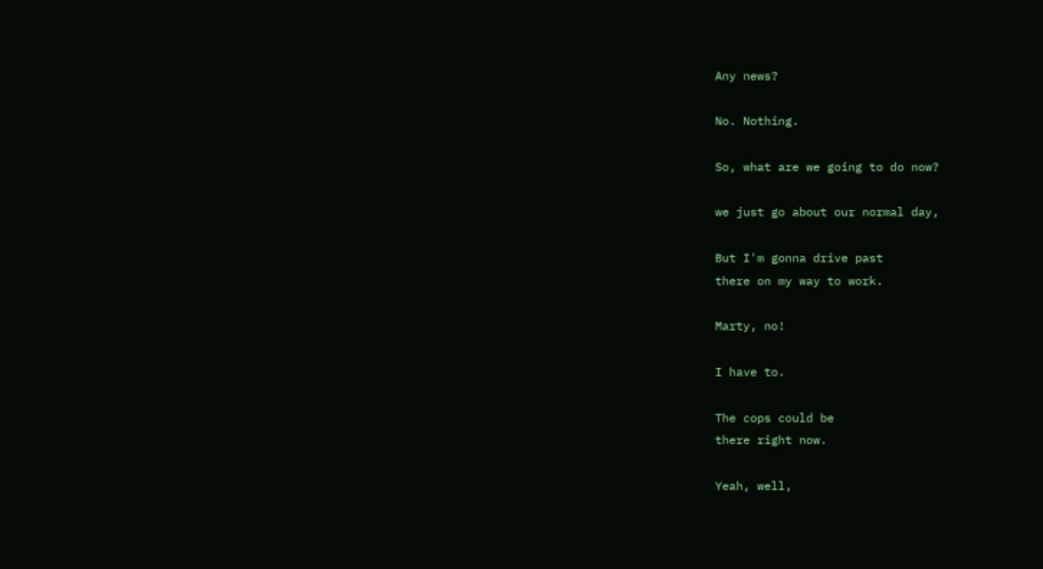Any news?

No. Nothing.

So, what are we going to do now?

we just go about our normal day,

But I'm gonna drive past
there on my way to work.

Marty, no!

I have to.

The cops could be
there right now.

Yeah, well,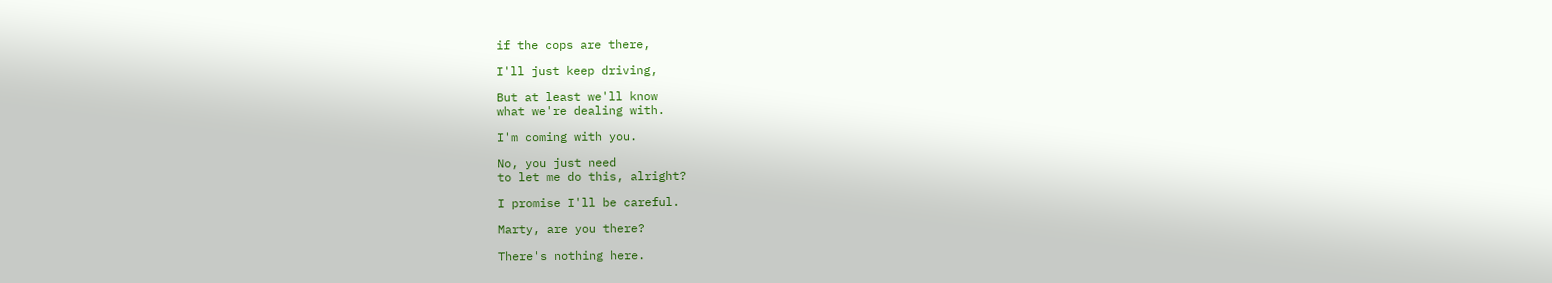if the cops are there,

I'll just keep driving,

But at least we'll know
what we're dealing with.

I'm coming with you.

No, you just need
to let me do this, alright?

I promise I'll be careful.

Marty, are you there?

There's nothing here.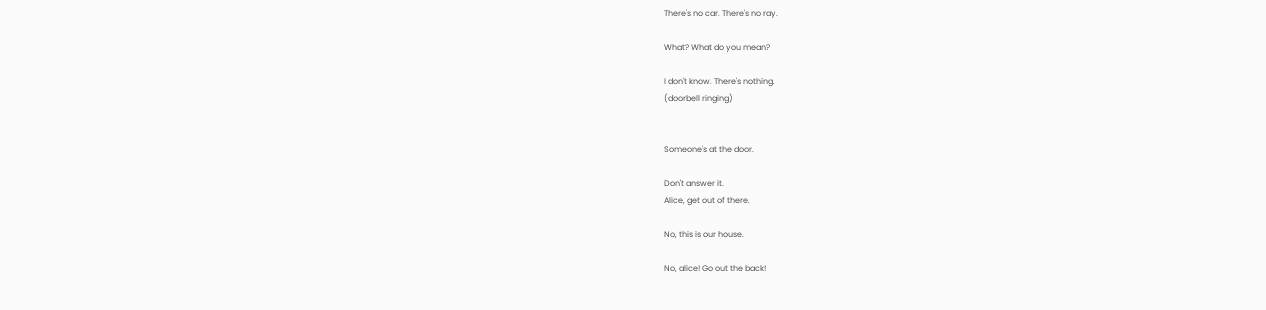There's no car. There's no ray.

What? What do you mean?

I don't know. There's nothing.
(doorbell ringing)


Someone's at the door.

Don't answer it.
Alice, get out of there.

No, this is our house.

No, alice! Go out the back!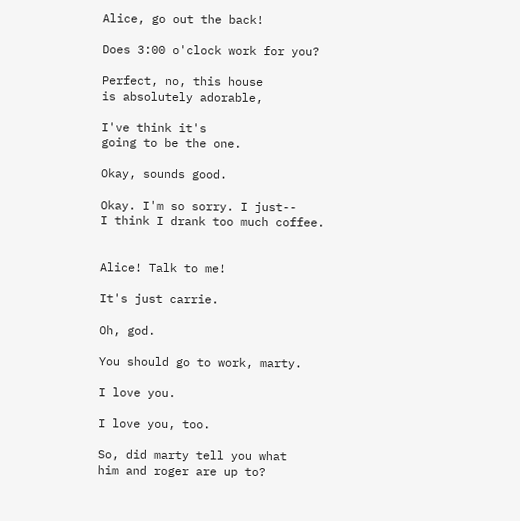Alice, go out the back!

Does 3:00 o'clock work for you?

Perfect, no, this house
is absolutely adorable,

I've think it's
going to be the one.

Okay, sounds good.

Okay. I'm so sorry. I just--
I think I drank too much coffee.


Alice! Talk to me!

It's just carrie.

Oh, god.

You should go to work, marty.

I love you.

I love you, too.

So, did marty tell you what
him and roger are up to?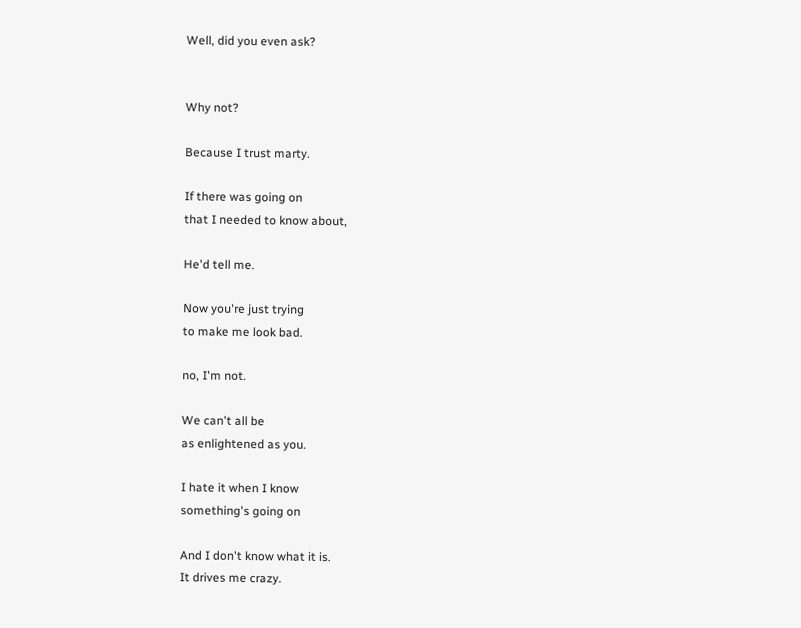Well, did you even ask?


Why not?

Because I trust marty.

If there was going on
that I needed to know about,

He'd tell me.

Now you're just trying
to make me look bad.

no, I'm not.

We can't all be
as enlightened as you.

I hate it when I know
something's going on

And I don't know what it is.
It drives me crazy.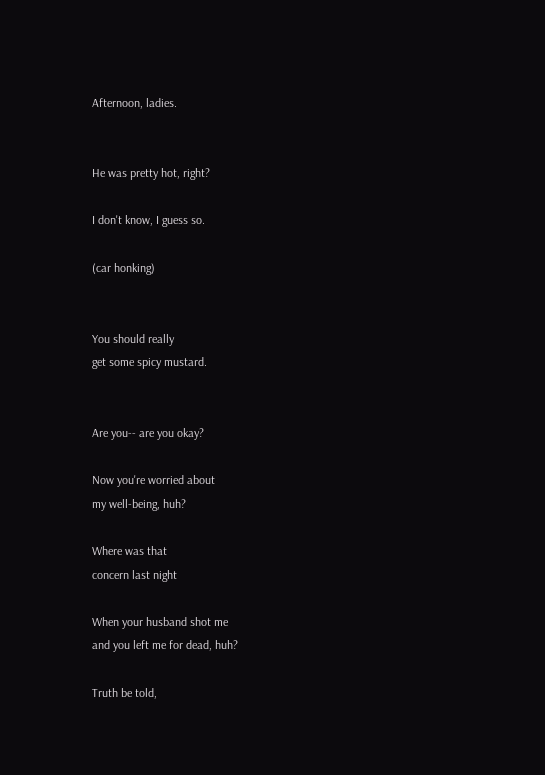Afternoon, ladies.


He was pretty hot, right?

I don't know, I guess so.

(car honking)


You should really
get some spicy mustard.


Are you-- are you okay?

Now you're worried about
my well-being, huh?

Where was that
concern last night

When your husband shot me
and you left me for dead, huh?

Truth be told,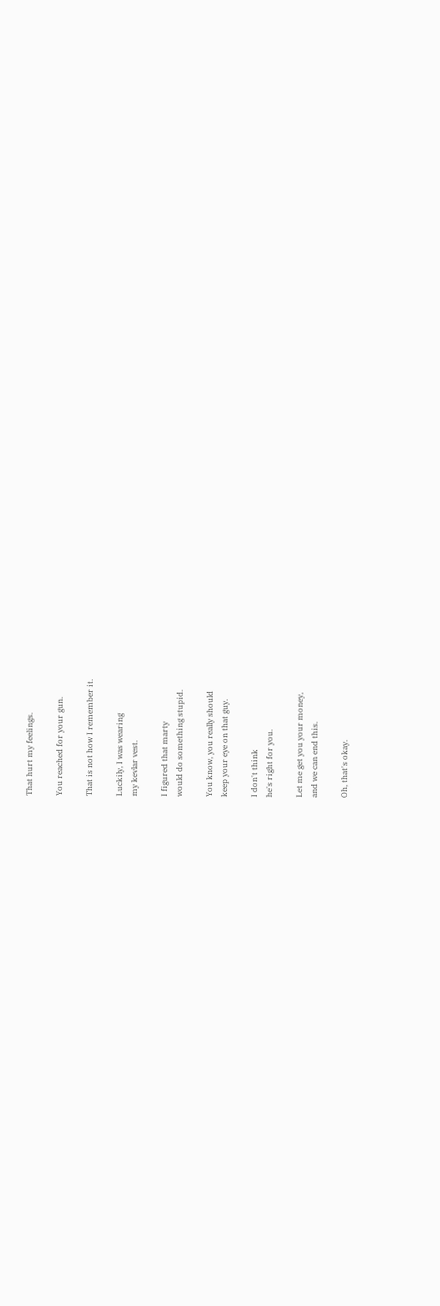That hurt my feelings.

You reached for your gun.

That is not how I remember it.

Luckily, I was wearing
my kevlar vest.

I figured that marty
would do something stupid.

You know, you really should
keep your eye on that guy.

I don't think
he's right for you.

Let me get you your money,
and we can end this.

Oh, that's okay.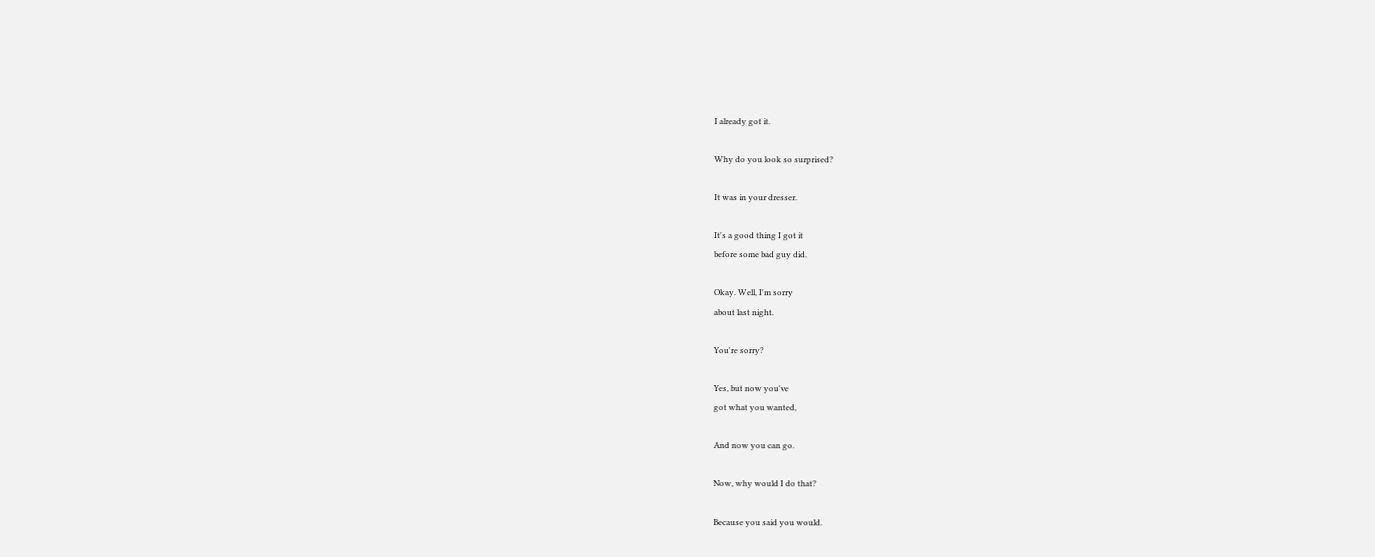I already got it.

Why do you look so surprised?

It was in your dresser.

It's a good thing I got it
before some bad guy did.

Okay. Well, I'm sorry
about last night.

You're sorry?

Yes, but now you've
got what you wanted,

And now you can go.

Now, why would I do that?

Because you said you would.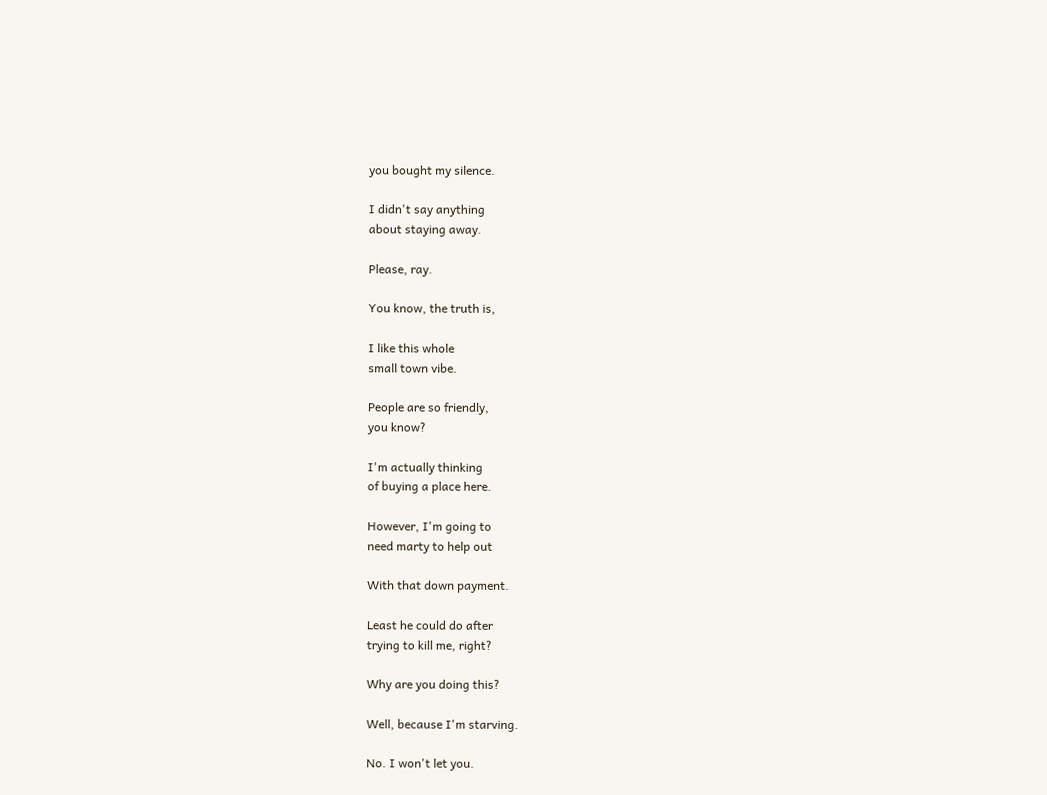you bought my silence.

I didn't say anything
about staying away.

Please, ray.

You know, the truth is,

I like this whole
small town vibe.

People are so friendly,
you know?

I'm actually thinking
of buying a place here.

However, I'm going to
need marty to help out

With that down payment.

Least he could do after
trying to kill me, right?

Why are you doing this?

Well, because I'm starving.

No. I won't let you.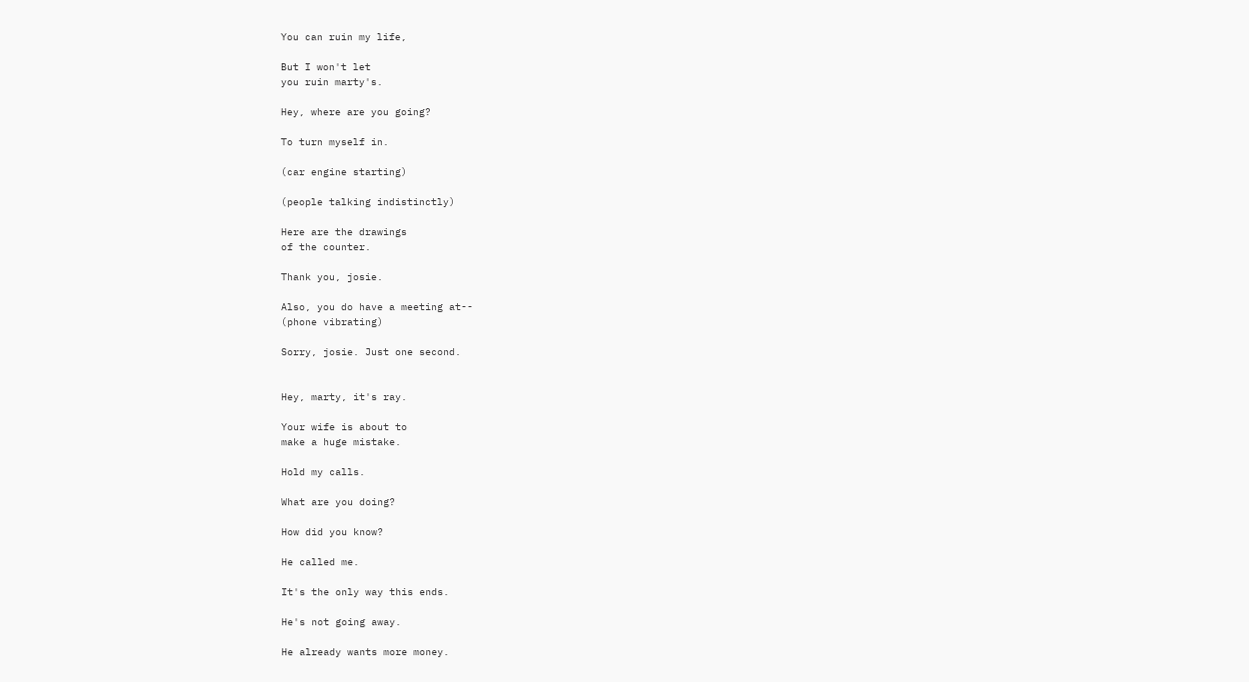You can ruin my life,

But I won't let
you ruin marty's.

Hey, where are you going?

To turn myself in.

(car engine starting)

(people talking indistinctly)

Here are the drawings
of the counter.

Thank you, josie.

Also, you do have a meeting at--
(phone vibrating)

Sorry, josie. Just one second.


Hey, marty, it's ray.

Your wife is about to
make a huge mistake.

Hold my calls.

What are you doing?

How did you know?

He called me.

It's the only way this ends.

He's not going away.

He already wants more money.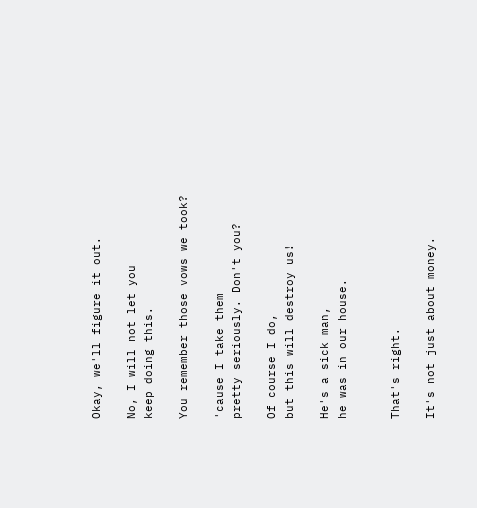Okay, we'll figure it out.

No, I will not let you
keep doing this.

You remember those vows we took?

'cause I take them
pretty seriously. Don't you?

Of course I do,
but this will destroy us!

He's a sick man,
he was in our house.


That's right.

It's not just about money.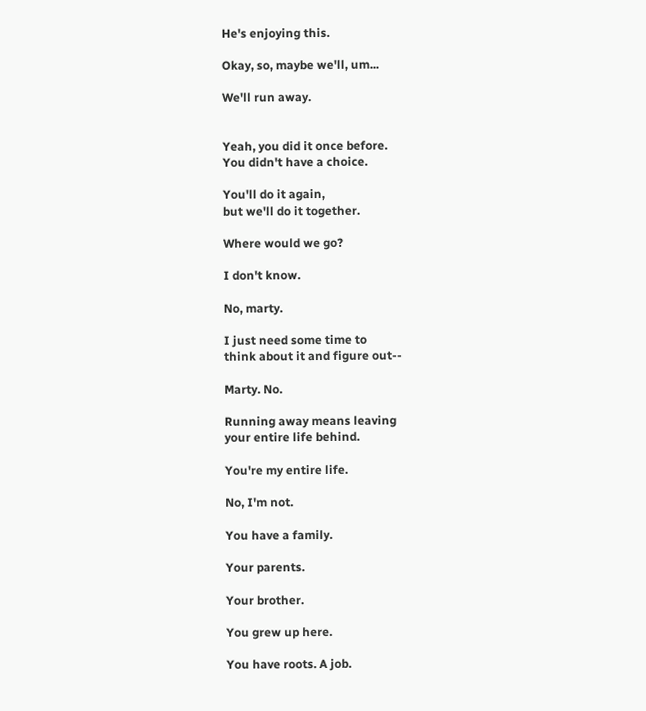He's enjoying this.

Okay, so, maybe we'll, um...

We'll run away.


Yeah, you did it once before.
You didn't have a choice.

You'll do it again,
but we'll do it together.

Where would we go?

I don't know.

No, marty.

I just need some time to
think about it and figure out--

Marty. No.

Running away means leaving
your entire life behind.

You're my entire life.

No, I'm not.

You have a family.

Your parents.

Your brother.

You grew up here.

You have roots. A job.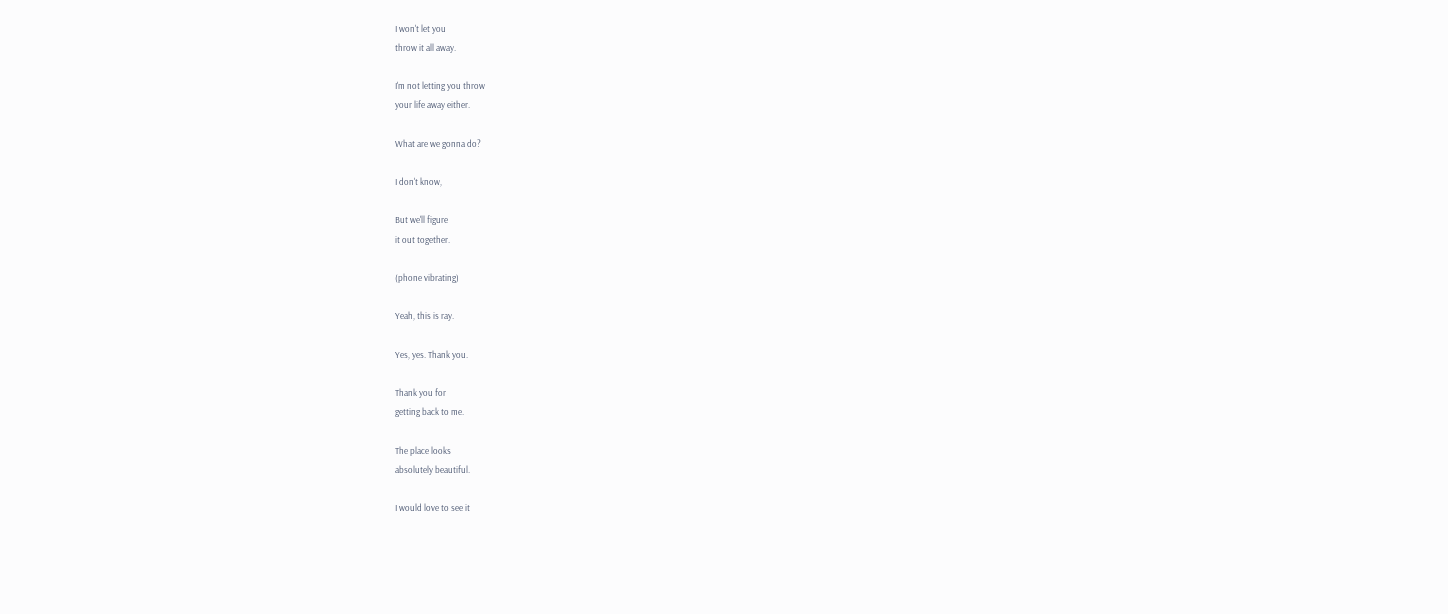I won't let you
throw it all away.

I'm not letting you throw
your life away either.

What are we gonna do?

I don't know,

But we'll figure
it out together.

(phone vibrating)

Yeah, this is ray.

Yes, yes. Thank you.

Thank you for
getting back to me.

The place looks
absolutely beautiful.

I would love to see it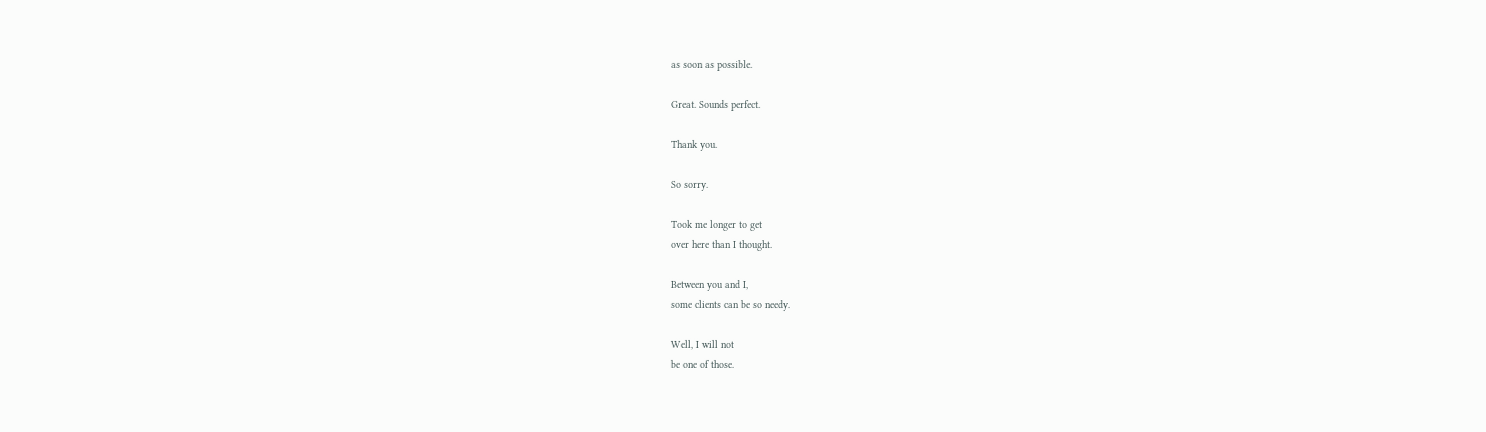as soon as possible.

Great. Sounds perfect.

Thank you.

So sorry.

Took me longer to get
over here than I thought.

Between you and I,
some clients can be so needy.

Well, I will not
be one of those.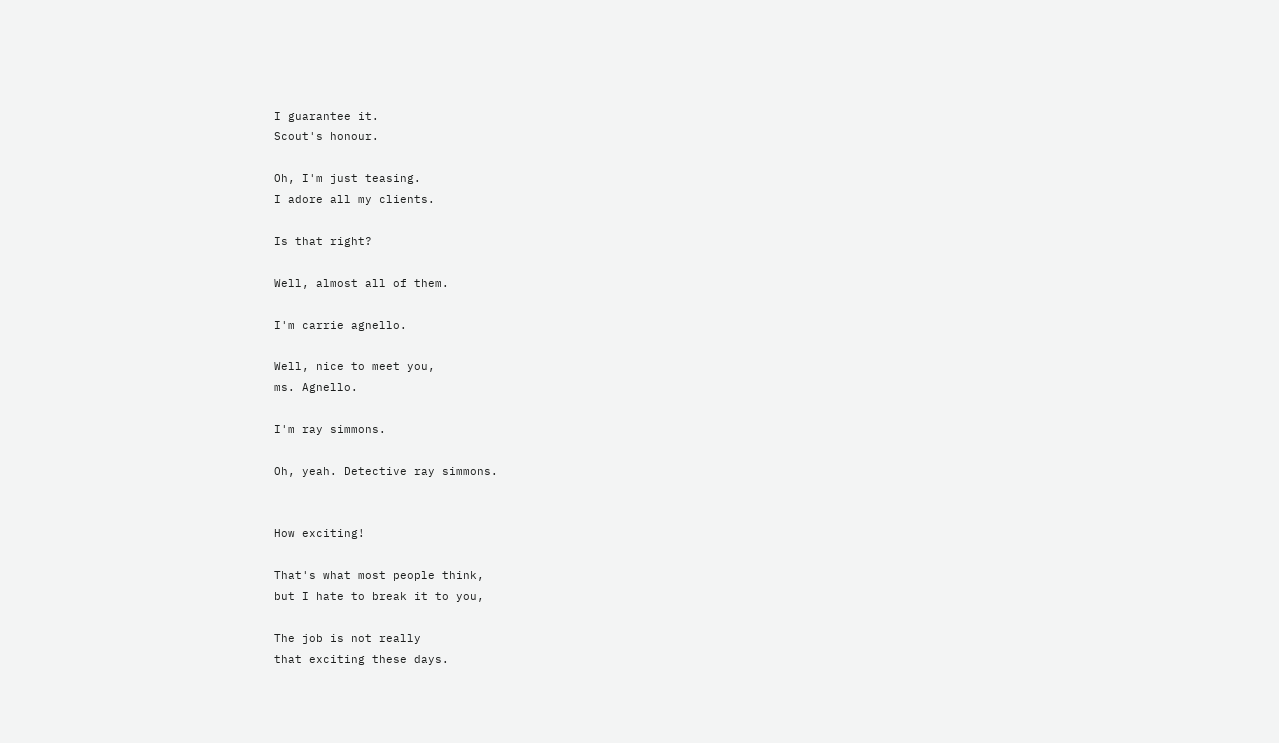I guarantee it.
Scout's honour.

Oh, I'm just teasing.
I adore all my clients.

Is that right?

Well, almost all of them.

I'm carrie agnello.

Well, nice to meet you,
ms. Agnello.

I'm ray simmons.

Oh, yeah. Detective ray simmons.


How exciting!

That's what most people think,
but I hate to break it to you,

The job is not really
that exciting these days.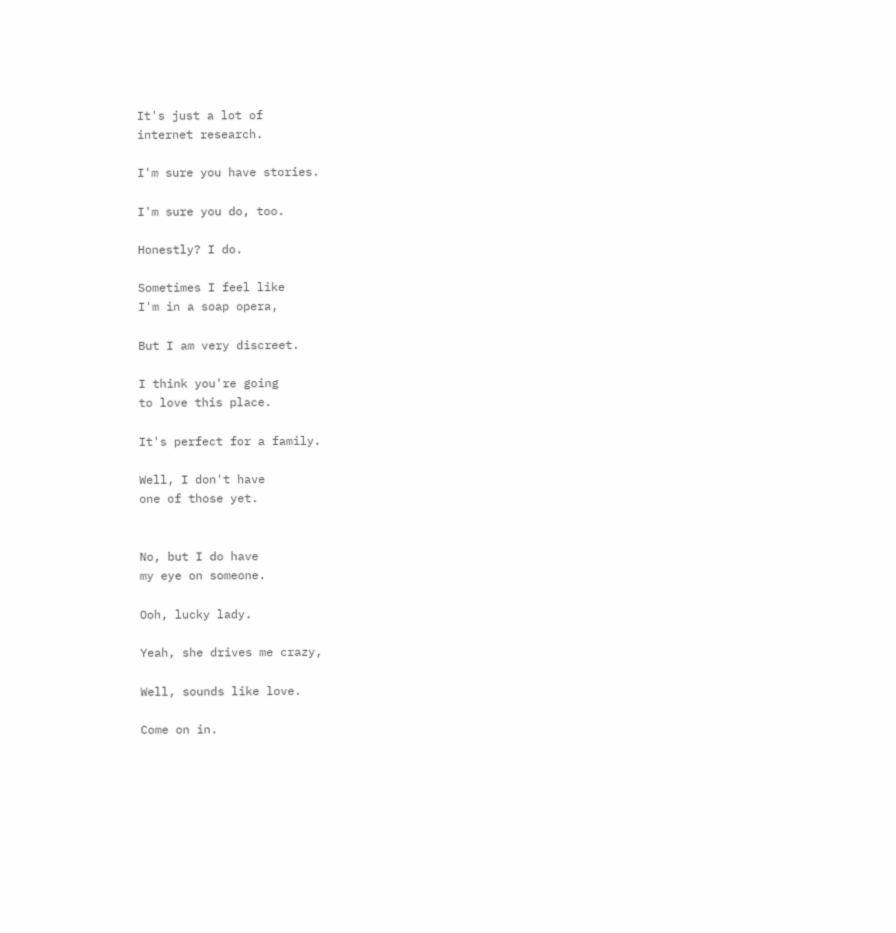It's just a lot of
internet research.

I'm sure you have stories.

I'm sure you do, too.

Honestly? I do.

Sometimes I feel like
I'm in a soap opera,

But I am very discreet.

I think you're going
to love this place.

It's perfect for a family.

Well, I don't have
one of those yet.


No, but I do have
my eye on someone.

Ooh, lucky lady.

Yeah, she drives me crazy,

Well, sounds like love.

Come on in.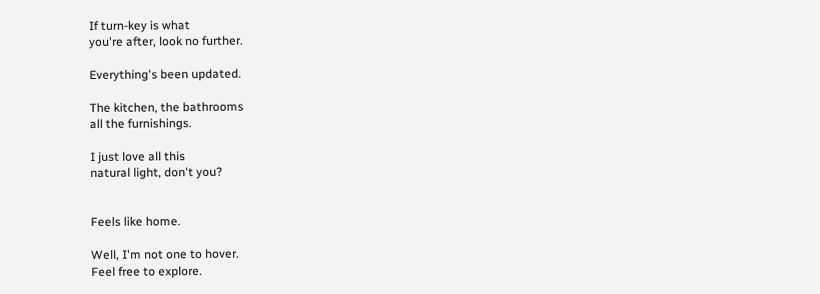If turn-key is what
you're after, look no further.

Everything's been updated.

The kitchen, the bathrooms
all the furnishings.

I just love all this
natural light, don't you?


Feels like home.

Well, I'm not one to hover.
Feel free to explore.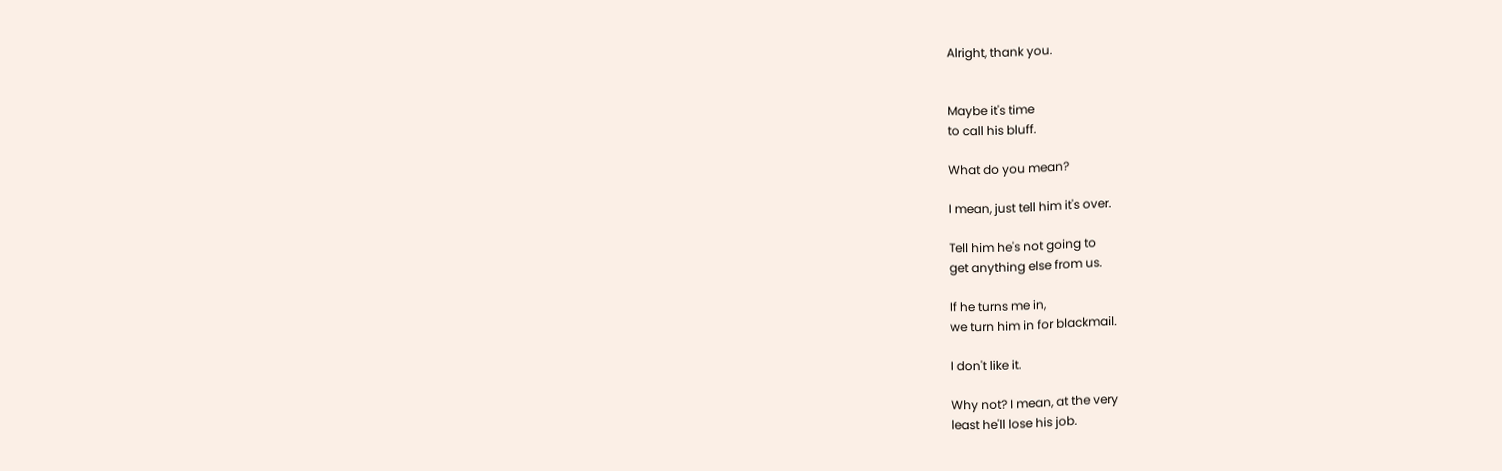Alright, thank you.


Maybe it's time
to call his bluff.

What do you mean?

I mean, just tell him it's over.

Tell him he's not going to
get anything else from us.

If he turns me in,
we turn him in for blackmail.

I don't like it.

Why not? I mean, at the very
least he'll lose his job.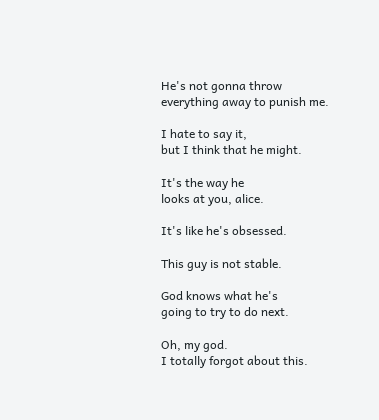He's not gonna throw
everything away to punish me.

I hate to say it,
but I think that he might.

It's the way he
looks at you, alice.

It's like he's obsessed.

This guy is not stable.

God knows what he's
going to try to do next.

Oh, my god.
I totally forgot about this.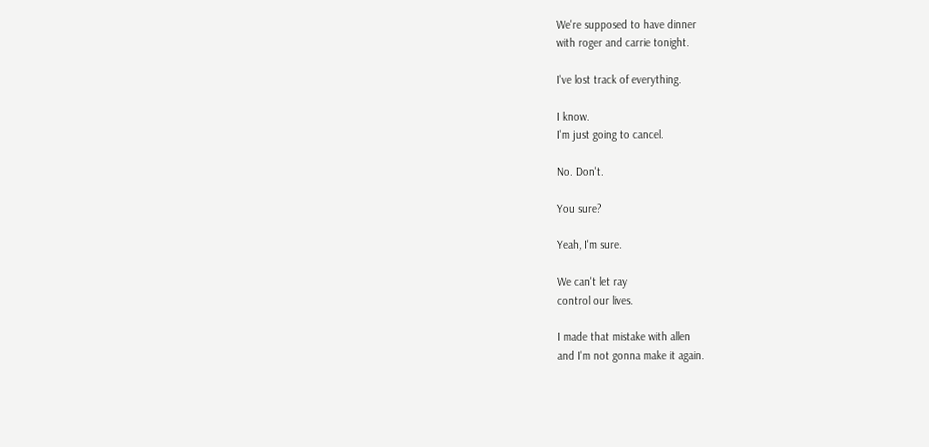We're supposed to have dinner
with roger and carrie tonight.

I've lost track of everything.

I know.
I'm just going to cancel.

No. Don't.

You sure?

Yeah, I'm sure.

We can't let ray
control our lives.

I made that mistake with allen
and I'm not gonna make it again.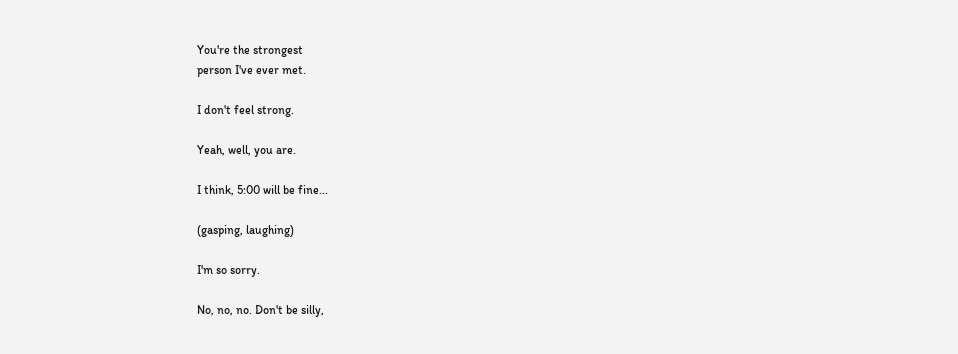You're the strongest
person I've ever met.

I don't feel strong.

Yeah, well, you are.

I think, 5:00 will be fine...

(gasping, laughing)

I'm so sorry.

No, no, no. Don't be silly,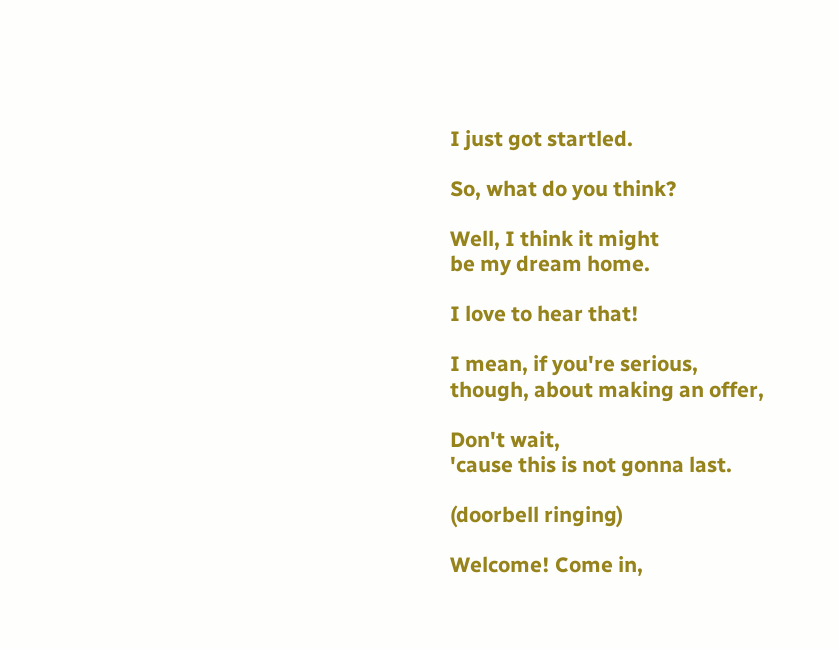I just got startled.

So, what do you think?

Well, I think it might
be my dream home.

I love to hear that!

I mean, if you're serious,
though, about making an offer,

Don't wait,
'cause this is not gonna last.

(doorbell ringing)

Welcome! Come in,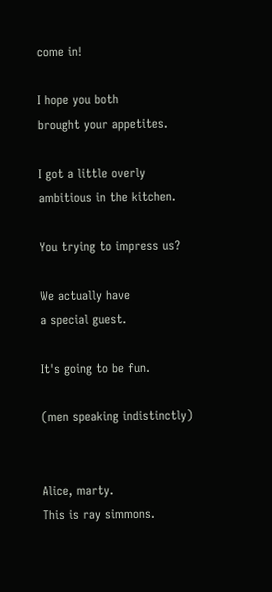come in!

I hope you both
brought your appetites.

I got a little overly
ambitious in the kitchen.

You trying to impress us?

We actually have
a special guest.

It's going to be fun.

(men speaking indistinctly)


Alice, marty.
This is ray simmons.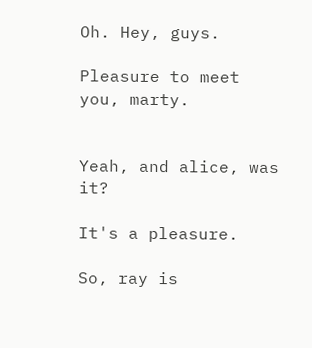Oh. Hey, guys.

Pleasure to meet you, marty.


Yeah, and alice, was it?

It's a pleasure.

So, ray is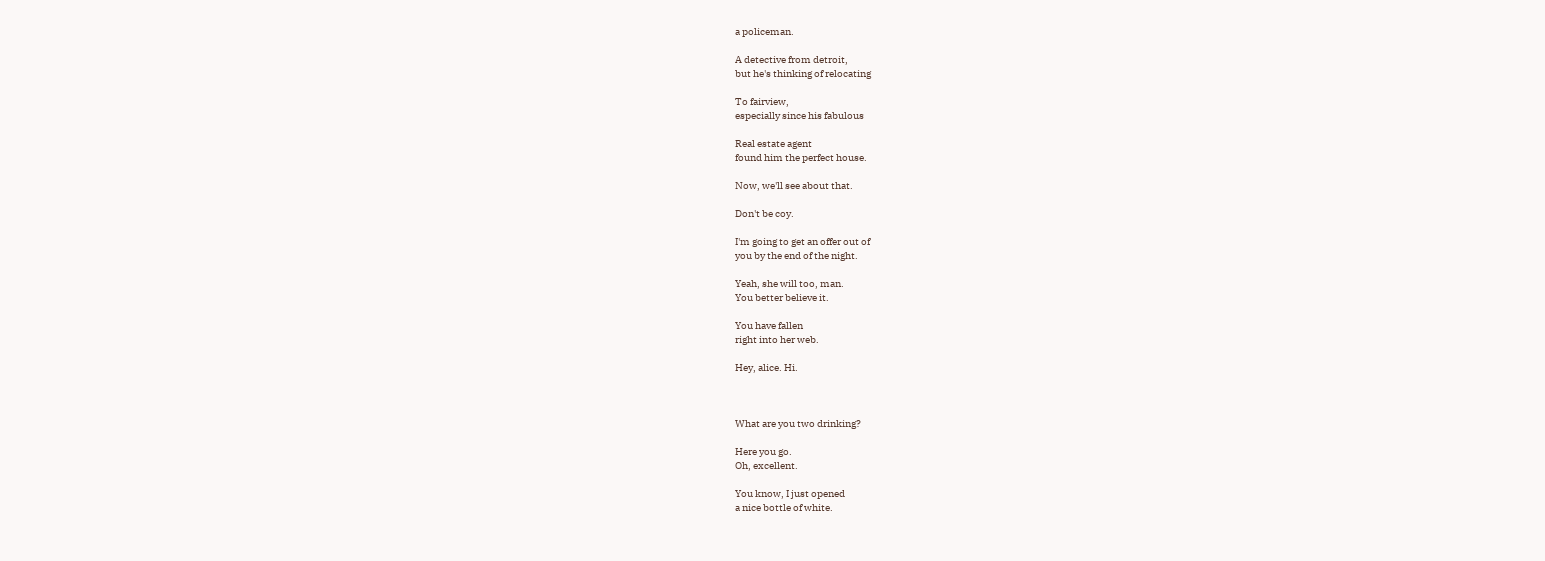a policeman.

A detective from detroit,
but he's thinking of relocating

To fairview,
especially since his fabulous

Real estate agent
found him the perfect house.

Now, we'll see about that.

Don't be coy.

I'm going to get an offer out of
you by the end of the night.

Yeah, she will too, man.
You better believe it.

You have fallen
right into her web.

Hey, alice. Hi.



What are you two drinking?

Here you go.
Oh, excellent.

You know, I just opened
a nice bottle of white.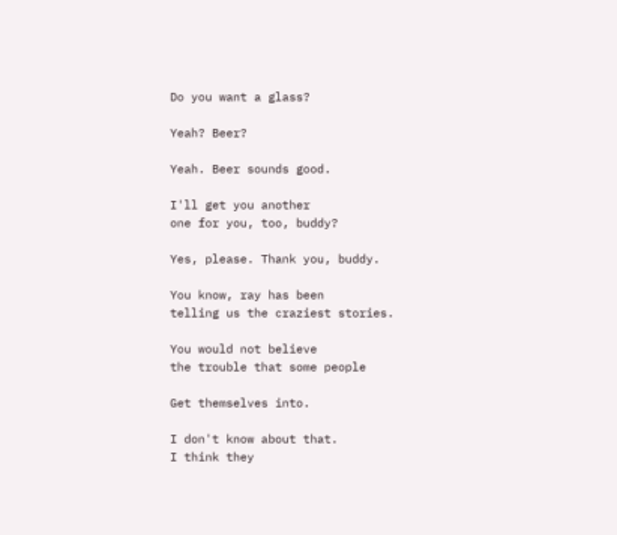Do you want a glass?

Yeah? Beer?

Yeah. Beer sounds good.

I'll get you another
one for you, too, buddy?

Yes, please. Thank you, buddy.

You know, ray has been
telling us the craziest stories.

You would not believe
the trouble that some people

Get themselves into.

I don't know about that.
I think they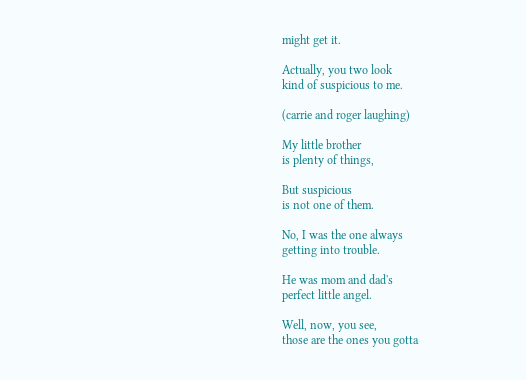might get it.

Actually, you two look
kind of suspicious to me.

(carrie and roger laughing)

My little brother
is plenty of things,

But suspicious
is not one of them.

No, I was the one always
getting into trouble.

He was mom and dad's
perfect little angel.

Well, now, you see,
those are the ones you gotta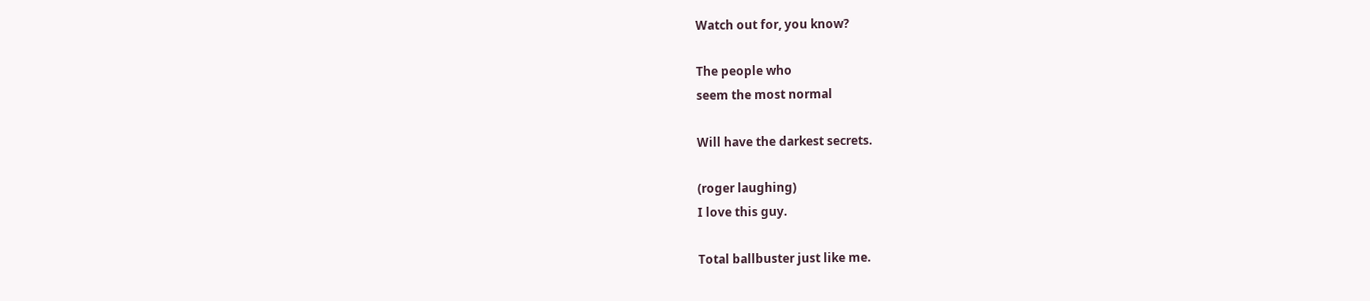Watch out for, you know?

The people who
seem the most normal

Will have the darkest secrets.

(roger laughing)
I love this guy.

Total ballbuster just like me.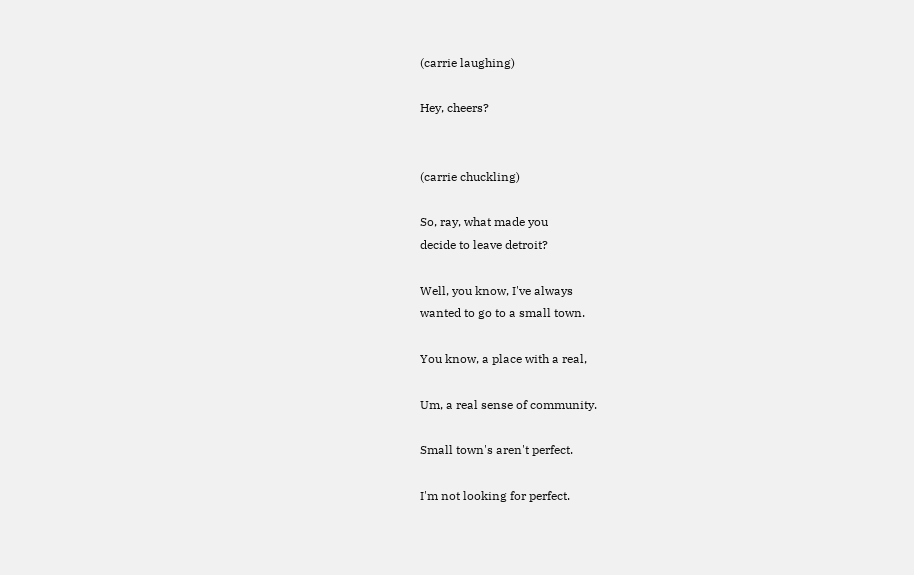(carrie laughing)

Hey, cheers?


(carrie chuckling)

So, ray, what made you
decide to leave detroit?

Well, you know, I've always
wanted to go to a small town.

You know, a place with a real,

Um, a real sense of community.

Small town's aren't perfect.

I'm not looking for perfect.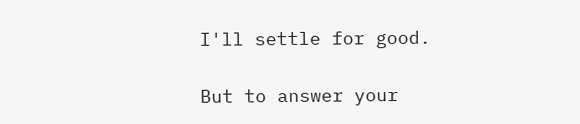I'll settle for good.

But to answer your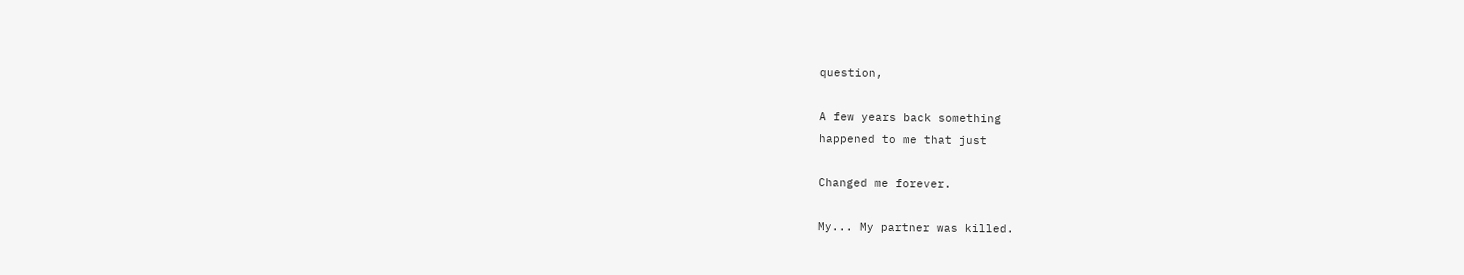question,

A few years back something
happened to me that just

Changed me forever.

My... My partner was killed.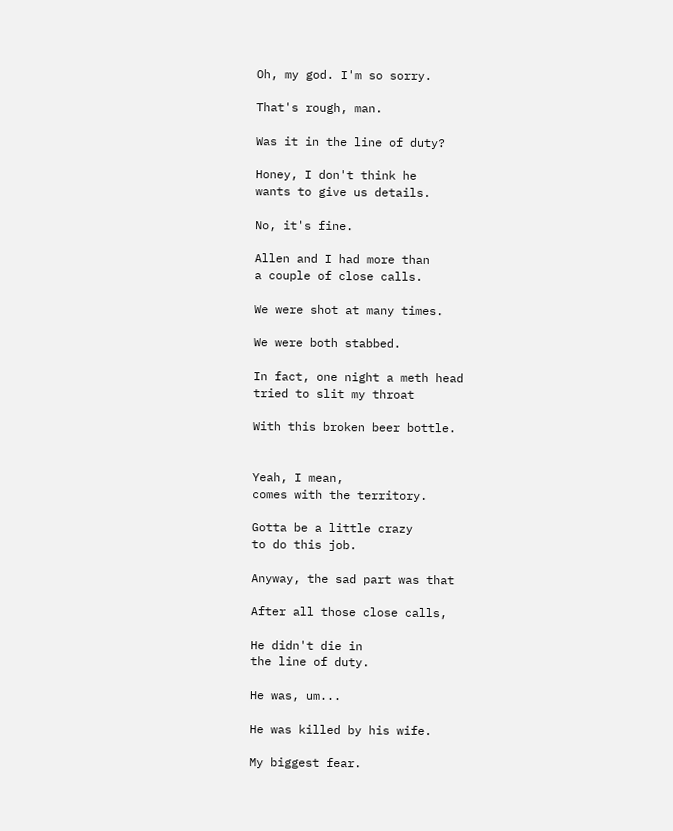Oh, my god. I'm so sorry.

That's rough, man.

Was it in the line of duty?

Honey, I don't think he
wants to give us details.

No, it's fine.

Allen and I had more than
a couple of close calls.

We were shot at many times.

We were both stabbed.

In fact, one night a meth head
tried to slit my throat

With this broken beer bottle.


Yeah, I mean,
comes with the territory.

Gotta be a little crazy
to do this job.

Anyway, the sad part was that

After all those close calls,

He didn't die in
the line of duty.

He was, um...

He was killed by his wife.

My biggest fear.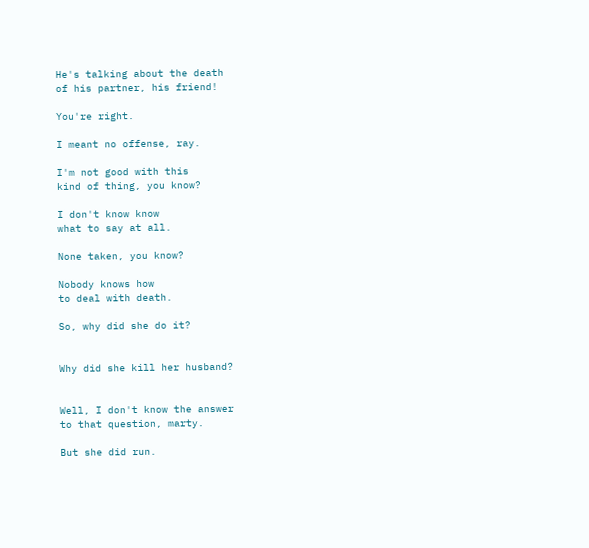He's talking about the death
of his partner, his friend!

You're right.

I meant no offense, ray.

I'm not good with this
kind of thing, you know?

I don't know know
what to say at all.

None taken, you know?

Nobody knows how
to deal with death.

So, why did she do it?


Why did she kill her husband?


Well, I don't know the answer
to that question, marty.

But she did run.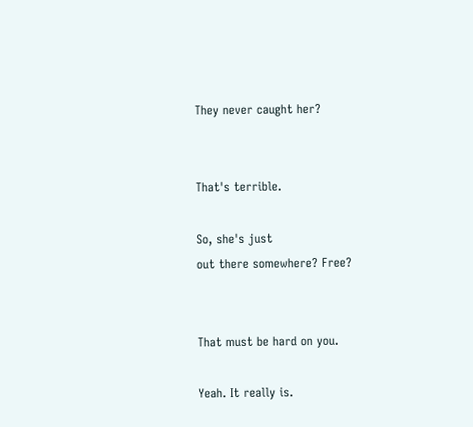They never caught her?


That's terrible.

So, she's just
out there somewhere? Free?


That must be hard on you.

Yeah. It really is.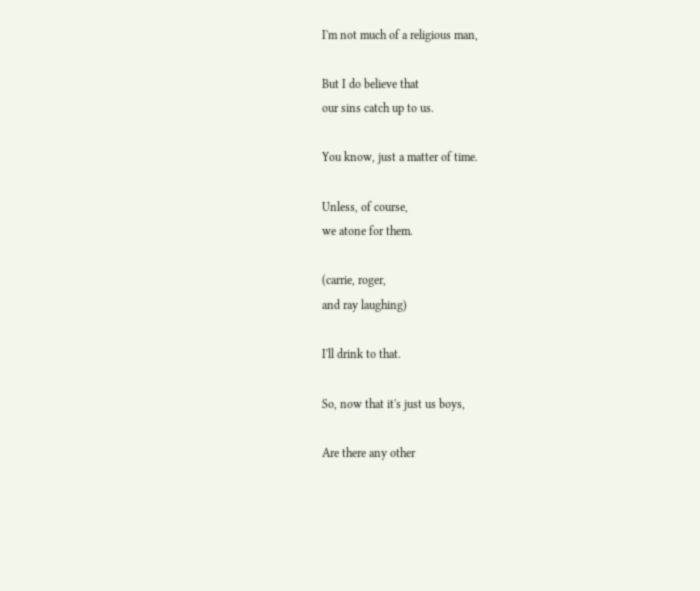I'm not much of a religious man,

But I do believe that
our sins catch up to us.

You know, just a matter of time.

Unless, of course,
we atone for them.

(carrie, roger,
and ray laughing)

I'll drink to that.

So, now that it's just us boys,

Are there any other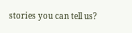stories you can tell us?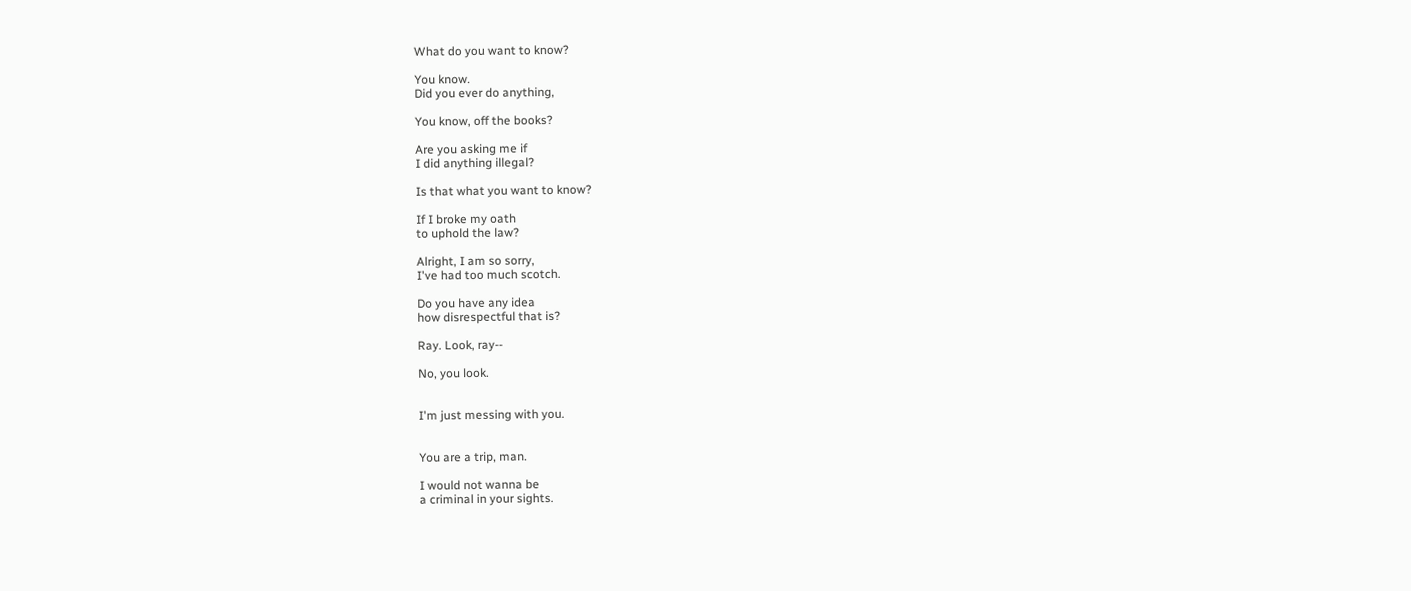What do you want to know?

You know.
Did you ever do anything,

You know, off the books?

Are you asking me if
I did anything illegal?

Is that what you want to know?

If I broke my oath
to uphold the law?

Alright, I am so sorry,
I've had too much scotch.

Do you have any idea
how disrespectful that is?

Ray. Look, ray--

No, you look.


I'm just messing with you.


You are a trip, man.

I would not wanna be
a criminal in your sights.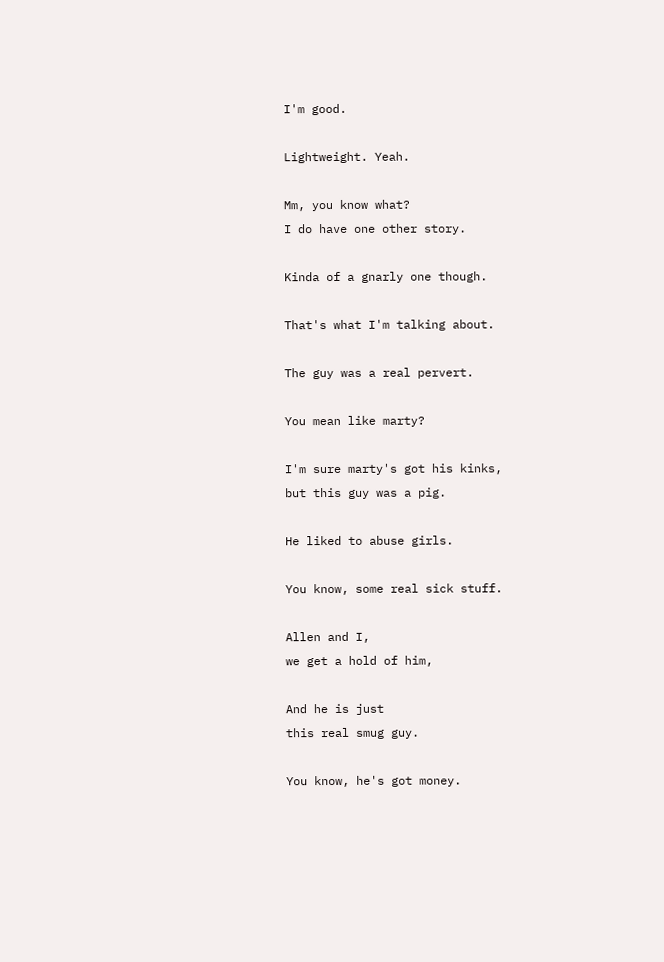I'm good.

Lightweight. Yeah.

Mm, you know what?
I do have one other story.

Kinda of a gnarly one though.

That's what I'm talking about.

The guy was a real pervert.

You mean like marty?

I'm sure marty's got his kinks,
but this guy was a pig.

He liked to abuse girls.

You know, some real sick stuff.

Allen and I,
we get a hold of him,

And he is just
this real smug guy.

You know, he's got money.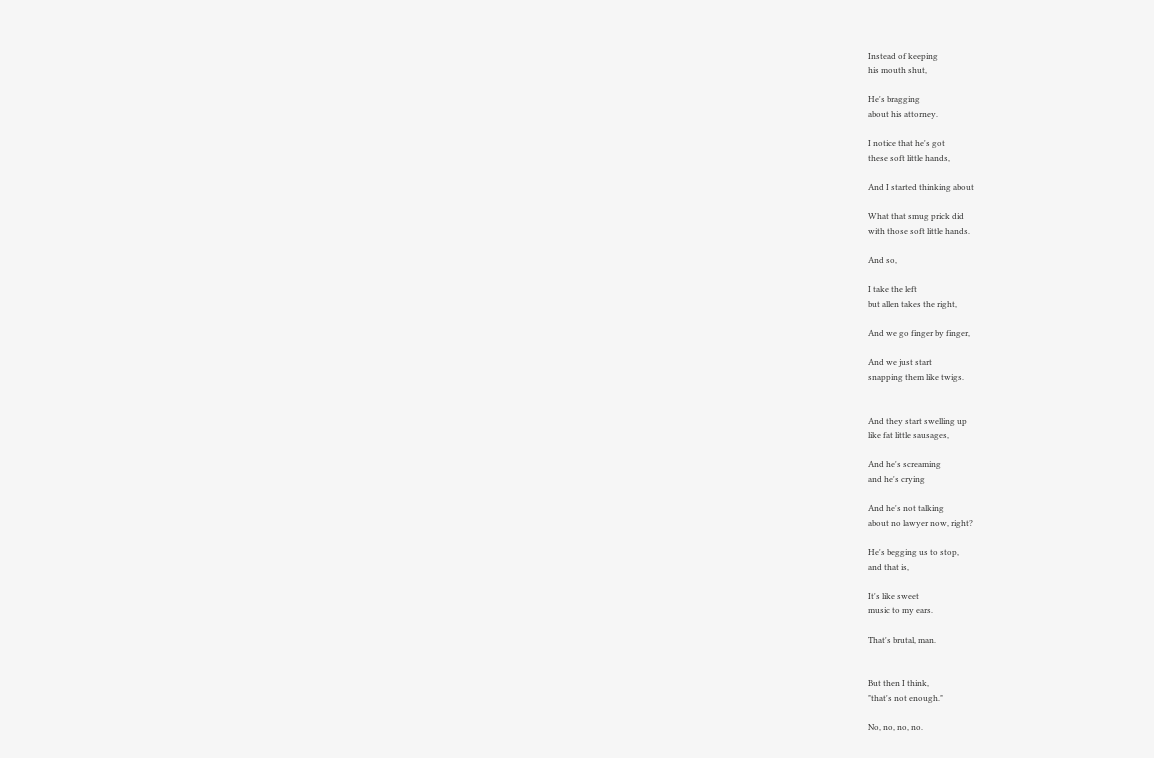Instead of keeping
his mouth shut,

He's bragging
about his attorney.

I notice that he's got
these soft little hands,

And I started thinking about

What that smug prick did
with those soft little hands.

And so,

I take the left
but allen takes the right,

And we go finger by finger,

And we just start
snapping them like twigs.


And they start swelling up
like fat little sausages,

And he's screaming
and he's crying

And he's not talking
about no lawyer now, right?

He's begging us to stop,
and that is,

It's like sweet
music to my ears.

That's brutal, man.


But then I think,
"that's not enough."

No, no, no, no.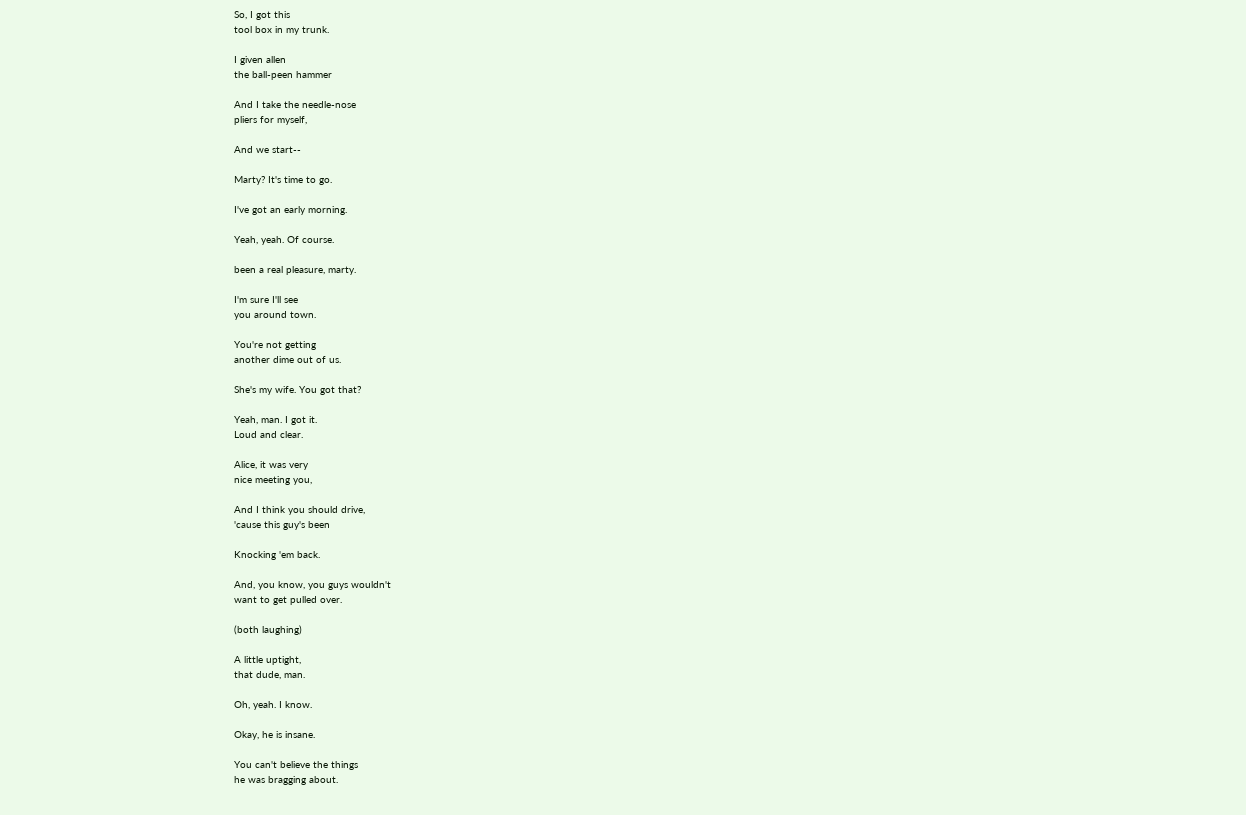So, I got this
tool box in my trunk.

I given allen
the ball-peen hammer

And I take the needle-nose
pliers for myself,

And we start--

Marty? It's time to go.

I've got an early morning.

Yeah, yeah. Of course.

been a real pleasure, marty.

I'm sure I'll see
you around town.

You're not getting
another dime out of us.

She's my wife. You got that?

Yeah, man. I got it.
Loud and clear.

Alice, it was very
nice meeting you,

And I think you should drive,
'cause this guy's been

Knocking 'em back.

And, you know, you guys wouldn't
want to get pulled over.

(both laughing)

A little uptight,
that dude, man.

Oh, yeah. I know.

Okay, he is insane.

You can't believe the things
he was bragging about.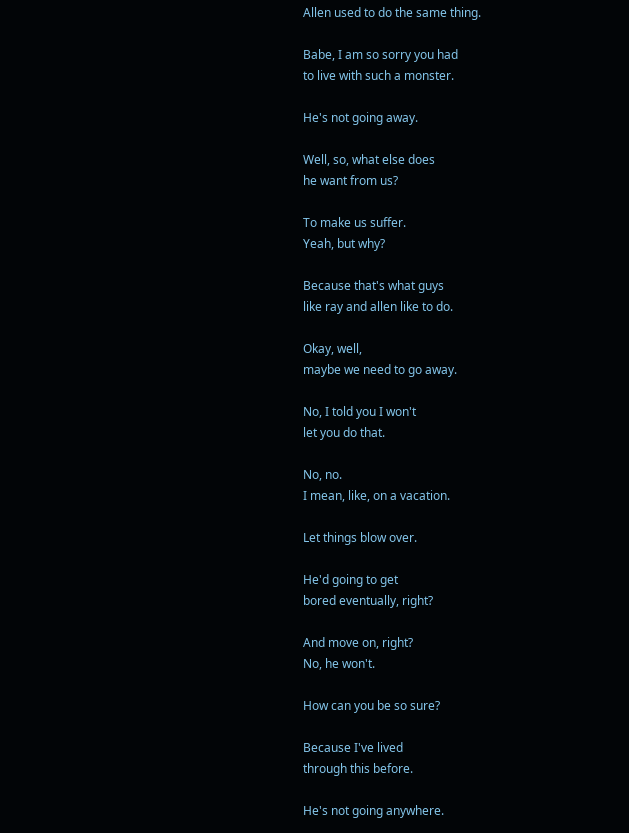Allen used to do the same thing.

Babe, I am so sorry you had
to live with such a monster.

He's not going away.

Well, so, what else does
he want from us?

To make us suffer.
Yeah, but why?

Because that's what guys
like ray and allen like to do.

Okay, well,
maybe we need to go away.

No, I told you I won't
let you do that.

No, no.
I mean, like, on a vacation.

Let things blow over.

He'd going to get
bored eventually, right?

And move on, right?
No, he won't.

How can you be so sure?

Because I've lived
through this before.

He's not going anywhere.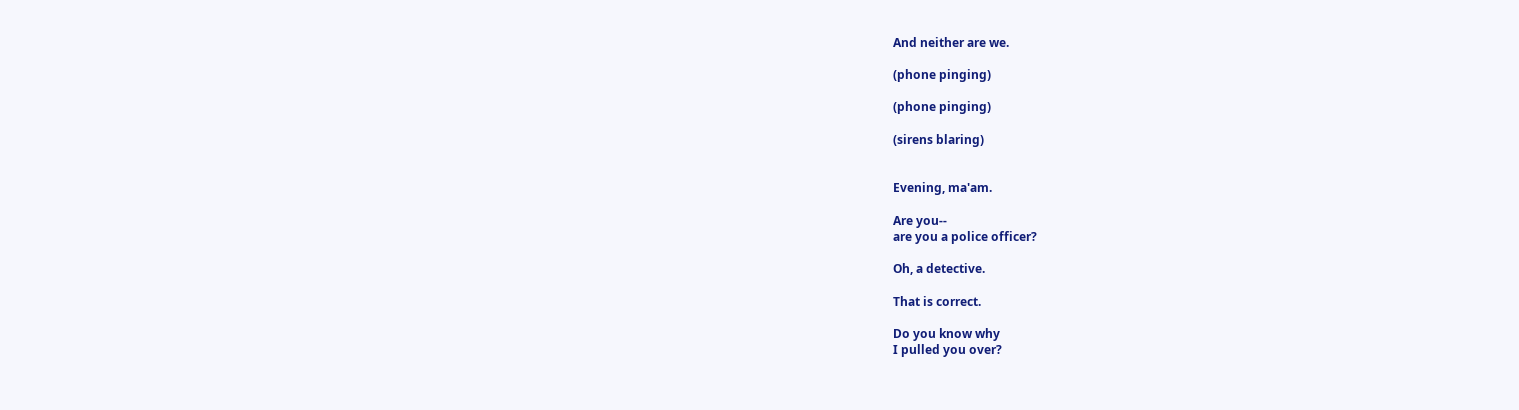And neither are we.

(phone pinging)

(phone pinging)

(sirens blaring)


Evening, ma'am.

Are you--
are you a police officer?

Oh, a detective.

That is correct.

Do you know why
I pulled you over?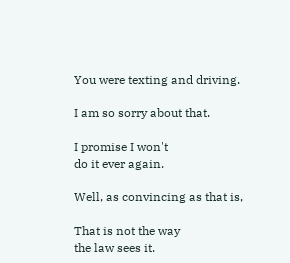You were texting and driving.

I am so sorry about that.

I promise I won't
do it ever again.

Well, as convincing as that is,

That is not the way
the law sees it.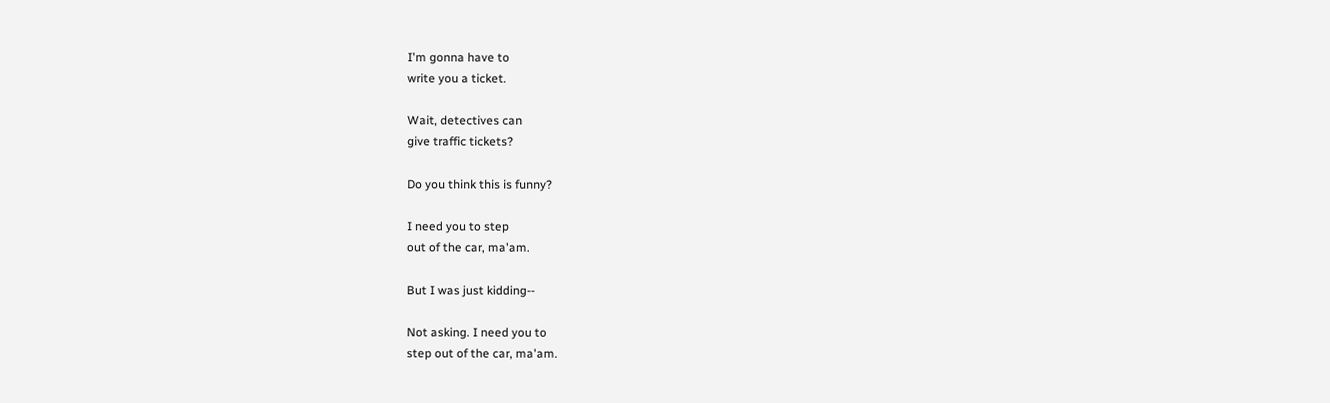I'm gonna have to
write you a ticket.

Wait, detectives can
give traffic tickets?

Do you think this is funny?

I need you to step
out of the car, ma'am.

But I was just kidding--

Not asking. I need you to
step out of the car, ma'am.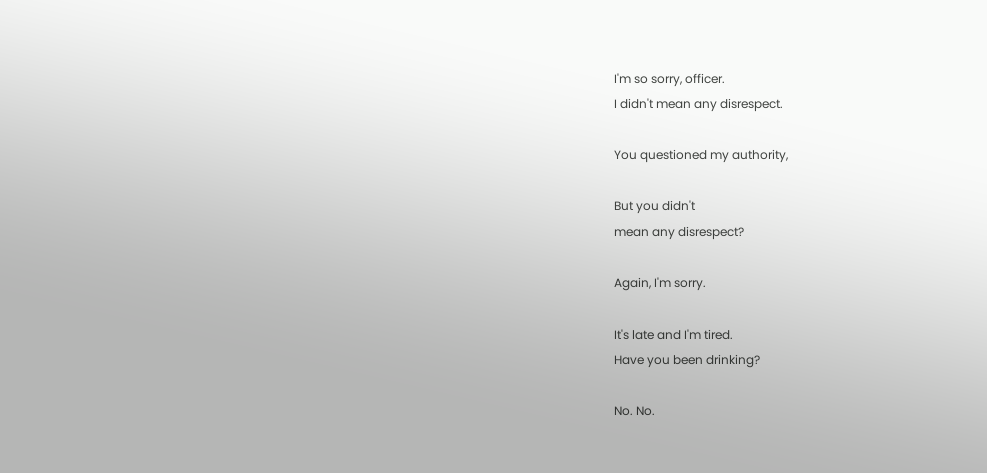I'm so sorry, officer.
I didn't mean any disrespect.

You questioned my authority,

But you didn't
mean any disrespect?

Again, I'm sorry.

It's late and I'm tired.
Have you been drinking?

No. No.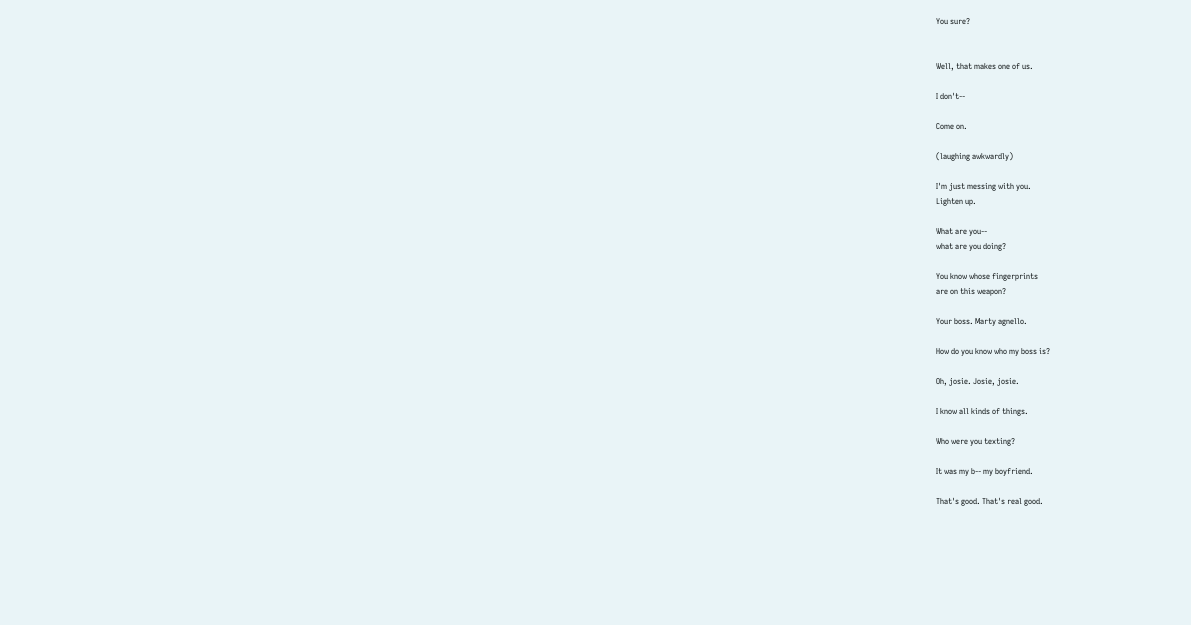You sure?


Well, that makes one of us.

I don't--

Come on.

(laughing awkwardly)

I'm just messing with you.
Lighten up.

What are you--
what are you doing?

You know whose fingerprints
are on this weapon?

Your boss. Marty agnello.

How do you know who my boss is?

Oh, josie. Josie, josie.

I know all kinds of things.

Who were you texting?

It was my b-- my boyfriend.

That's good. That's real good.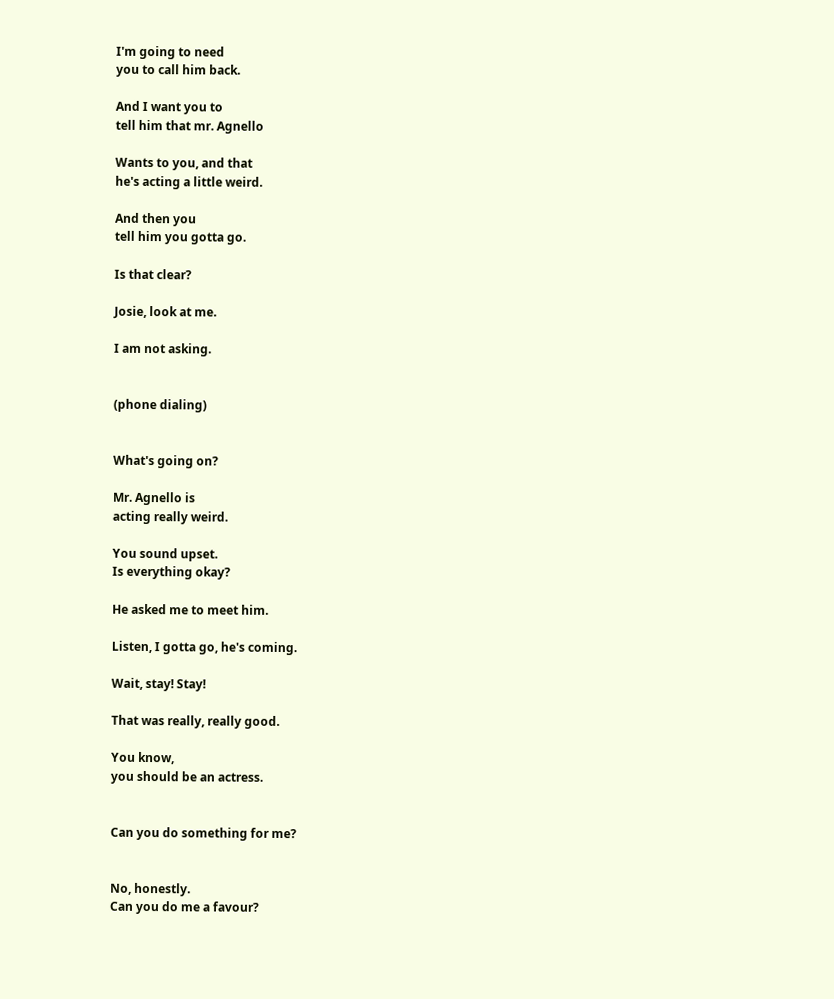I'm going to need
you to call him back.

And I want you to
tell him that mr. Agnello

Wants to you, and that
he's acting a little weird.

And then you
tell him you gotta go.

Is that clear?

Josie, look at me.

I am not asking.


(phone dialing)


What's going on?

Mr. Agnello is
acting really weird.

You sound upset.
Is everything okay?

He asked me to meet him.

Listen, I gotta go, he's coming.

Wait, stay! Stay!

That was really, really good.

You know,
you should be an actress.


Can you do something for me?


No, honestly.
Can you do me a favour?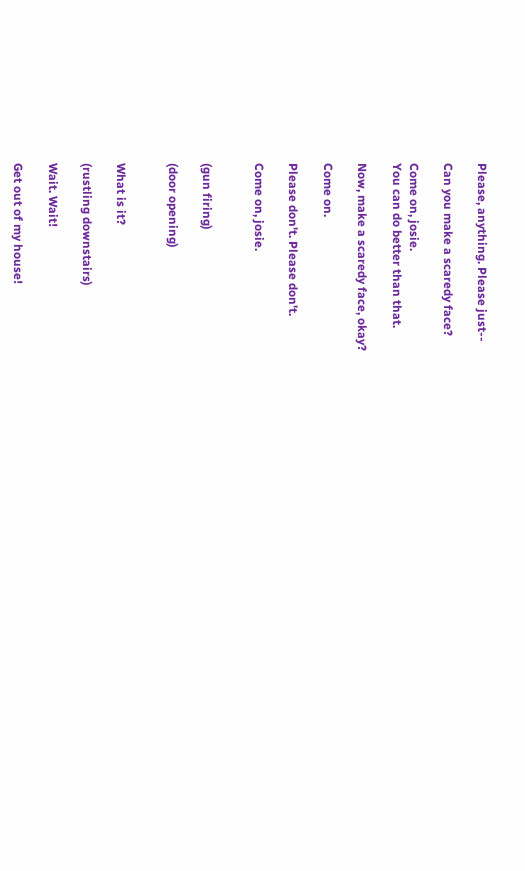Please, anything. Please just--

Can you make a scaredy face?

Come on, josie.
You can do better than that.

Now, make a scaredy face, okay?

Come on.

Please don't. Please don't.

Come on, josie.


(gun firing)

(door opening)


What is it?

(rustling downstairs)

Wait. Wait!

Get out of my house!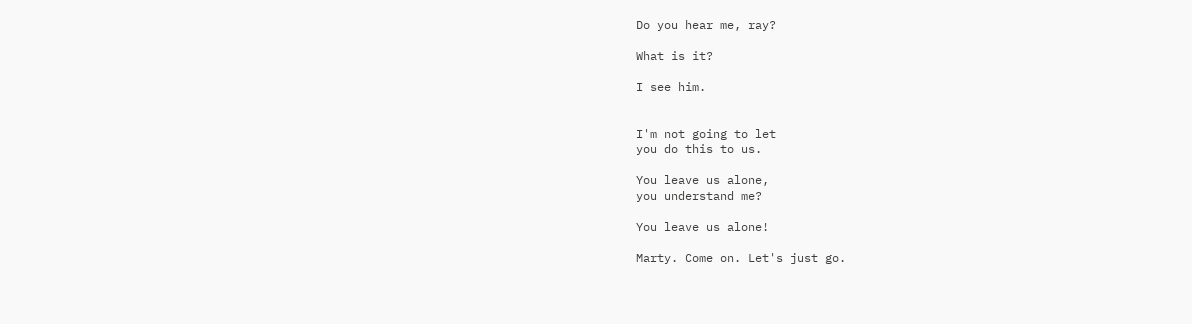Do you hear me, ray?

What is it?

I see him.


I'm not going to let
you do this to us.

You leave us alone,
you understand me?

You leave us alone!

Marty. Come on. Let's just go.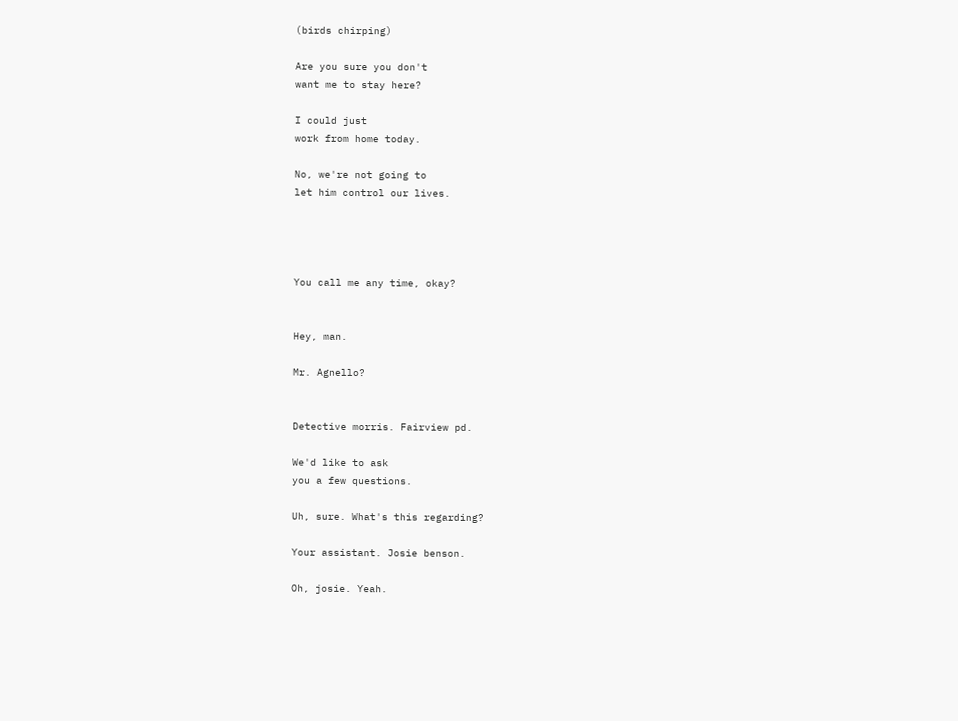(birds chirping)

Are you sure you don't
want me to stay here?

I could just
work from home today.

No, we're not going to
let him control our lives.




You call me any time, okay?


Hey, man.

Mr. Agnello?


Detective morris. Fairview pd.

We'd like to ask
you a few questions.

Uh, sure. What's this regarding?

Your assistant. Josie benson.

Oh, josie. Yeah.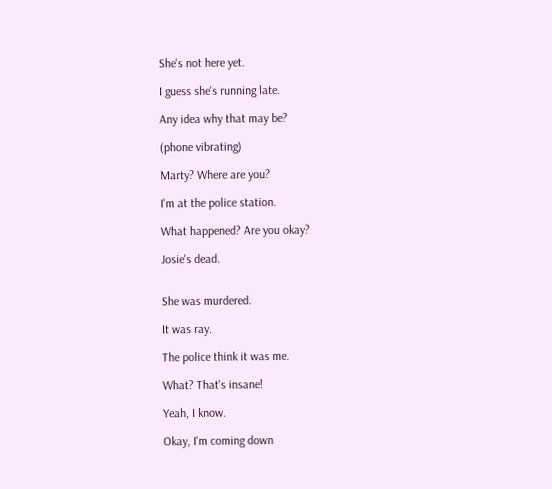She's not here yet.

I guess she's running late.

Any idea why that may be?

(phone vibrating)

Marty? Where are you?

I'm at the police station.

What happened? Are you okay?

Josie's dead.


She was murdered.

It was ray.

The police think it was me.

What? That's insane!

Yeah, I know.

Okay, I'm coming down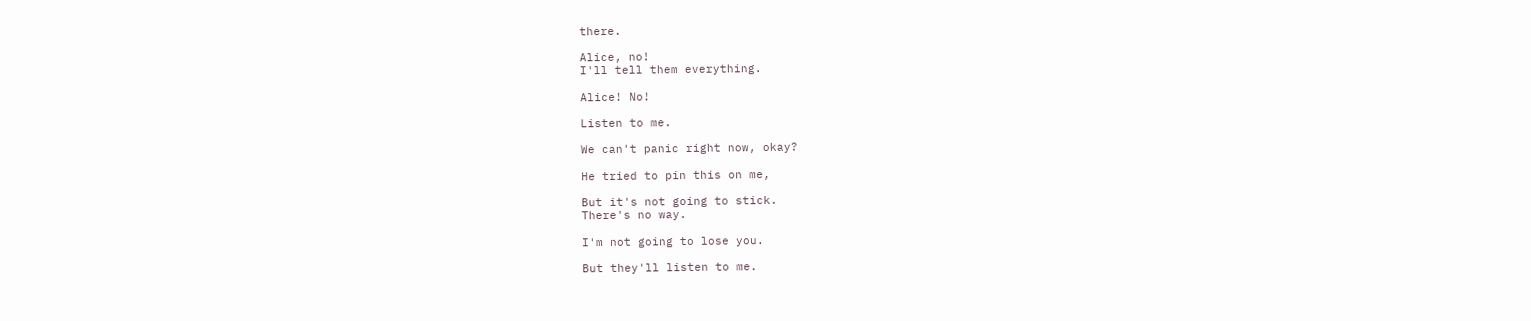there.

Alice, no!
I'll tell them everything.

Alice! No!

Listen to me.

We can't panic right now, okay?

He tried to pin this on me,

But it's not going to stick.
There's no way.

I'm not going to lose you.

But they'll listen to me.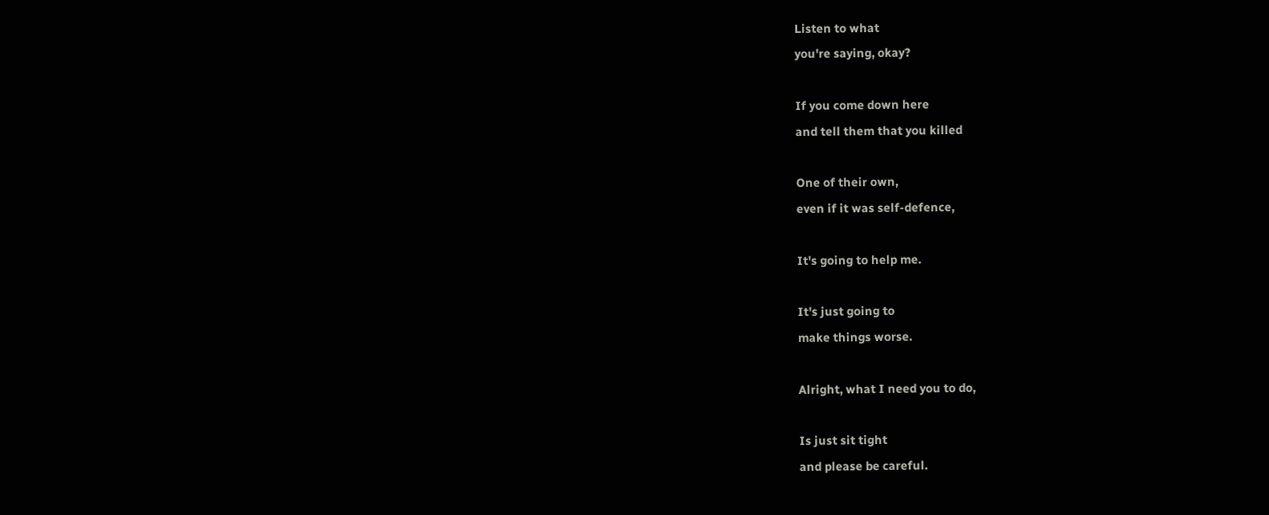Listen to what
you're saying, okay?

If you come down here
and tell them that you killed

One of their own,
even if it was self-defence,

It's going to help me.

It's just going to
make things worse.

Alright, what I need you to do,

Is just sit tight
and please be careful.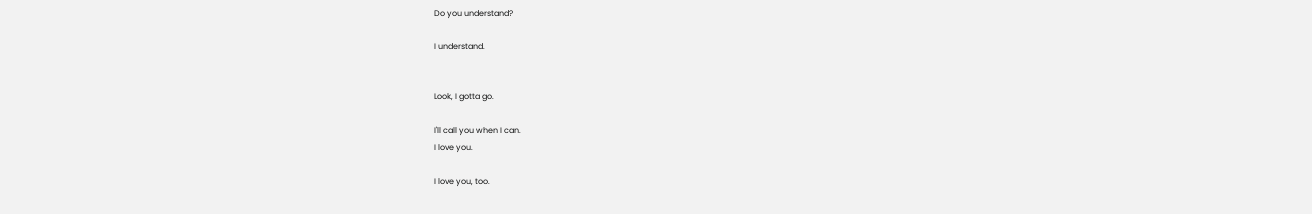Do you understand?

I understand.


Look, I gotta go.

I'll call you when I can.
I love you.

I love you, too.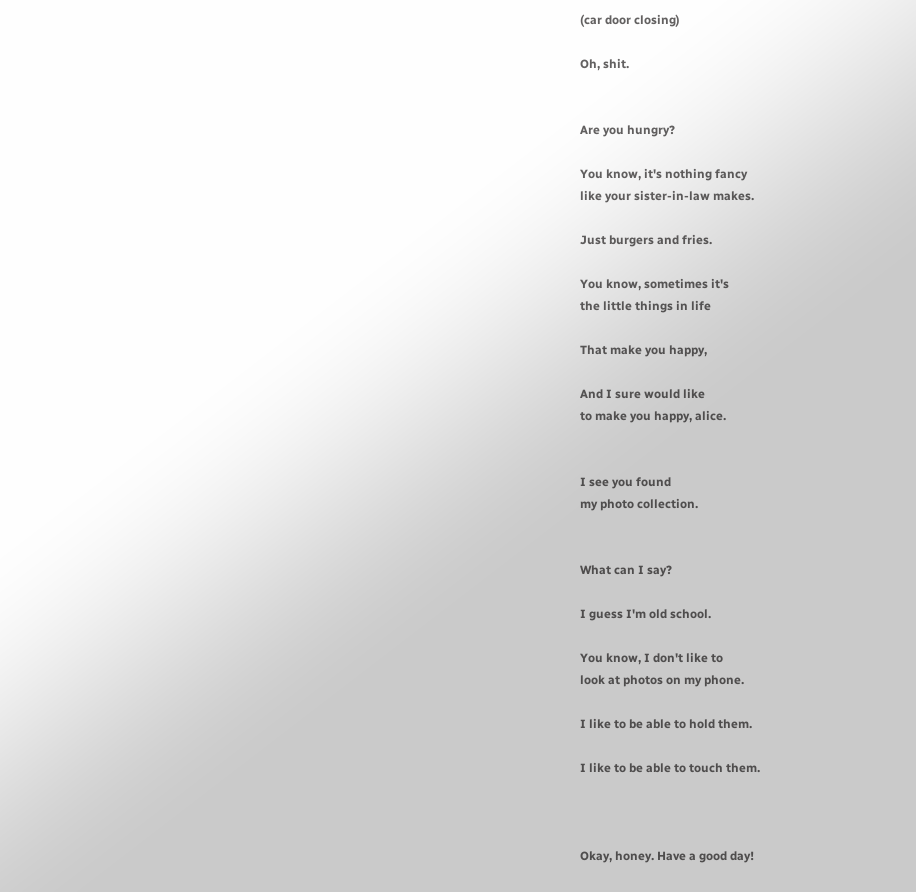(car door closing)

Oh, shit.


Are you hungry?

You know, it's nothing fancy
like your sister-in-law makes.

Just burgers and fries.

You know, sometimes it's
the little things in life

That make you happy,

And I sure would like
to make you happy, alice.


I see you found
my photo collection.


What can I say?

I guess I'm old school.

You know, I don't like to
look at photos on my phone.

I like to be able to hold them.

I like to be able to touch them.



Okay, honey. Have a good day!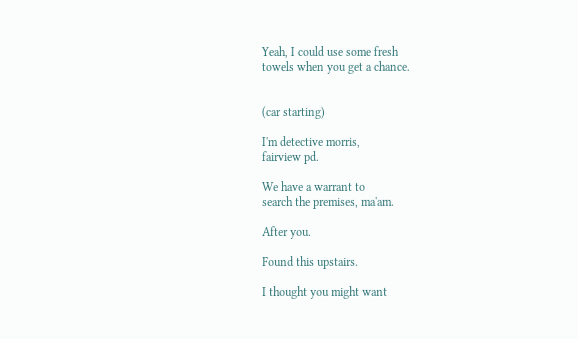Yeah, I could use some fresh
towels when you get a chance.


(car starting)

I'm detective morris,
fairview pd.

We have a warrant to
search the premises, ma'am.

After you.

Found this upstairs.

I thought you might want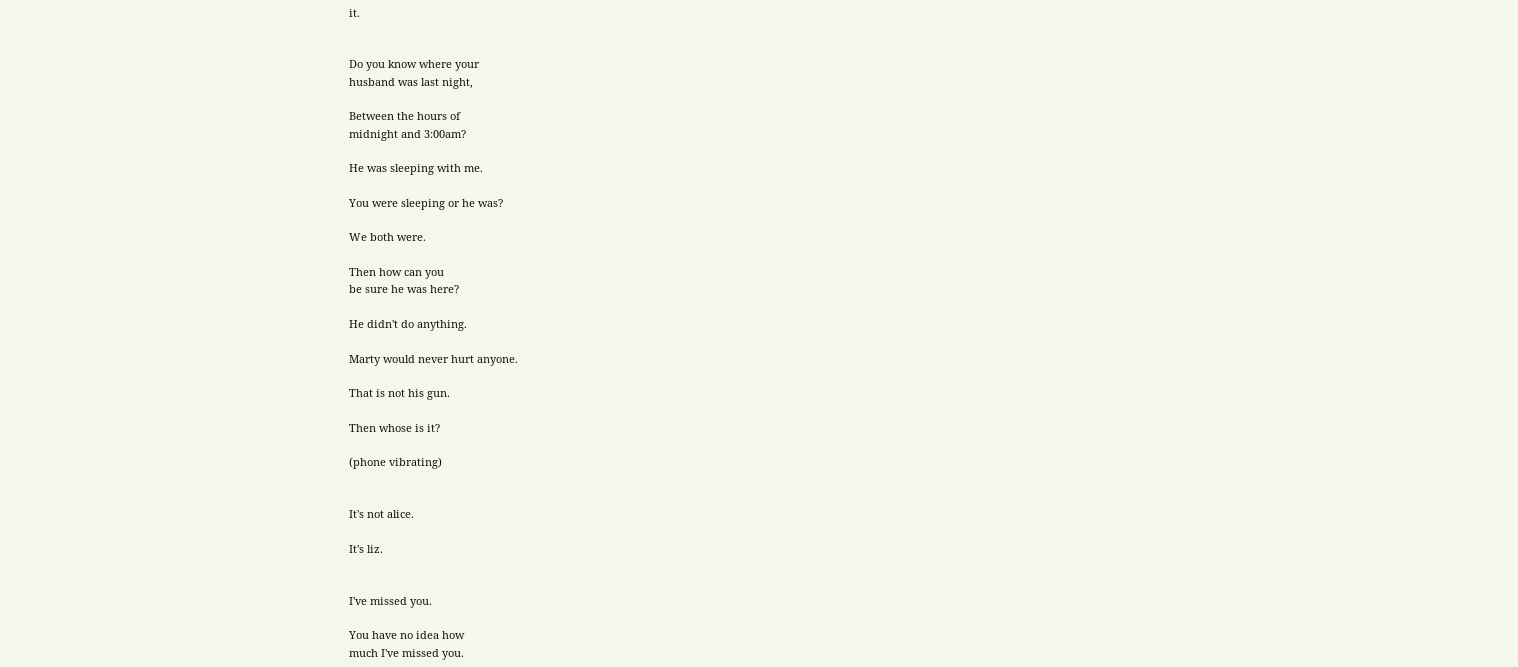it.


Do you know where your
husband was last night,

Between the hours of
midnight and 3:00am?

He was sleeping with me.

You were sleeping or he was?

We both were.

Then how can you
be sure he was here?

He didn't do anything.

Marty would never hurt anyone.

That is not his gun.

Then whose is it?

(phone vibrating)


It's not alice.

It's liz.


I've missed you.

You have no idea how
much I've missed you.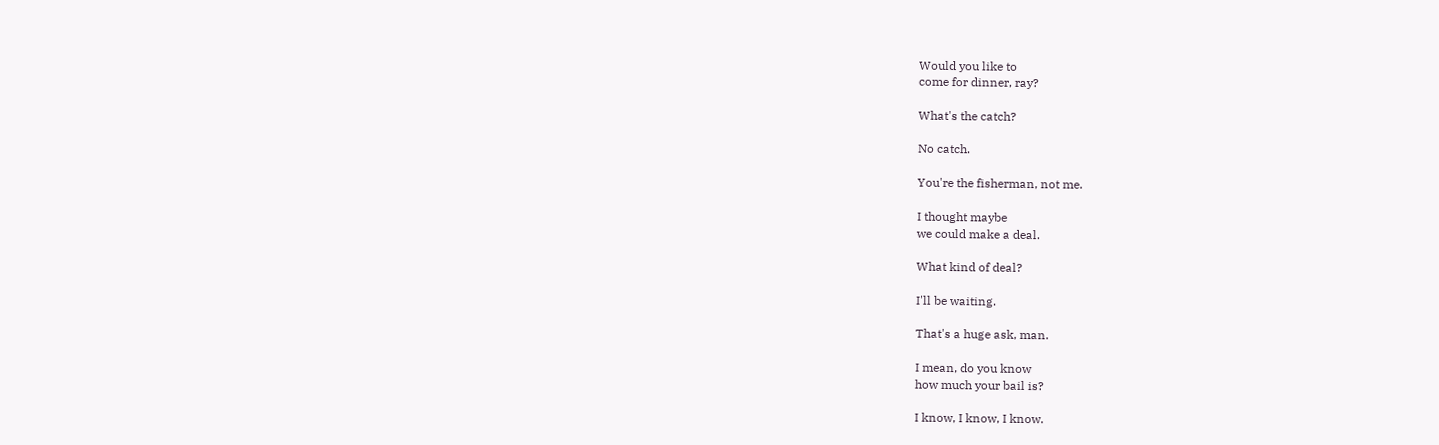Would you like to
come for dinner, ray?

What's the catch?

No catch.

You're the fisherman, not me.

I thought maybe
we could make a deal.

What kind of deal?

I'll be waiting.

That's a huge ask, man.

I mean, do you know
how much your bail is?

I know, I know, I know.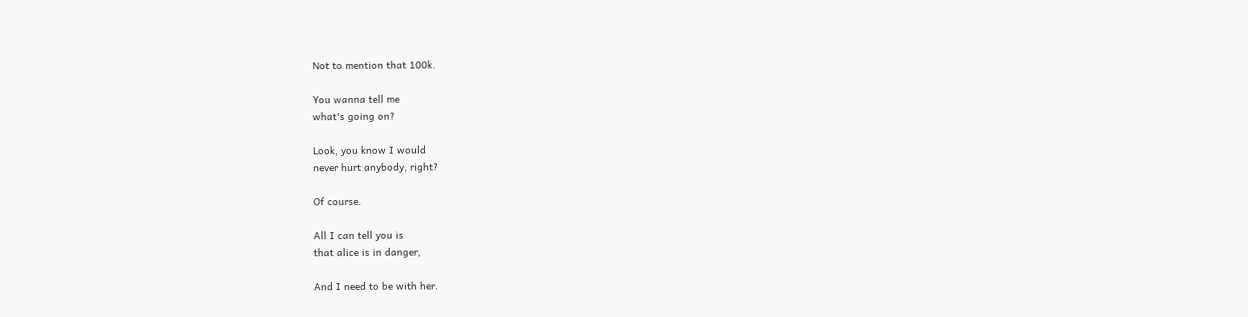Not to mention that 100k.

You wanna tell me
what's going on?

Look, you know I would
never hurt anybody, right?

Of course.

All I can tell you is
that alice is in danger,

And I need to be with her.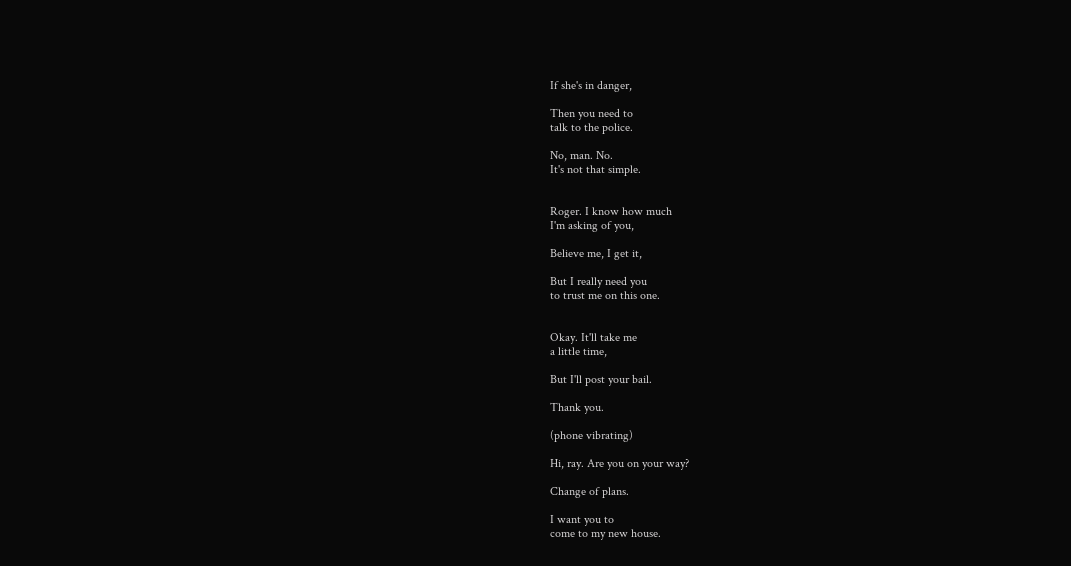If she's in danger,

Then you need to
talk to the police.

No, man. No.
It's not that simple.


Roger. I know how much
I'm asking of you,

Believe me, I get it,

But I really need you
to trust me on this one.


Okay. It'll take me
a little time,

But I'll post your bail.

Thank you.

(phone vibrating)

Hi, ray. Are you on your way?

Change of plans.

I want you to
come to my new house.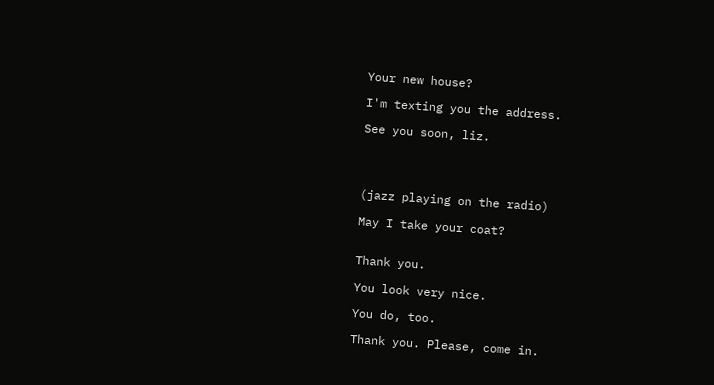Your new house?

I'm texting you the address.

See you soon, liz.




(jazz playing on the radio)

May I take your coat?


Thank you.

You look very nice.

You do, too.

Thank you. Please, come in.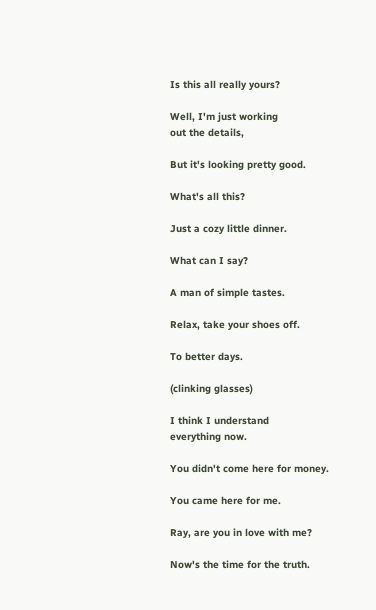Is this all really yours?

Well, I'm just working
out the details,

But it's looking pretty good.

What's all this?

Just a cozy little dinner.

What can I say?

A man of simple tastes.

Relax, take your shoes off.

To better days.

(clinking glasses)

I think I understand
everything now.

You didn't come here for money.

You came here for me.

Ray, are you in love with me?

Now's the time for the truth.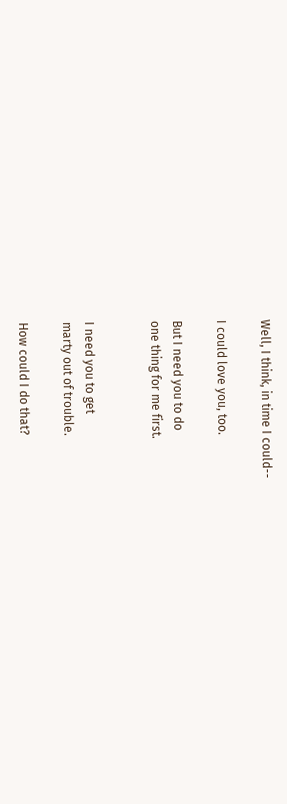Well, I think, in time I could--

I could love you, too.

But I need you to do
one thing for me first.


I need you to get
marty out of trouble.

How could I do that?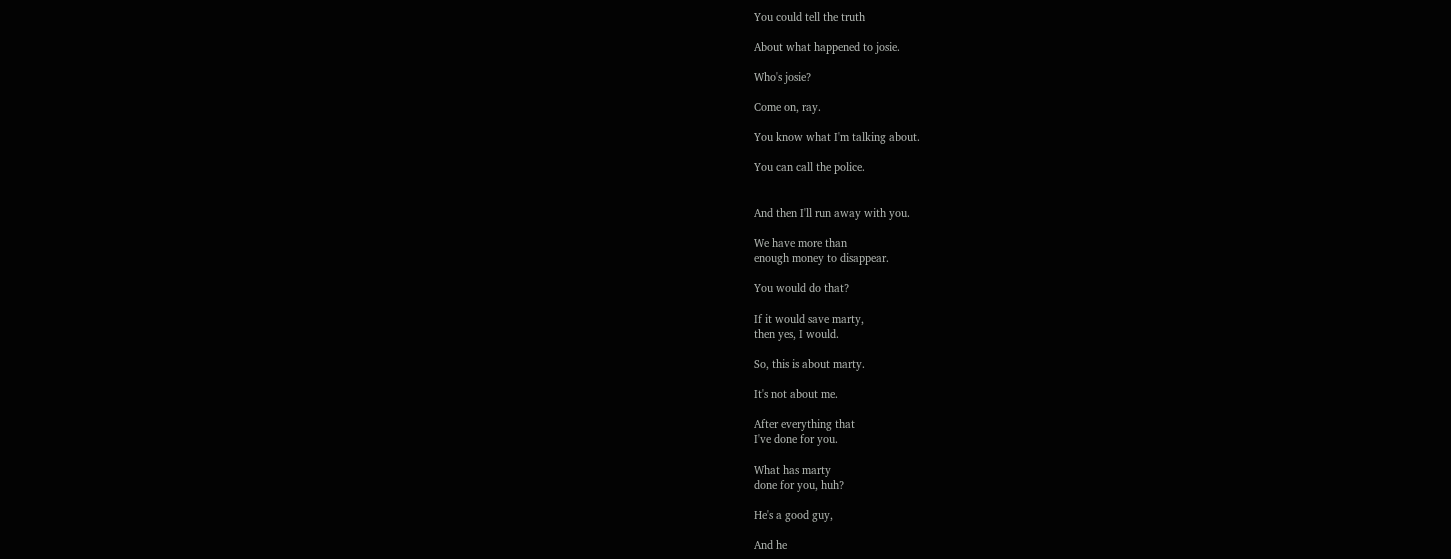You could tell the truth

About what happened to josie.

Who's josie?

Come on, ray.

You know what I'm talking about.

You can call the police.


And then I'll run away with you.

We have more than
enough money to disappear.

You would do that?

If it would save marty,
then yes, I would.

So, this is about marty.

It's not about me.

After everything that
I've done for you.

What has marty
done for you, huh?

He's a good guy,

And he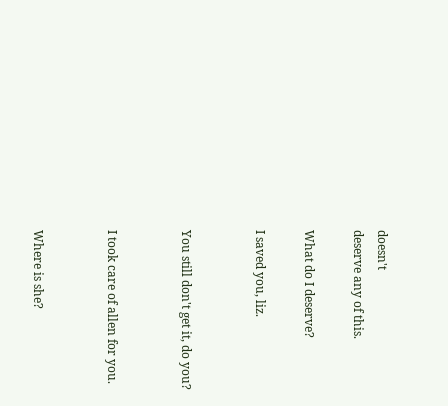doesn't
deserve any of this.

What do I deserve?

I saved you, liz.


You still don't get it, do you?


I took care of allen for you.


Where is she?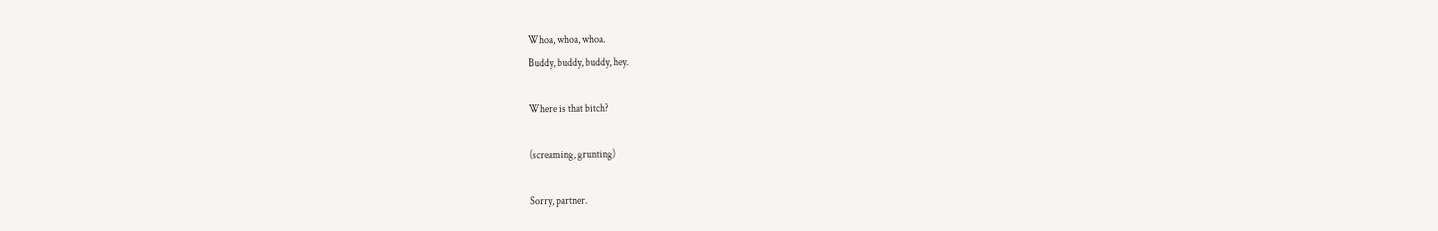Whoa, whoa, whoa.
Buddy, buddy, buddy, hey.

Where is that bitch?

(screaming, grunting)

Sorry, partner.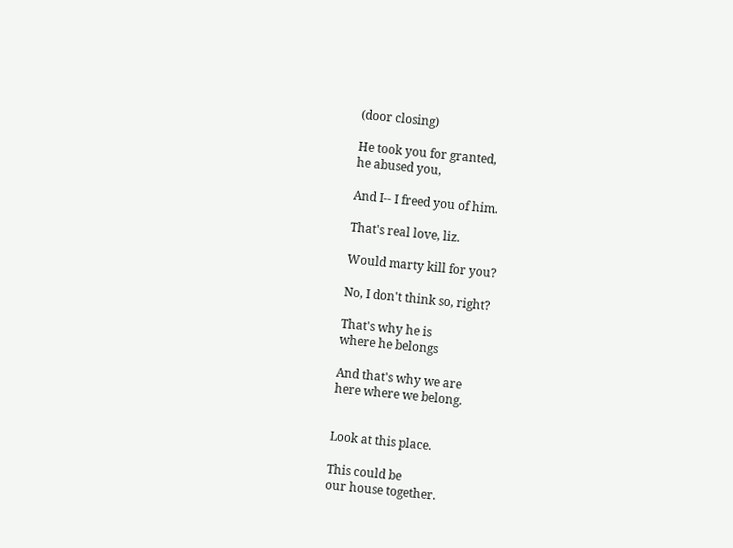(door closing)

He took you for granted,
he abused you,

And I-- I freed you of him.

That's real love, liz.

Would marty kill for you?

No, I don't think so, right?

That's why he is
where he belongs

And that's why we are
here where we belong.


Look at this place.

This could be
our house together.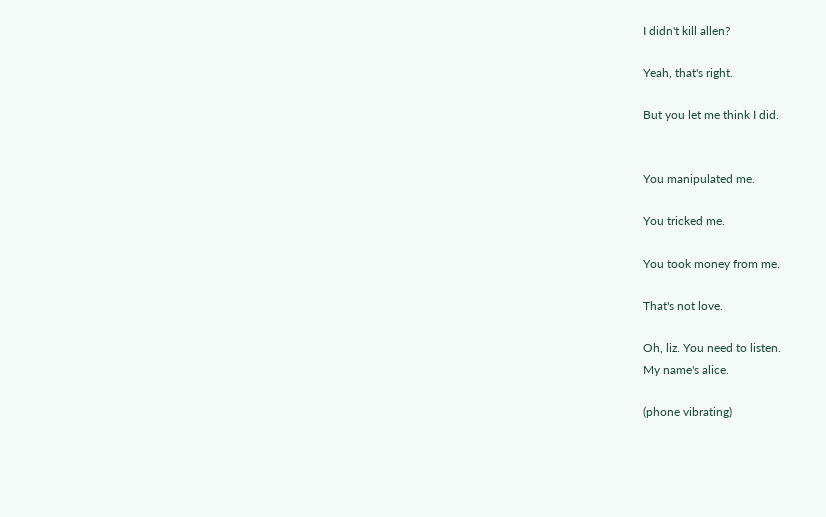I didn't kill allen?

Yeah, that's right.

But you let me think I did.


You manipulated me.

You tricked me.

You took money from me.

That's not love.

Oh, liz. You need to listen.
My name's alice.

(phone vibrating)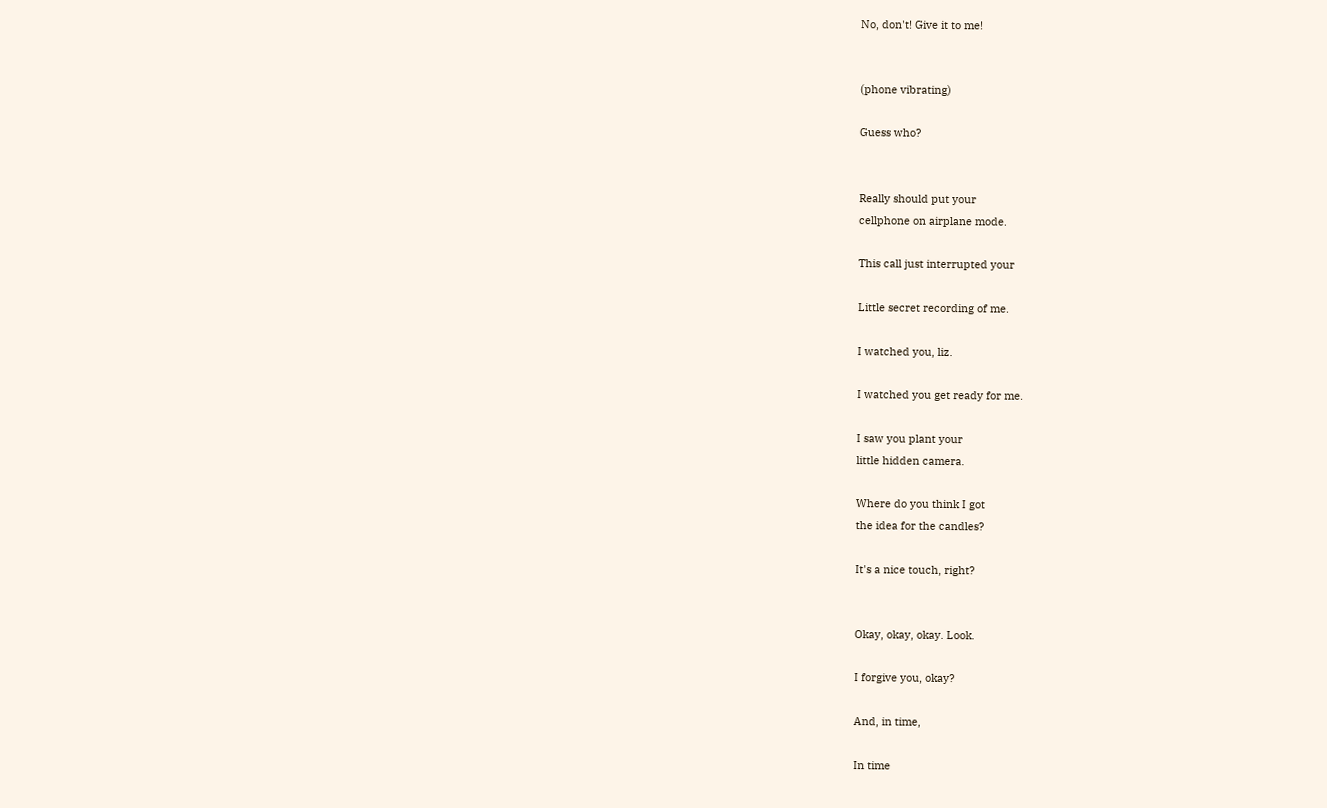No, don't! Give it to me!


(phone vibrating)

Guess who?


Really should put your
cellphone on airplane mode.

This call just interrupted your

Little secret recording of me.

I watched you, liz.

I watched you get ready for me.

I saw you plant your
little hidden camera.

Where do you think I got
the idea for the candles?

It's a nice touch, right?


Okay, okay, okay. Look.

I forgive you, okay?

And, in time,

In time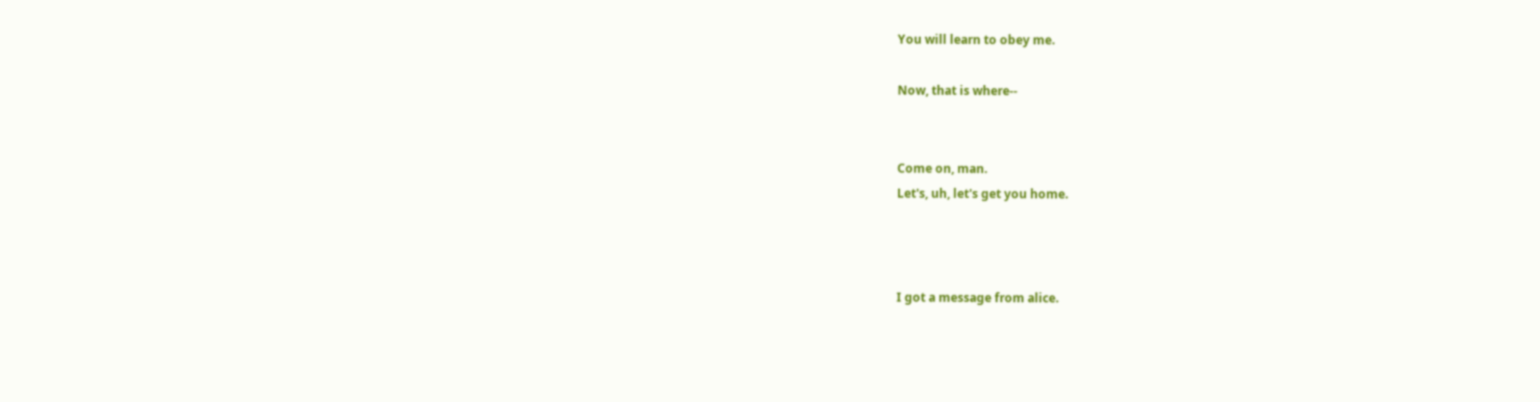You will learn to obey me.

Now, that is where--


Come on, man.
Let's, uh, let's get you home.



I got a message from alice.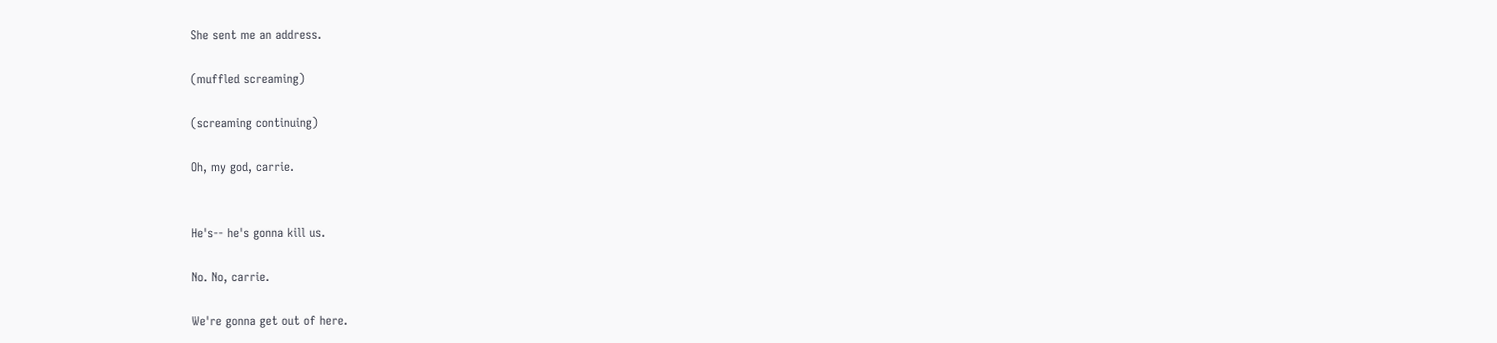She sent me an address.

(muffled screaming)

(screaming continuing)

Oh, my god, carrie.


He's-- he's gonna kill us.

No. No, carrie.

We're gonna get out of here.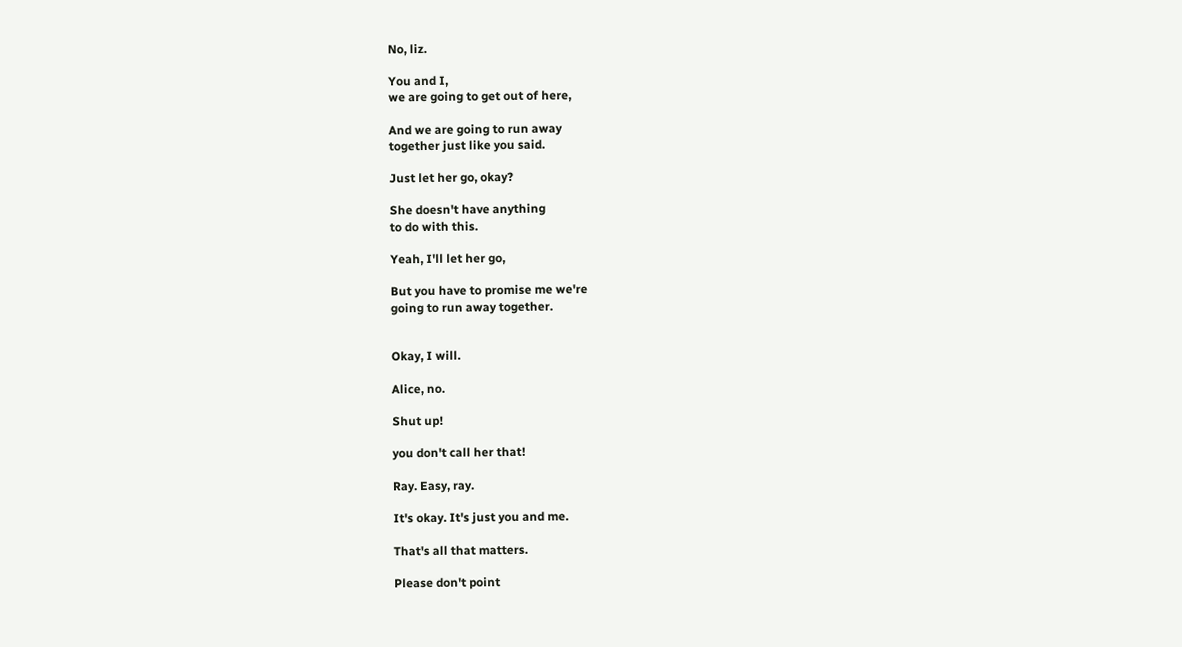No, liz.

You and I,
we are going to get out of here,

And we are going to run away
together just like you said.

Just let her go, okay?

She doesn't have anything
to do with this.

Yeah, I'll let her go,

But you have to promise me we're
going to run away together.


Okay, I will.

Alice, no.

Shut up!

you don't call her that!

Ray. Easy, ray.

It's okay. It's just you and me.

That's all that matters.

Please don't point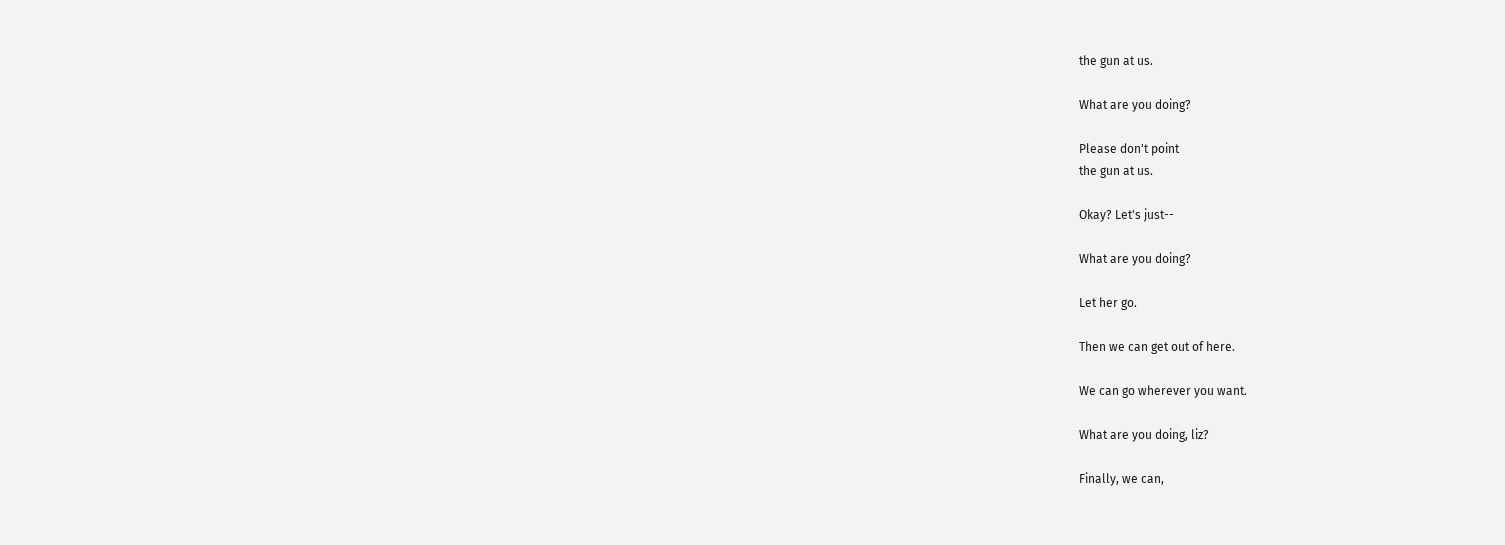the gun at us.

What are you doing?

Please don't point
the gun at us.

Okay? Let's just--

What are you doing?

Let her go.

Then we can get out of here.

We can go wherever you want.

What are you doing, liz?

Finally, we can,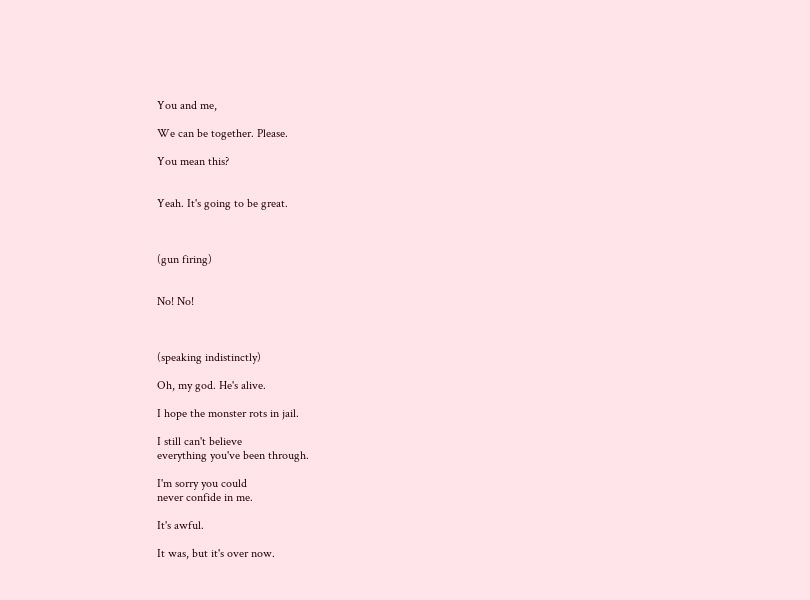You and me,

We can be together. Please.

You mean this?


Yeah. It's going to be great.



(gun firing)


No! No!



(speaking indistinctly)

Oh, my god. He's alive.

I hope the monster rots in jail.

I still can't believe
everything you've been through.

I'm sorry you could
never confide in me.

It's awful.

It was, but it's over now.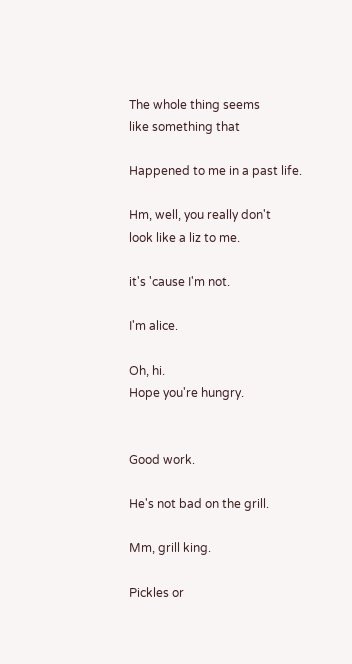The whole thing seems
like something that

Happened to me in a past life.

Hm, well, you really don't
look like a liz to me.

it's 'cause I'm not.

I'm alice.

Oh, hi.
Hope you're hungry.


Good work.

He's not bad on the grill.

Mm, grill king.

Pickles or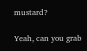mustard?

Yeah, can you grab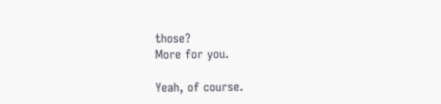those?
More for you.

Yeah, of course.